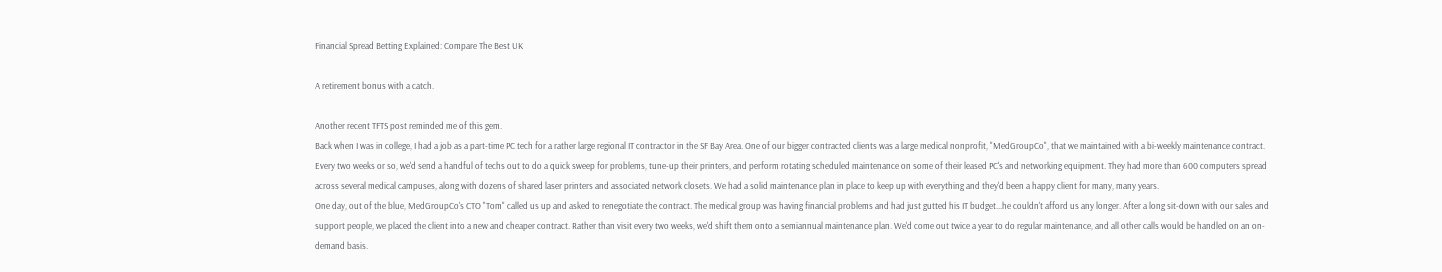Financial Spread Betting Explained: Compare The Best UK

A retirement bonus with a catch.

Another recent TFTS post reminded me of this gem.
Back when I was in college, I had a job as a part-time PC tech for a rather large regional IT contractor in the SF Bay Area. One of our bigger contracted clients was a large medical nonprofit, "MedGroupCo", that we maintained with a bi-weekly maintenance contract. Every two weeks or so, we'd send a handful of techs out to do a quick sweep for problems, tune-up their printers, and perform rotating scheduled maintenance on some of their leased PC's and networking equipment. They had more than 600 computers spread across several medical campuses, along with dozens of shared laser printers and associated network closets. We had a solid maintenance plan in place to keep up with everything and they'd been a happy client for many, many years.
One day, out of the blue, MedGroupCo's CTO "Tom" called us up and asked to renegotiate the contract. The medical group was having financial problems and had just gutted his IT budget...he couldn't afford us any longer. After a long sit-down with our sales and support people, we placed the client into a new and cheaper contract. Rather than visit every two weeks, we'd shift them onto a semiannual maintenance plan. We'd come out twice a year to do regular maintenance, and all other calls would be handled on an on-demand basis.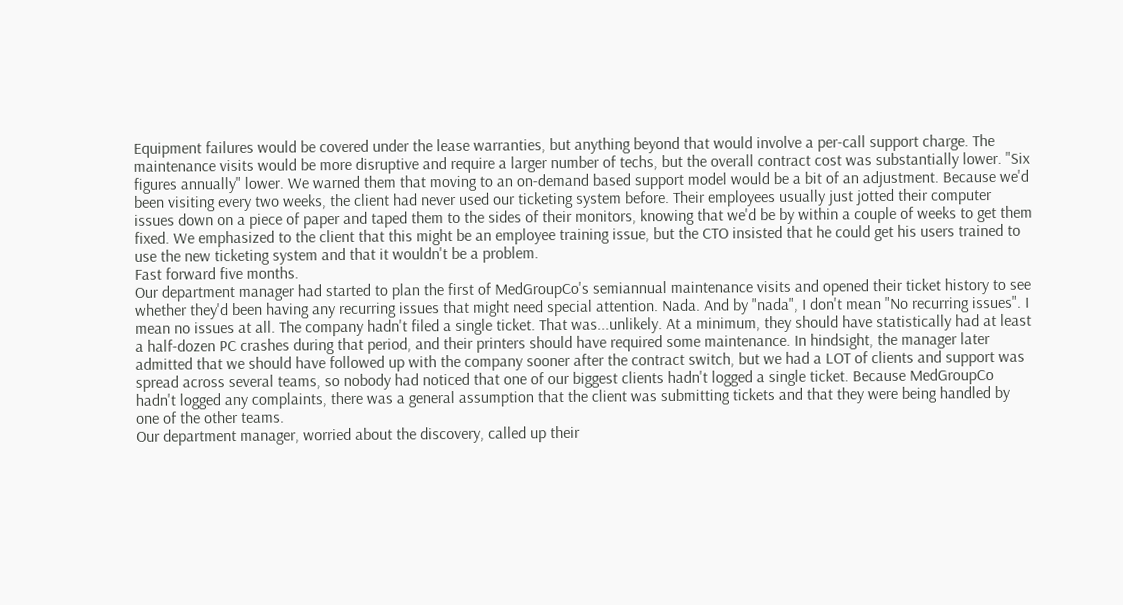Equipment failures would be covered under the lease warranties, but anything beyond that would involve a per-call support charge. The maintenance visits would be more disruptive and require a larger number of techs, but the overall contract cost was substantially lower. "Six figures annually" lower. We warned them that moving to an on-demand based support model would be a bit of an adjustment. Because we'd been visiting every two weeks, the client had never used our ticketing system before. Their employees usually just jotted their computer issues down on a piece of paper and taped them to the sides of their monitors, knowing that we'd be by within a couple of weeks to get them fixed. We emphasized to the client that this might be an employee training issue, but the CTO insisted that he could get his users trained to use the new ticketing system and that it wouldn't be a problem.
Fast forward five months.
Our department manager had started to plan the first of MedGroupCo's semiannual maintenance visits and opened their ticket history to see whether they'd been having any recurring issues that might need special attention. Nada. And by "nada", I don't mean "No recurring issues". I mean no issues at all. The company hadn't filed a single ticket. That was...unlikely. At a minimum, they should have statistically had at least a half-dozen PC crashes during that period, and their printers should have required some maintenance. In hindsight, the manager later admitted that we should have followed up with the company sooner after the contract switch, but we had a LOT of clients and support was spread across several teams, so nobody had noticed that one of our biggest clients hadn't logged a single ticket. Because MedGroupCo hadn't logged any complaints, there was a general assumption that the client was submitting tickets and that they were being handled by one of the other teams.
Our department manager, worried about the discovery, called up their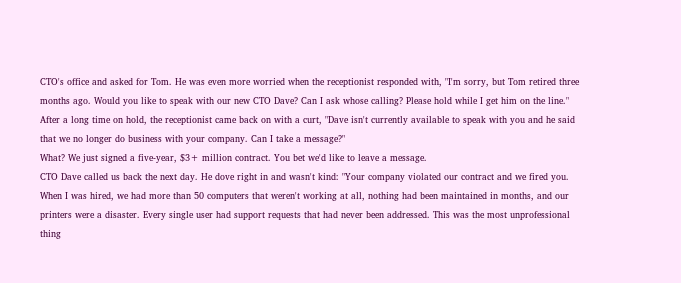CTO's office and asked for Tom. He was even more worried when the receptionist responded with, "I'm sorry, but Tom retired three months ago. Would you like to speak with our new CTO Dave? Can I ask whose calling? Please hold while I get him on the line."
After a long time on hold, the receptionist came back on with a curt, "Dave isn't currently available to speak with you and he said that we no longer do business with your company. Can I take a message?"
What? We just signed a five-year, $3+ million contract. You bet we'd like to leave a message.
CTO Dave called us back the next day. He dove right in and wasn't kind: "Your company violated our contract and we fired you. When I was hired, we had more than 50 computers that weren't working at all, nothing had been maintained in months, and our printers were a disaster. Every single user had support requests that had never been addressed. This was the most unprofessional thing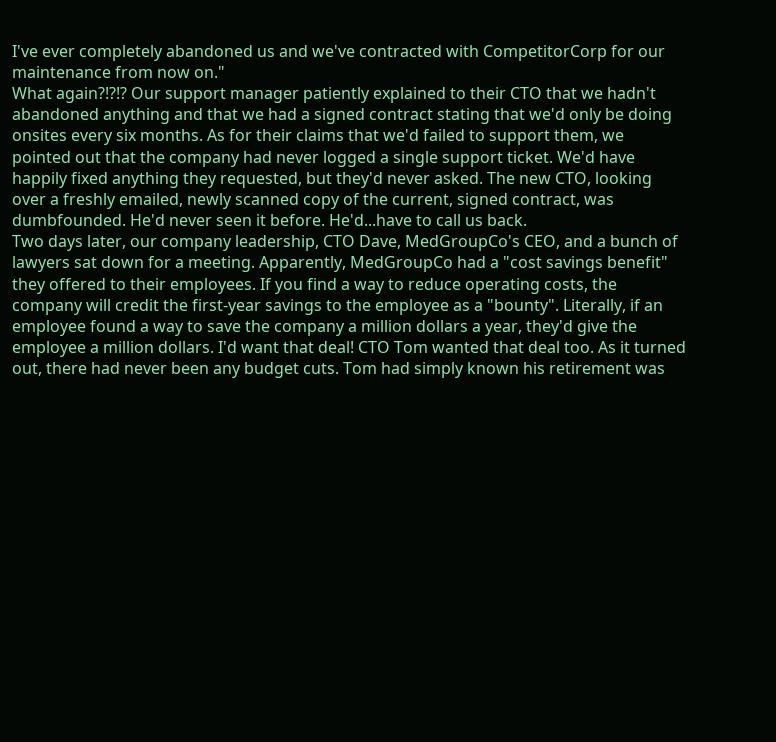I've ever completely abandoned us and we've contracted with CompetitorCorp for our maintenance from now on."
What again?!?!? Our support manager patiently explained to their CTO that we hadn't abandoned anything and that we had a signed contract stating that we'd only be doing onsites every six months. As for their claims that we'd failed to support them, we pointed out that the company had never logged a single support ticket. We'd have happily fixed anything they requested, but they'd never asked. The new CTO, looking over a freshly emailed, newly scanned copy of the current, signed contract, was dumbfounded. He'd never seen it before. He'd...have to call us back.
Two days later, our company leadership, CTO Dave, MedGroupCo's CEO, and a bunch of lawyers sat down for a meeting. Apparently, MedGroupCo had a "cost savings benefit" they offered to their employees. If you find a way to reduce operating costs, the company will credit the first-year savings to the employee as a "bounty". Literally, if an employee found a way to save the company a million dollars a year, they'd give the employee a million dollars. I'd want that deal! CTO Tom wanted that deal too. As it turned out, there had never been any budget cuts. Tom had simply known his retirement was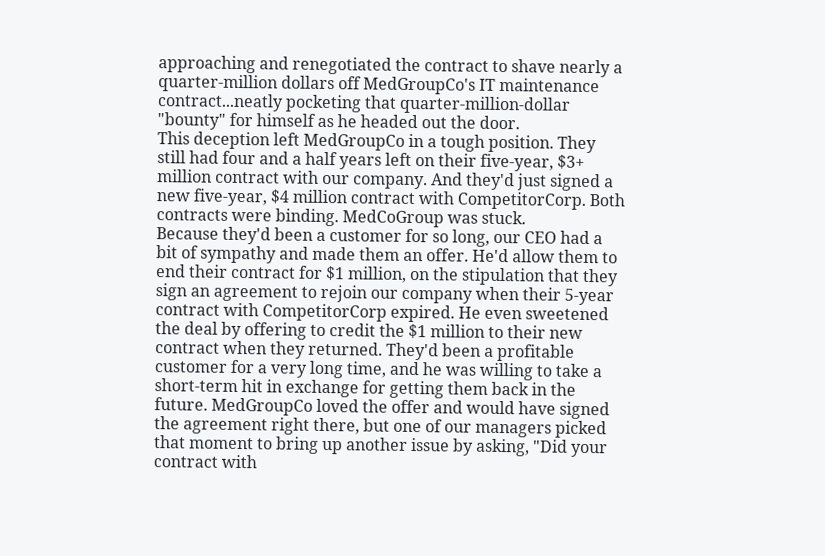approaching and renegotiated the contract to shave nearly a quarter-million dollars off MedGroupCo's IT maintenance contract...neatly pocketing that quarter-million-dollar "bounty" for himself as he headed out the door.
This deception left MedGroupCo in a tough position. They still had four and a half years left on their five-year, $3+ million contract with our company. And they'd just signed a new five-year, $4 million contract with CompetitorCorp. Both contracts were binding. MedCoGroup was stuck.
Because they'd been a customer for so long, our CEO had a bit of sympathy and made them an offer. He'd allow them to end their contract for $1 million, on the stipulation that they sign an agreement to rejoin our company when their 5-year contract with CompetitorCorp expired. He even sweetened the deal by offering to credit the $1 million to their new contract when they returned. They'd been a profitable customer for a very long time, and he was willing to take a short-term hit in exchange for getting them back in the future. MedGroupCo loved the offer and would have signed the agreement right there, but one of our managers picked that moment to bring up another issue by asking, "Did your contract with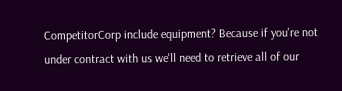CompetitorCorp include equipment? Because if you're not under contract with us we'll need to retrieve all of our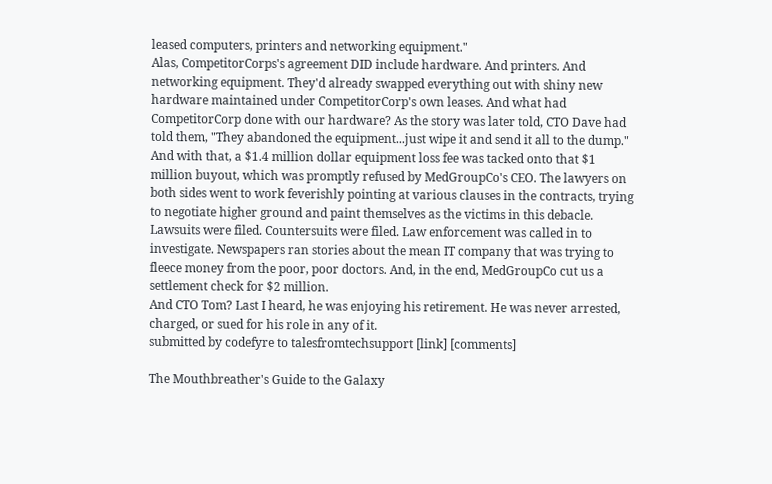leased computers, printers and networking equipment."
Alas, CompetitorCorps's agreement DID include hardware. And printers. And networking equipment. They'd already swapped everything out with shiny new hardware maintained under CompetitorCorp's own leases. And what had CompetitorCorp done with our hardware? As the story was later told, CTO Dave had told them, "They abandoned the equipment...just wipe it and send it all to the dump."
And with that, a $1.4 million dollar equipment loss fee was tacked onto that $1 million buyout, which was promptly refused by MedGroupCo's CEO. The lawyers on both sides went to work feverishly pointing at various clauses in the contracts, trying to negotiate higher ground and paint themselves as the victims in this debacle. Lawsuits were filed. Countersuits were filed. Law enforcement was called in to investigate. Newspapers ran stories about the mean IT company that was trying to fleece money from the poor, poor doctors. And, in the end, MedGroupCo cut us a settlement check for $2 million.
And CTO Tom? Last I heard, he was enjoying his retirement. He was never arrested, charged, or sued for his role in any of it.
submitted by codefyre to talesfromtechsupport [link] [comments]

The Mouthbreather's Guide to the Galaxy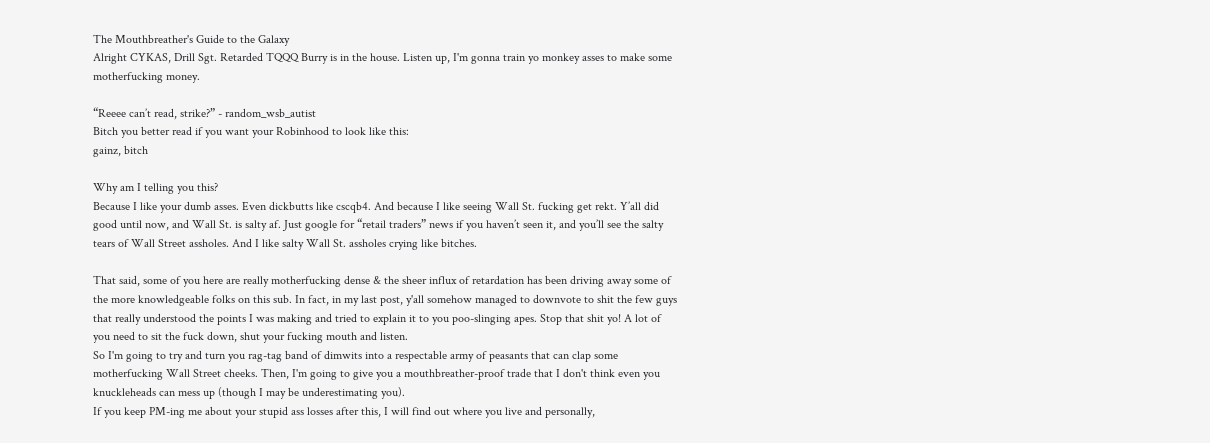The Mouthbreather's Guide to the Galaxy
Alright CYKAS, Drill Sgt. Retarded TQQQ Burry is in the house. Listen up, I'm gonna train yo monkey asses to make some motherfucking money.

“Reeee can’t read, strike?” - random_wsb_autist
Bitch you better read if you want your Robinhood to look like this:
gainz, bitch

Why am I telling you this?
Because I like your dumb asses. Even dickbutts like cscqb4. And because I like seeing Wall St. fucking get rekt. Y’all did good until now, and Wall St. is salty af. Just google for “retail traders” news if you haven’t seen it, and you’ll see the salty tears of Wall Street assholes. And I like salty Wall St. assholes crying like bitches.

That said, some of you here are really motherfucking dense & the sheer influx of retardation has been driving away some of the more knowledgeable folks on this sub. In fact, in my last post, y'all somehow managed to downvote to shit the few guys that really understood the points I was making and tried to explain it to you poo-slinging apes. Stop that shit yo! A lot of you need to sit the fuck down, shut your fucking mouth and listen.
So I'm going to try and turn you rag-tag band of dimwits into a respectable army of peasants that can clap some motherfucking Wall Street cheeks. Then, I'm going to give you a mouthbreather-proof trade that I don't think even you knuckleheads can mess up (though I may be underestimating you).
If you keep PM-ing me about your stupid ass losses after this, I will find out where you live and personally,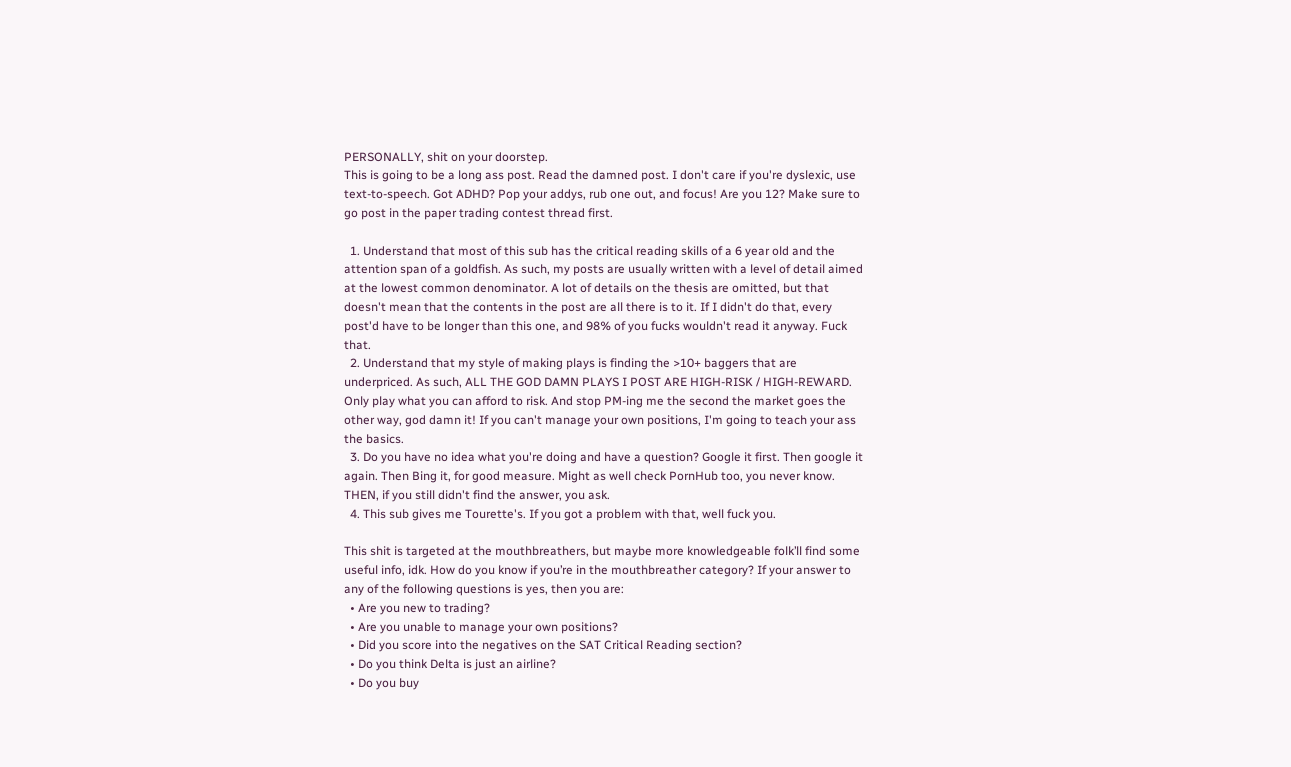PERSONALLY, shit on your doorstep.
This is going to be a long ass post. Read the damned post. I don't care if you're dyslexic, use text-to-speech. Got ADHD? Pop your addys, rub one out, and focus! Are you 12? Make sure to go post in the paper trading contest thread first.

  1. Understand that most of this sub has the critical reading skills of a 6 year old and the attention span of a goldfish. As such, my posts are usually written with a level of detail aimed at the lowest common denominator. A lot of details on the thesis are omitted, but that doesn't mean that the contents in the post are all there is to it. If I didn't do that, every post'd have to be longer than this one, and 98% of you fucks wouldn't read it anyway. Fuck that.
  2. Understand that my style of making plays is finding the >10+ baggers that are underpriced. As such, ALL THE GOD DAMN PLAYS I POST ARE HIGH-RISK / HIGH-REWARD. Only play what you can afford to risk. And stop PM-ing me the second the market goes the other way, god damn it! If you can't manage your own positions, I'm going to teach your ass the basics.
  3. Do you have no idea what you're doing and have a question? Google it first. Then google it again. Then Bing it, for good measure. Might as well check PornHub too, you never know. THEN, if you still didn't find the answer, you ask.
  4. This sub gives me Tourette's. If you got a problem with that, well fuck you.

This shit is targeted at the mouthbreathers, but maybe more knowledgeable folk’ll find some useful info, idk. How do you know if you’re in the mouthbreather category? If your answer to any of the following questions is yes, then you are:
  • Are you new to trading?
  • Are you unable to manage your own positions?
  • Did you score into the negatives on the SAT Critical Reading section?
  • Do you think Delta is just an airline?
  • Do you buy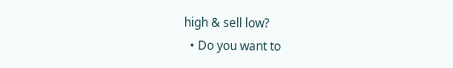high & sell low?
  • Do you want to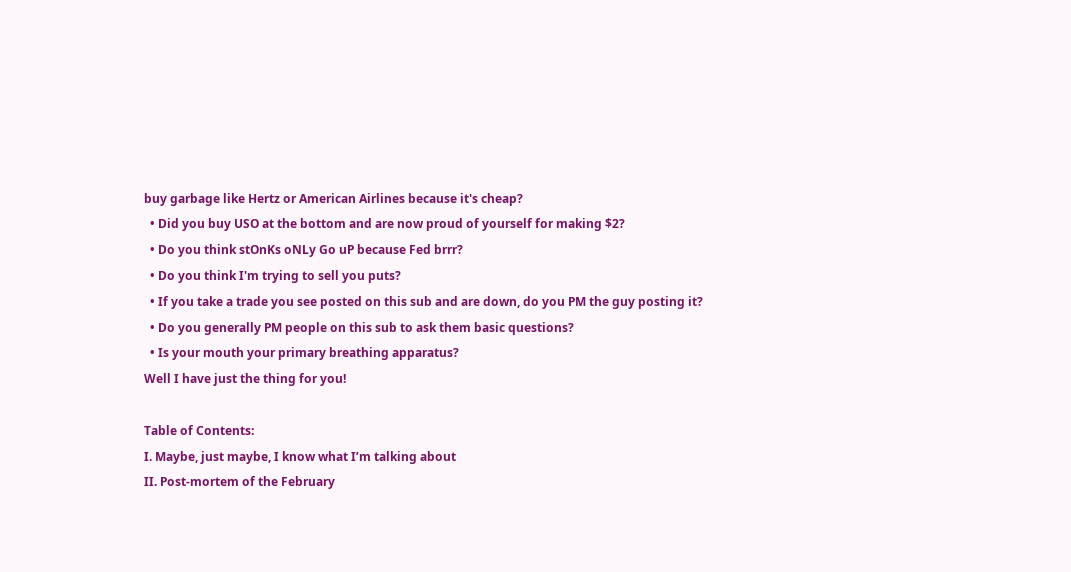buy garbage like Hertz or American Airlines because it's cheap?
  • Did you buy USO at the bottom and are now proud of yourself for making $2?
  • Do you think stOnKs oNLy Go uP because Fed brrr?
  • Do you think I'm trying to sell you puts?
  • If you take a trade you see posted on this sub and are down, do you PM the guy posting it?
  • Do you generally PM people on this sub to ask them basic questions?
  • Is your mouth your primary breathing apparatus?
Well I have just the thing for you!

Table of Contents:
I. Maybe, just maybe, I know what I’m talking about
II. Post-mortem of the February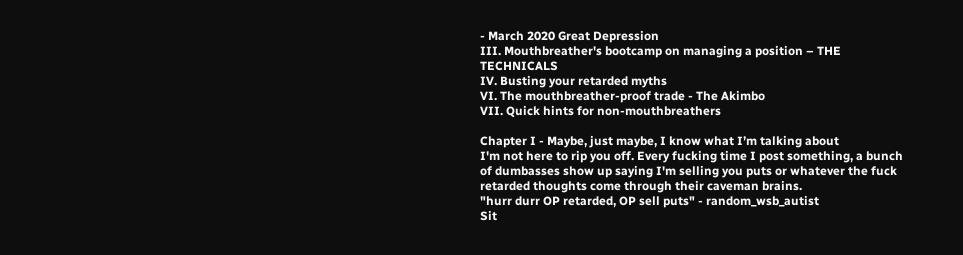- March 2020 Great Depression
III. Mouthbreather's bootcamp on managing a position – THE TECHNICALS
IV. Busting your retarded myths
VI. The mouthbreather-proof trade - The Akimbo
VII. Quick hints for non-mouthbreathers

Chapter I - Maybe, just maybe, I know what I’m talking about
I'm not here to rip you off. Every fucking time I post something, a bunch of dumbasses show up saying I'm selling you puts or whatever the fuck retarded thoughts come through their caveman brains.
"hurr durr OP retarded, OP sell puts" - random_wsb_autist
Sit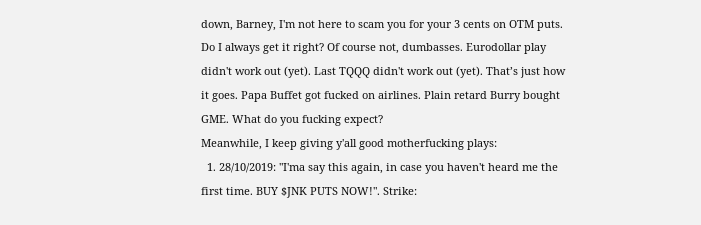down, Barney, I'm not here to scam you for your 3 cents on OTM puts. Do I always get it right? Of course not, dumbasses. Eurodollar play didn't work out (yet). Last TQQQ didn't work out (yet). That’s just how it goes. Papa Buffet got fucked on airlines. Plain retard Burry bought GME. What do you fucking expect?
Meanwhile, I keep giving y'all good motherfucking plays:
  1. 28/10/2019: "I'ma say this again, in case you haven't heard me the first time. BUY $JNK PUTS NOW!". Strike: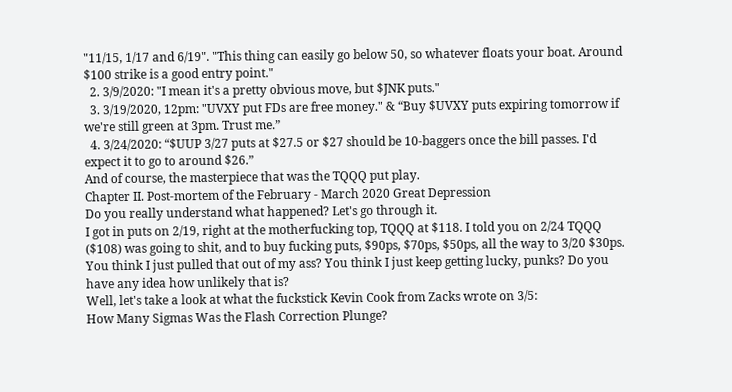"11/15, 1/17 and 6/19". "This thing can easily go below 50, so whatever floats your boat. Around $100 strike is a good entry point."
  2. 3/9/2020: "I mean it's a pretty obvious move, but $JNK puts."
  3. 3/19/2020, 12pm: "UVXY put FDs are free money." & “Buy $UVXY puts expiring tomorrow if we're still green at 3pm. Trust me.”
  4. 3/24/2020: “$UUP 3/27 puts at $27.5 or $27 should be 10-baggers once the bill passes. I'd expect it to go to around $26.”
And of course, the masterpiece that was the TQQQ put play.
Chapter II. Post-mortem of the February - March 2020 Great Depression
Do you really understand what happened? Let's go through it.
I got in puts on 2/19, right at the motherfucking top, TQQQ at $118. I told you on 2/24 TQQQ ($108) was going to shit, and to buy fucking puts, $90ps, $70ps, $50ps, all the way to 3/20 $30ps. You think I just pulled that out of my ass? You think I just keep getting lucky, punks? Do you have any idea how unlikely that is?
Well, let's take a look at what the fuckstick Kevin Cook from Zacks wrote on 3/5:
How Many Sigmas Was the Flash Correction Plunge?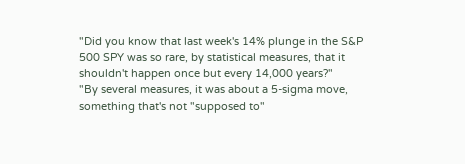"Did you know that last week's 14% plunge in the S&P 500 SPY was so rare, by statistical measures, that it shouldn't happen once but every 14,000 years?"
"By several measures, it was about a 5-sigma move, something that's not "supposed to"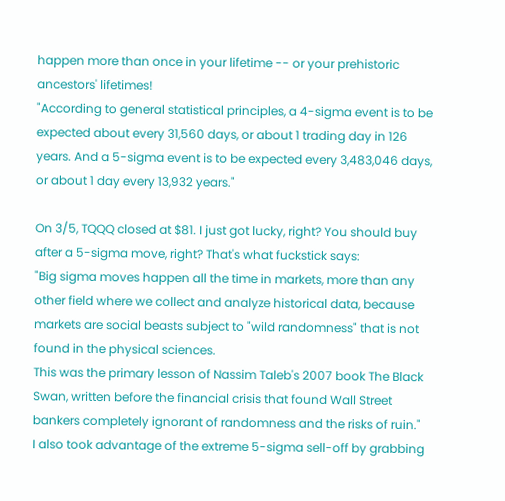happen more than once in your lifetime -- or your prehistoric ancestors' lifetimes!
"According to general statistical principles, a 4-sigma event is to be expected about every 31,560 days, or about 1 trading day in 126 years. And a 5-sigma event is to be expected every 3,483,046 days, or about 1 day every 13,932 years."

On 3/5, TQQQ closed at $81. I just got lucky, right? You should buy after a 5-sigma move, right? That's what fuckstick says:
"Big sigma moves happen all the time in markets, more than any other field where we collect and analyze historical data, because markets are social beasts subject to "wild randomness" that is not found in the physical sciences.
This was the primary lesson of Nassim Taleb's 2007 book The Black Swan, written before the financial crisis that found Wall Street bankers completely ignorant of randomness and the risks of ruin."
I also took advantage of the extreme 5-sigma sell-off by grabbing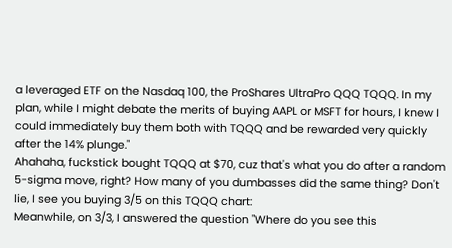a leveraged ETF on the Nasdaq 100, the ProShares UltraPro QQQ TQQQ. In my plan, while I might debate the merits of buying AAPL or MSFT for hours, I knew I could immediately buy them both with TQQQ and be rewarded very quickly after the 14% plunge."
Ahahaha, fuckstick bought TQQQ at $70, cuz that's what you do after a random 5-sigma move, right? How many of you dumbasses did the same thing? Don't lie, I see you buying 3/5 on this TQQQ chart:
Meanwhile, on 3/3, I answered the question "Where do you see this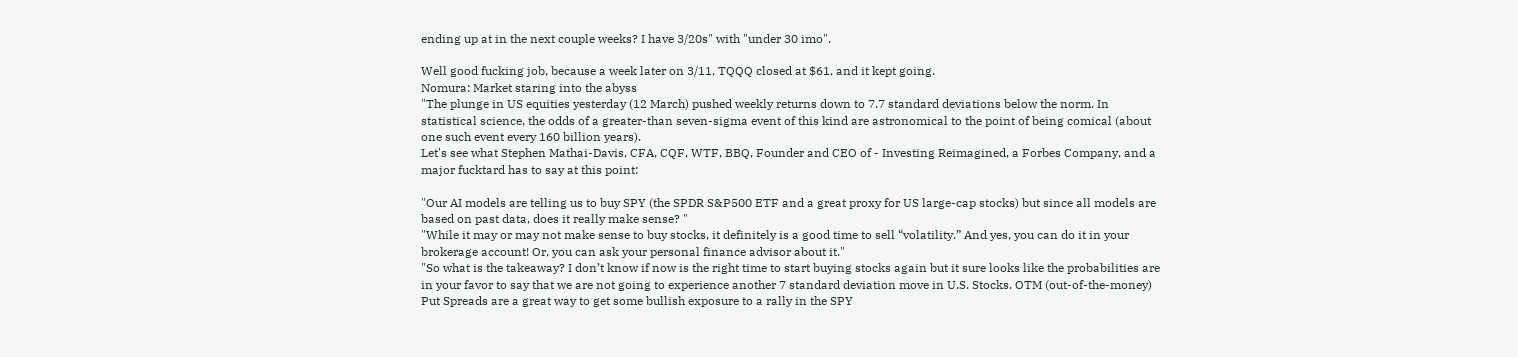ending up at in the next couple weeks? I have 3/20s" with "under 30 imo".

Well good fucking job, because a week later on 3/11, TQQQ closed at $61, and it kept going.
Nomura: Market staring into the abyss
"The plunge in US equities yesterday (12 March) pushed weekly returns down to 7.7 standard deviations below the norm. In statistical science, the odds of a greater-than seven-sigma event of this kind are astronomical to the point of being comical (about one such event every 160 billion years).
Let's see what Stephen Mathai-Davis, CFA, CQF, WTF, BBQ, Founder and CEO of - Investing Reimagined, a Forbes Company, and a major fucktard has to say at this point:

"Our AI models are telling us to buy SPY (the SPDR S&P500 ETF and a great proxy for US large-cap stocks) but since all models are based on past data, does it really make sense? "
"While it may or may not make sense to buy stocks, it definitely is a good time to sell “volatility.” And yes, you can do it in your brokerage account! Or, you can ask your personal finance advisor about it."
"So what is the takeaway? I don’t know if now is the right time to start buying stocks again but it sure looks like the probabilities are in your favor to say that we are not going to experience another 7 standard deviation move in U.S. Stocks. OTM (out-of-the-money) Put Spreads are a great way to get some bullish exposure to a rally in the SPY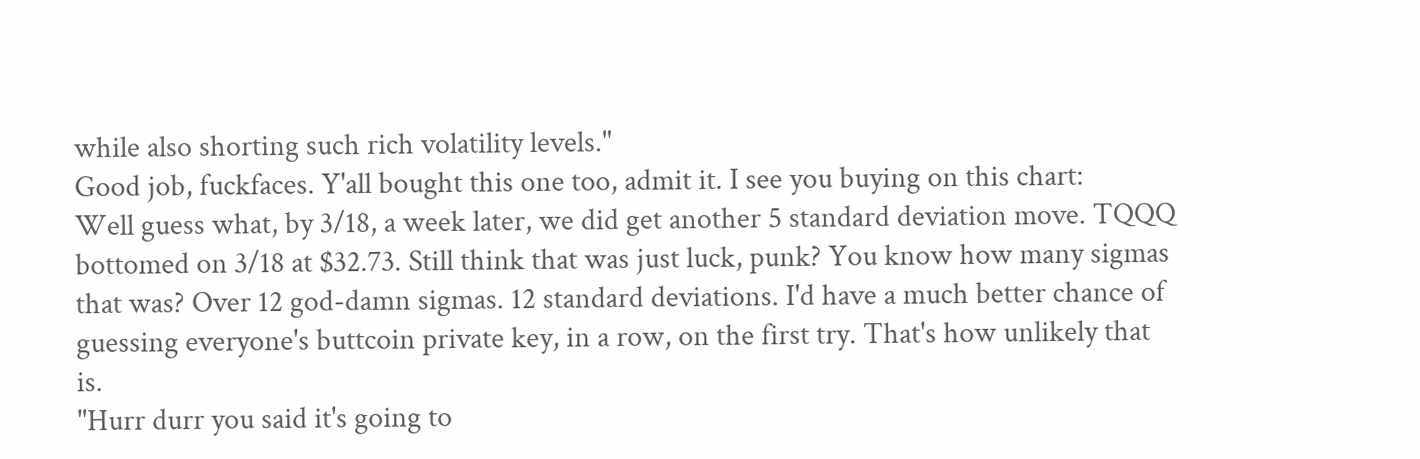while also shorting such rich volatility levels."
Good job, fuckfaces. Y'all bought this one too, admit it. I see you buying on this chart:
Well guess what, by 3/18, a week later, we did get another 5 standard deviation move. TQQQ bottomed on 3/18 at $32.73. Still think that was just luck, punk? You know how many sigmas that was? Over 12 god-damn sigmas. 12 standard deviations. I'd have a much better chance of guessing everyone's buttcoin private key, in a row, on the first try. That's how unlikely that is.
"Hurr durr you said it's going to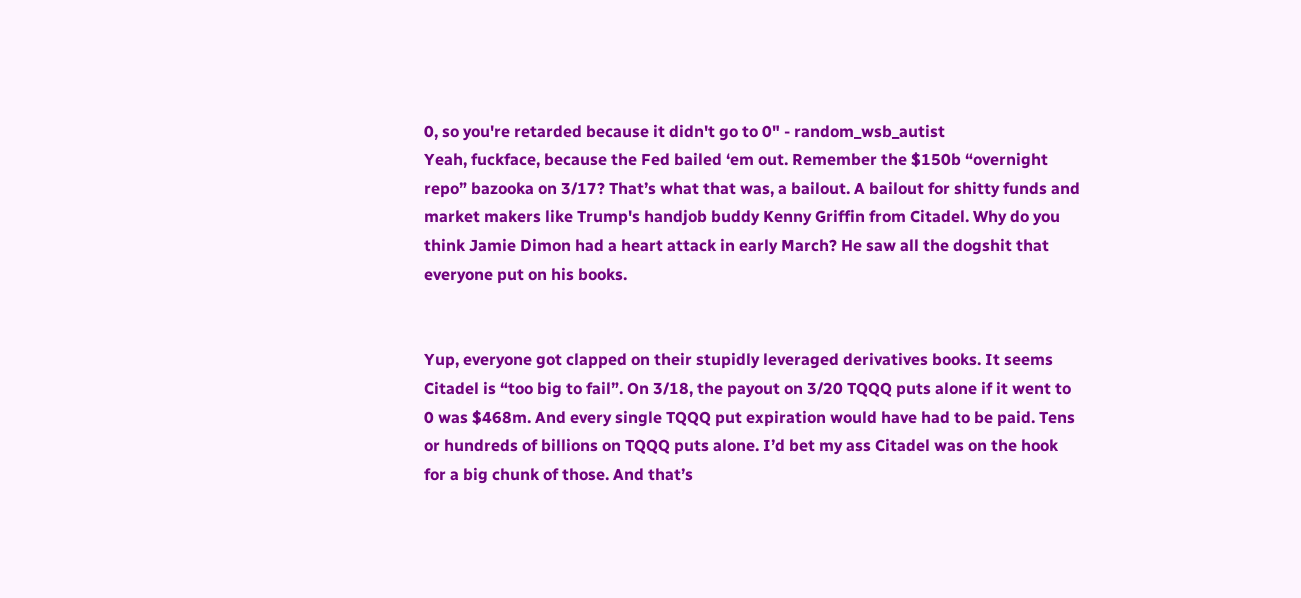0, so you're retarded because it didn't go to 0" - random_wsb_autist
Yeah, fuckface, because the Fed bailed ‘em out. Remember the $150b “overnight repo” bazooka on 3/17? That’s what that was, a bailout. A bailout for shitty funds and market makers like Trump's handjob buddy Kenny Griffin from Citadel. Why do you think Jamie Dimon had a heart attack in early March? He saw all the dogshit that everyone put on his books.


Yup, everyone got clapped on their stupidly leveraged derivatives books. It seems Citadel is “too big to fail”. On 3/18, the payout on 3/20 TQQQ puts alone if it went to 0 was $468m. And every single TQQQ put expiration would have had to be paid. Tens or hundreds of billions on TQQQ puts alone. I’d bet my ass Citadel was on the hook for a big chunk of those. And that’s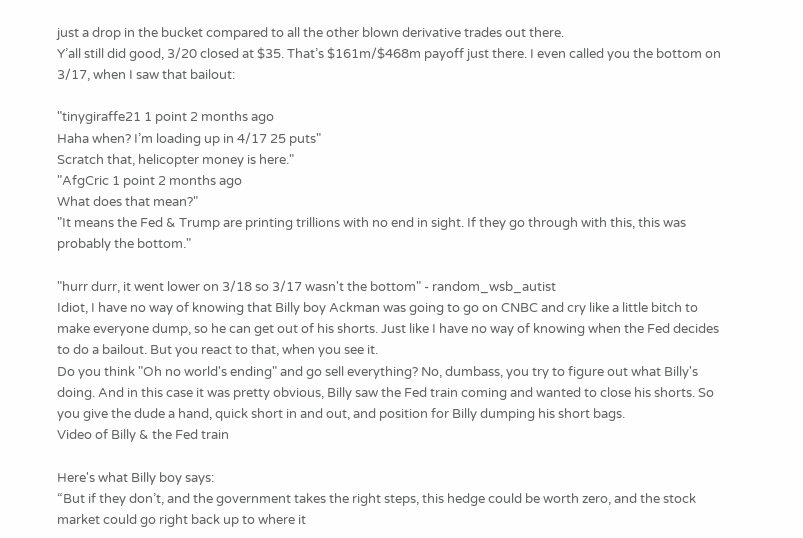just a drop in the bucket compared to all the other blown derivative trades out there.
Y’all still did good, 3/20 closed at $35. That’s $161m/$468m payoff just there. I even called you the bottom on 3/17, when I saw that bailout:

"tinygiraffe21 1 point 2 months ago
Haha when? I’m loading up in 4/17 25 puts"
Scratch that, helicopter money is here."
"AfgCric 1 point 2 months ago
What does that mean?"
"It means the Fed & Trump are printing trillions with no end in sight. If they go through with this, this was probably the bottom."

"hurr durr, it went lower on 3/18 so 3/17 wasn't the bottom" - random_wsb_autist
Idiot, I have no way of knowing that Billy boy Ackman was going to go on CNBC and cry like a little bitch to make everyone dump, so he can get out of his shorts. Just like I have no way of knowing when the Fed decides to do a bailout. But you react to that, when you see it.
Do you think "Oh no world's ending" and go sell everything? No, dumbass, you try to figure out what Billy's doing. And in this case it was pretty obvious, Billy saw the Fed train coming and wanted to close his shorts. So you give the dude a hand, quick short in and out, and position for Billy dumping his short bags.
Video of Billy & the Fed train

Here's what Billy boy says:
“But if they don’t, and the government takes the right steps, this hedge could be worth zero, and the stock market could go right back up to where it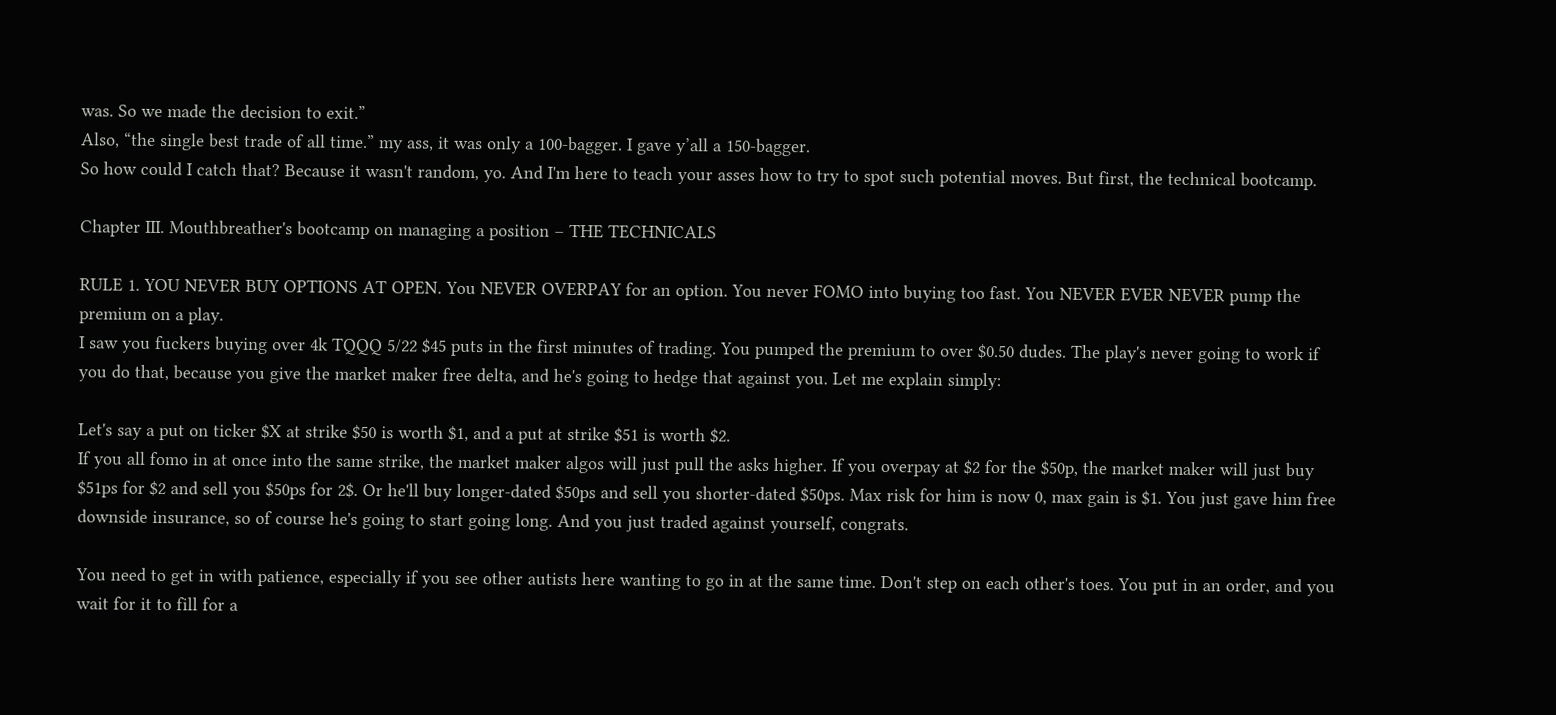was. So we made the decision to exit.”
Also, “the single best trade of all time.” my ass, it was only a 100-bagger. I gave y’all a 150-bagger.
So how could I catch that? Because it wasn't random, yo. And I'm here to teach your asses how to try to spot such potential moves. But first, the technical bootcamp.

Chapter III. Mouthbreather's bootcamp on managing a position – THE TECHNICALS

RULE 1. YOU NEVER BUY OPTIONS AT OPEN. You NEVER OVERPAY for an option. You never FOMO into buying too fast. You NEVER EVER NEVER pump the premium on a play.
I saw you fuckers buying over 4k TQQQ 5/22 $45 puts in the first minutes of trading. You pumped the premium to over $0.50 dudes. The play's never going to work if you do that, because you give the market maker free delta, and he's going to hedge that against you. Let me explain simply:

Let's say a put on ticker $X at strike $50 is worth $1, and a put at strike $51 is worth $2.
If you all fomo in at once into the same strike, the market maker algos will just pull the asks higher. If you overpay at $2 for the $50p, the market maker will just buy $51ps for $2 and sell you $50ps for 2$. Or he'll buy longer-dated $50ps and sell you shorter-dated $50ps. Max risk for him is now 0, max gain is $1. You just gave him free downside insurance, so of course he's going to start going long. And you just traded against yourself, congrats.

You need to get in with patience, especially if you see other autists here wanting to go in at the same time. Don't step on each other's toes. You put in an order, and you wait for it to fill for a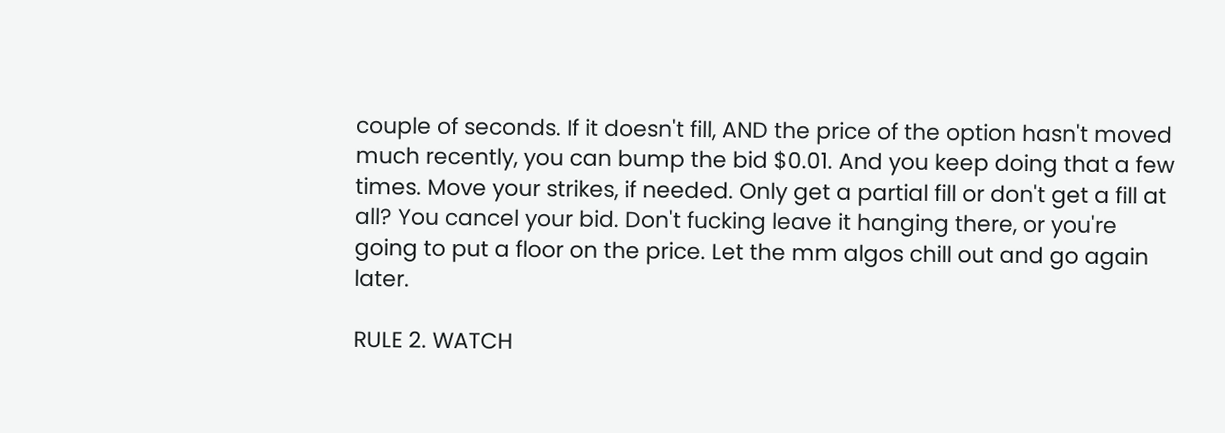couple of seconds. If it doesn't fill, AND the price of the option hasn't moved much recently, you can bump the bid $0.01. And you keep doing that a few times. Move your strikes, if needed. Only get a partial fill or don't get a fill at all? You cancel your bid. Don't fucking leave it hanging there, or you're going to put a floor on the price. Let the mm algos chill out and go again later.

RULE 2. WATCH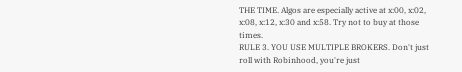THE TIME. Algos are especially active at x:00, x:02, x:08, x:12, x:30 and x:58. Try not to buy at those times.
RULE 3. YOU USE MULTIPLE BROKERS. Don't just roll with Robinhood, you're just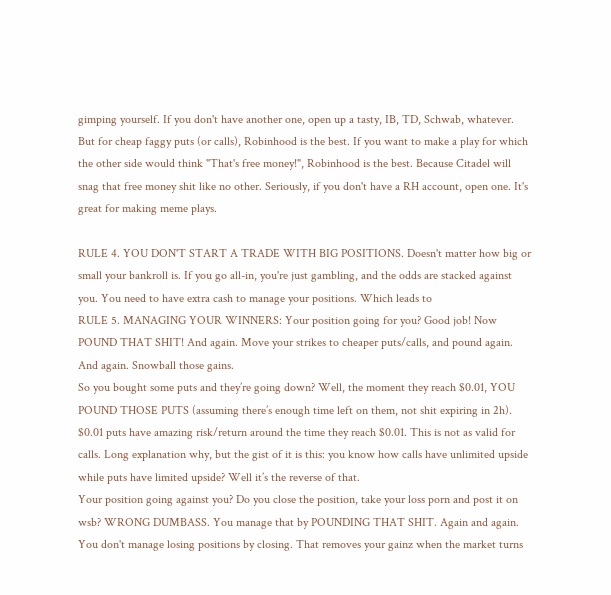gimping yourself. If you don't have another one, open up a tasty, IB, TD, Schwab, whatever. But for cheap faggy puts (or calls), Robinhood is the best. If you want to make a play for which the other side would think "That's free money!", Robinhood is the best. Because Citadel will snag that free money shit like no other. Seriously, if you don't have a RH account, open one. It's great for making meme plays.

RULE 4. YOU DON'T START A TRADE WITH BIG POSITIONS. Doesn't matter how big or small your bankroll is. If you go all-in, you're just gambling, and the odds are stacked against you. You need to have extra cash to manage your positions. Which leads to
RULE 5. MANAGING YOUR WINNERS: Your position going for you? Good job! Now POUND THAT SHIT! And again. Move your strikes to cheaper puts/calls, and pound again. And again. Snowball those gains.
So you bought some puts and they’re going down? Well, the moment they reach $0.01, YOU POUND THOSE PUTS (assuming there’s enough time left on them, not shit expiring in 2h). $0.01 puts have amazing risk/return around the time they reach $0.01. This is not as valid for calls. Long explanation why, but the gist of it is this: you know how calls have unlimited upside while puts have limited upside? Well it’s the reverse of that.
Your position going against you? Do you close the position, take your loss porn and post it on wsb? WRONG DUMBASS. You manage that by POUNDING THAT SHIT. Again and again. You don't manage losing positions by closing. That removes your gainz when the market turns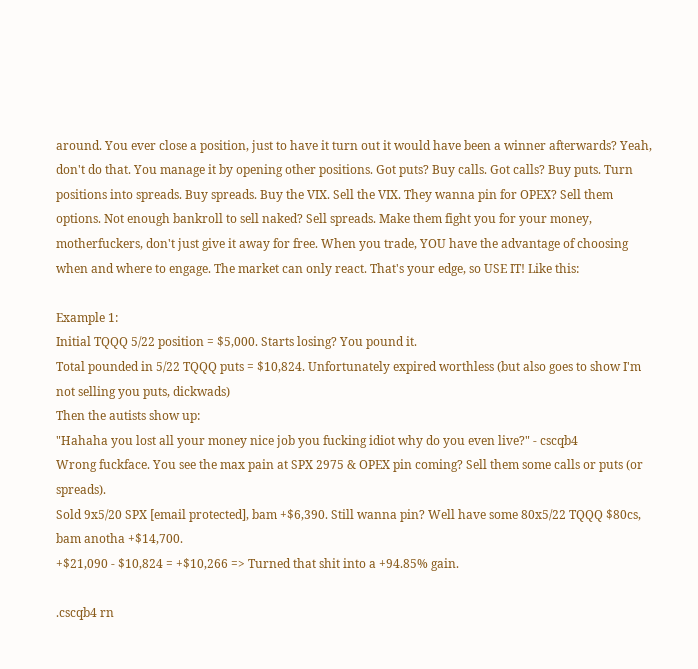around. You ever close a position, just to have it turn out it would have been a winner afterwards? Yeah, don't do that. You manage it by opening other positions. Got puts? Buy calls. Got calls? Buy puts. Turn positions into spreads. Buy spreads. Buy the VIX. Sell the VIX. They wanna pin for OPEX? Sell them options. Not enough bankroll to sell naked? Sell spreads. Make them fight you for your money, motherfuckers, don't just give it away for free. When you trade, YOU have the advantage of choosing when and where to engage. The market can only react. That's your edge, so USE IT! Like this:

Example 1:
Initial TQQQ 5/22 position = $5,000. Starts losing? You pound it.
Total pounded in 5/22 TQQQ puts = $10,824. Unfortunately expired worthless (but also goes to show I'm not selling you puts, dickwads)
Then the autists show up:
"Hahaha you lost all your money nice job you fucking idiot why do you even live?" - cscqb4
Wrong fuckface. You see the max pain at SPX 2975 & OPEX pin coming? Sell them some calls or puts (or spreads).
Sold 9x5/20 SPX [email protected], bam +$6,390. Still wanna pin? Well have some 80x5/22 TQQQ $80cs, bam anotha +$14,700.
+$21,090 - $10,824 = +$10,266 => Turned that shit into a +94.85% gain.

.cscqb4 rn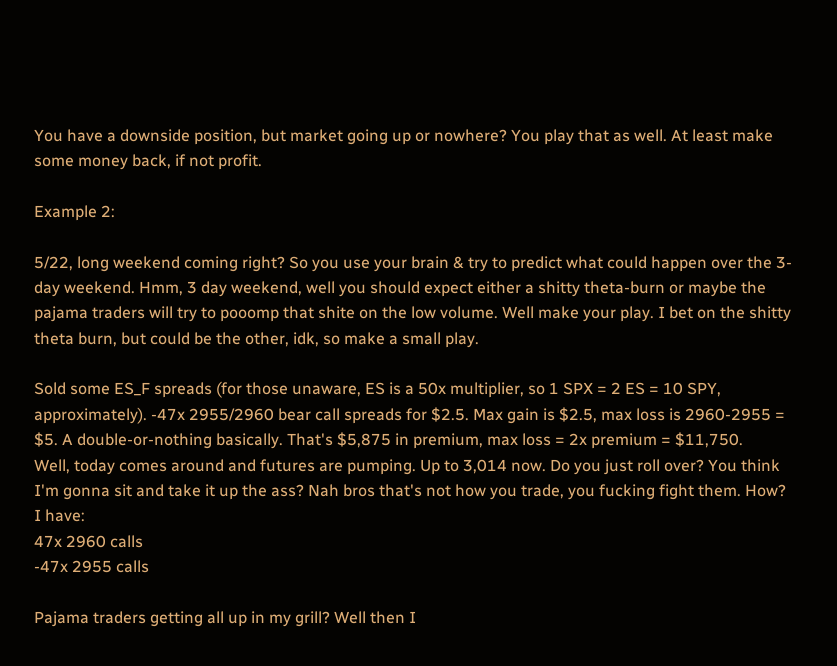You have a downside position, but market going up or nowhere? You play that as well. At least make some money back, if not profit.

Example 2:

5/22, long weekend coming right? So you use your brain & try to predict what could happen over the 3-day weekend. Hmm, 3 day weekend, well you should expect either a shitty theta-burn or maybe the pajama traders will try to pooomp that shite on the low volume. Well make your play. I bet on the shitty theta burn, but could be the other, idk, so make a small play.

Sold some ES_F spreads (for those unaware, ES is a 50x multiplier, so 1 SPX = 2 ES = 10 SPY, approximately). -47x 2955/2960 bear call spreads for $2.5. Max gain is $2.5, max loss is 2960-2955 = $5. A double-or-nothing basically. That's $5,875 in premium, max loss = 2x premium = $11,750.
Well, today comes around and futures are pumping. Up to 3,014 now. Do you just roll over? You think I'm gonna sit and take it up the ass? Nah bros that's not how you trade, you fucking fight them. How?
I have:
47x 2960 calls
-47x 2955 calls

Pajama traders getting all up in my grill? Well then I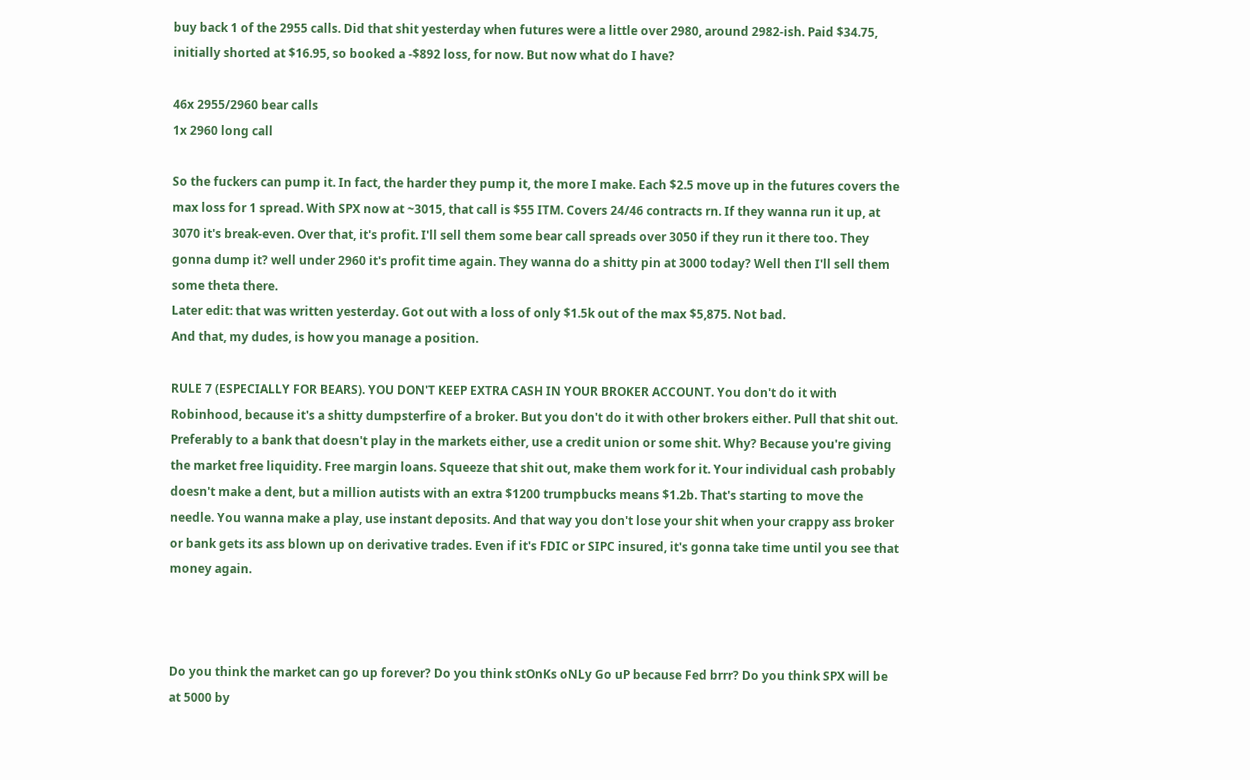buy back 1 of the 2955 calls. Did that shit yesterday when futures were a little over 2980, around 2982-ish. Paid $34.75, initially shorted at $16.95, so booked a -$892 loss, for now. But now what do I have?

46x 2955/2960 bear calls
1x 2960 long call

So the fuckers can pump it. In fact, the harder they pump it, the more I make. Each $2.5 move up in the futures covers the max loss for 1 spread. With SPX now at ~3015, that call is $55 ITM. Covers 24/46 contracts rn. If they wanna run it up, at 3070 it's break-even. Over that, it's profit. I'll sell them some bear call spreads over 3050 if they run it there too. They gonna dump it? well under 2960 it's profit time again. They wanna do a shitty pin at 3000 today? Well then I'll sell them some theta there.
Later edit: that was written yesterday. Got out with a loss of only $1.5k out of the max $5,875. Not bad.
And that, my dudes, is how you manage a position.

RULE 7 (ESPECIALLY FOR BEARS). YOU DON'T KEEP EXTRA CASH IN YOUR BROKER ACCOUNT. You don't do it with Robinhood, because it's a shitty dumpsterfire of a broker. But you don't do it with other brokers either. Pull that shit out. Preferably to a bank that doesn't play in the markets either, use a credit union or some shit. Why? Because you're giving the market free liquidity. Free margin loans. Squeeze that shit out, make them work for it. Your individual cash probably doesn't make a dent, but a million autists with an extra $1200 trumpbucks means $1.2b. That's starting to move the needle. You wanna make a play, use instant deposits. And that way you don't lose your shit when your crappy ass broker or bank gets its ass blown up on derivative trades. Even if it's FDIC or SIPC insured, it's gonna take time until you see that money again.



Do you think the market can go up forever? Do you think stOnKs oNLy Go uP because Fed brrr? Do you think SPX will be at 5000 by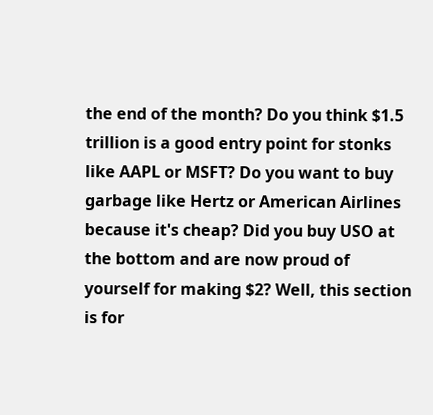the end of the month? Do you think $1.5 trillion is a good entry point for stonks like AAPL or MSFT? Do you want to buy garbage like Hertz or American Airlines because it's cheap? Did you buy USO at the bottom and are now proud of yourself for making $2? Well, this section is for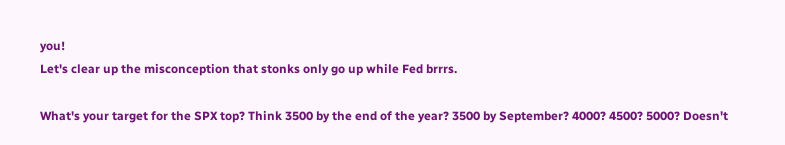you!
Let's clear up the misconception that stonks only go up while Fed brrrs.

What's your target for the SPX top? Think 3500 by the end of the year? 3500 by September? 4000? 4500? 5000? Doesn't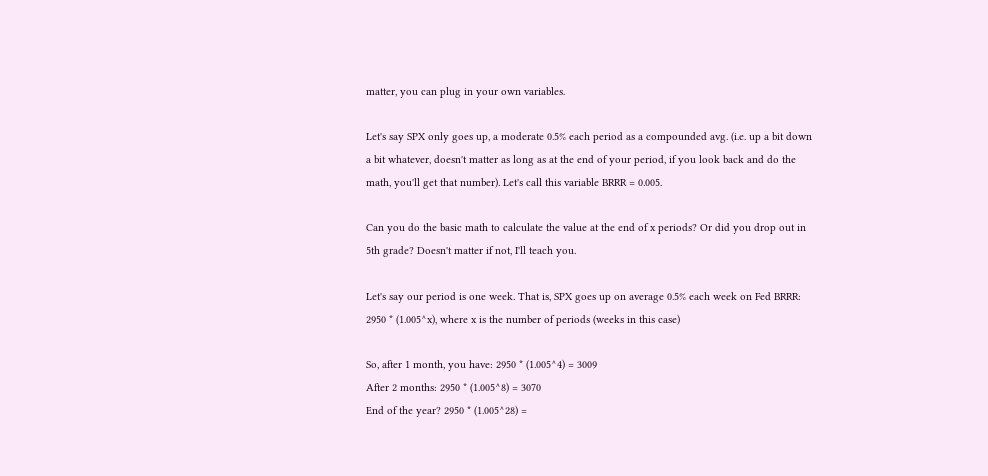matter, you can plug in your own variables.

Let's say SPX only goes up, a moderate 0.5% each period as a compounded avg. (i.e. up a bit down a bit whatever, doesn't matter as long as at the end of your period, if you look back and do the math, you'll get that number). Let's call this variable BRRR = 0.005.

Can you do the basic math to calculate the value at the end of x periods? Or did you drop out in 5th grade? Doesn't matter if not, I'll teach you.

Let's say our period is one week. That is, SPX goes up on average 0.5% each week on Fed BRRR:
2950 * (1.005^x), where x is the number of periods (weeks in this case)

So, after 1 month, you have: 2950 * (1.005^4) = 3009
After 2 months: 2950 * (1.005^8) = 3070
End of the year? 2950 * (1.005^28) =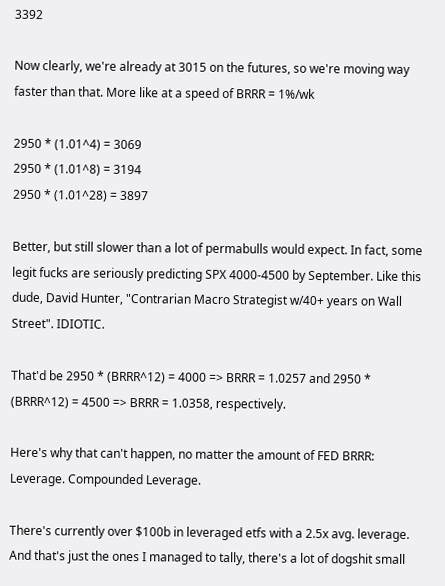3392

Now clearly, we're already at 3015 on the futures, so we're moving way faster than that. More like at a speed of BRRR = 1%/wk

2950 * (1.01^4) = 3069
2950 * (1.01^8) = 3194
2950 * (1.01^28) = 3897

Better, but still slower than a lot of permabulls would expect. In fact, some legit fucks are seriously predicting SPX 4000-4500 by September. Like this dude, David Hunter, "Contrarian Macro Strategist w/40+ years on Wall Street". IDIOTIC.

That'd be 2950 * (BRRR^12) = 4000 => BRRR = 1.0257 and 2950 * (BRRR^12) = 4500 => BRRR = 1.0358, respectively.

Here's why that can't happen, no matter the amount of FED BRRR: Leverage. Compounded Leverage.

There's currently over $100b in leveraged etfs with a 2.5x avg. leverage. And that's just the ones I managed to tally, there's a lot of dogshit small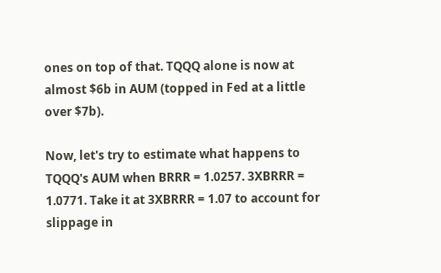ones on top of that. TQQQ alone is now at almost $6b in AUM (topped in Fed at a little over $7b).

Now, let's try to estimate what happens to TQQQ's AUM when BRRR = 1.0257. 3XBRRR = 1.0771. Take it at 3XBRRR = 1.07 to account for slippage in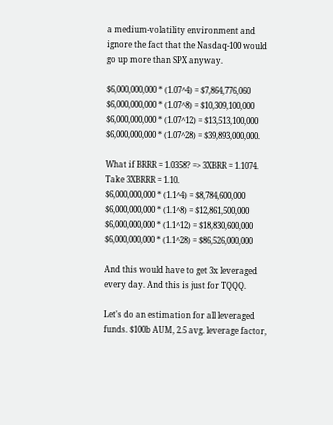a medium-volatility environment and ignore the fact that the Nasdaq-100 would go up more than SPX anyway.

$6,000,000,000 * (1.07^4) = $7,864,776,060
$6,000,000,000 * (1.07^8) = $10,309,100,000
$6,000,000,000 * (1.07^12) = $13,513,100,000
$6,000,000,000 * (1.07^28) = $39,893,000,000.

What if BRRR = 1.0358? => 3XBRR = 1.1074. Take 3XBRRR = 1.10.
$6,000,000,000 * (1.1^4) = $8,784,600,000
$6,000,000,000 * (1.1^8) = $12,861,500,000
$6,000,000,000 * (1.1^12) = $18,830,600,000
$6,000,000,000 * (1.1^28) = $86,526,000,000

And this would have to get 3x leveraged every day. And this is just for TQQQ.

Let's do an estimation for all leveraged funds. $100b AUM, 2.5 avg. leverage factor,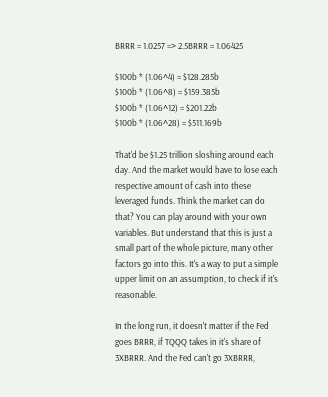BRRR = 1.0257 => 2.5BRRR = 1.06425

$100b * (1.06^4) = $128.285b
$100b * (1.06^8) = $159.385b
$100b * (1.06^12) = $201.22b
$100b * (1.06^28) = $511.169b

That'd be $1.25 trillion sloshing around each day. And the market would have to lose each respective amount of cash into these leveraged funds. Think the market can do that? You can play around with your own variables. But understand that this is just a small part of the whole picture, many other factors go into this. It's a way to put a simple upper limit on an assumption, to check if it's reasonable.

In the long run, it doesn't matter if the Fed goes BRRR, if TQQQ takes in it's share of 3XBRRR. And the Fed can't go 3XBRRR,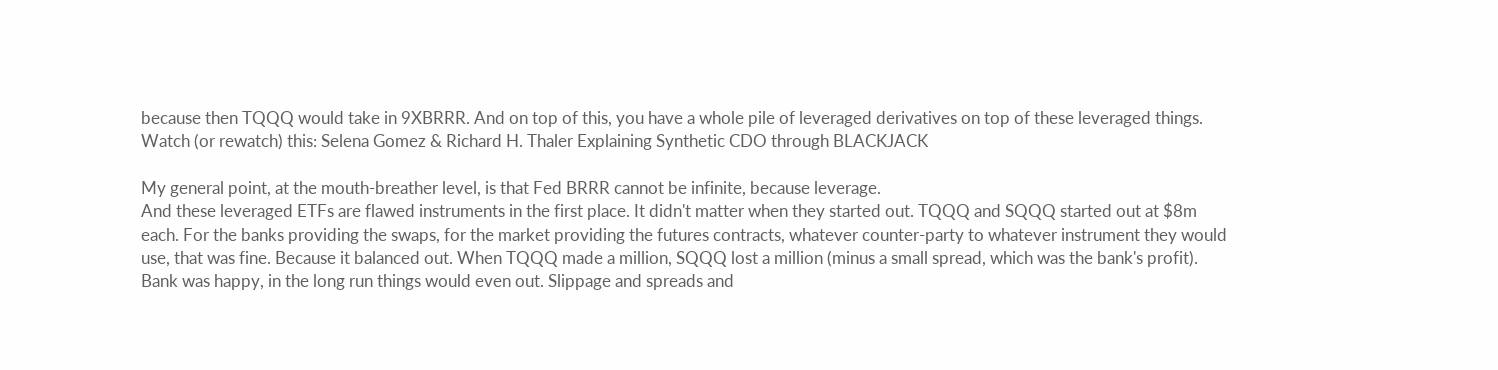because then TQQQ would take in 9XBRRR. And on top of this, you have a whole pile of leveraged derivatives on top of these leveraged things. Watch (or rewatch) this: Selena Gomez & Richard H. Thaler Explaining Synthetic CDO through BLACKJACK

My general point, at the mouth-breather level, is that Fed BRRR cannot be infinite, because leverage.
And these leveraged ETFs are flawed instruments in the first place. It didn't matter when they started out. TQQQ and SQQQ started out at $8m each. For the banks providing the swaps, for the market providing the futures contracts, whatever counter-party to whatever instrument they would use, that was fine. Because it balanced out. When TQQQ made a million, SQQQ lost a million (minus a small spread, which was the bank's profit). Bank was happy, in the long run things would even out. Slippage and spreads and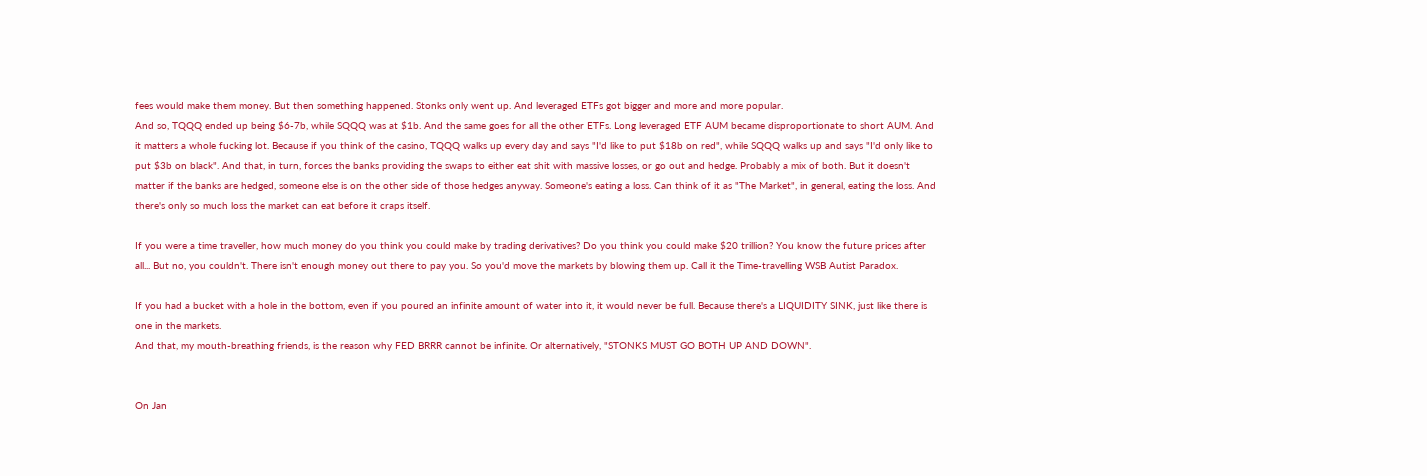fees would make them money. But then something happened. Stonks only went up. And leveraged ETFs got bigger and more and more popular.
And so, TQQQ ended up being $6-7b, while SQQQ was at $1b. And the same goes for all the other ETFs. Long leveraged ETF AUM became disproportionate to short AUM. And it matters a whole fucking lot. Because if you think of the casino, TQQQ walks up every day and says "I'd like to put $18b on red", while SQQQ walks up and says "I'd only like to put $3b on black". And that, in turn, forces the banks providing the swaps to either eat shit with massive losses, or go out and hedge. Probably a mix of both. But it doesn't matter if the banks are hedged, someone else is on the other side of those hedges anyway. Someone's eating a loss. Can think of it as "The Market", in general, eating the loss. And there's only so much loss the market can eat before it craps itself.

If you were a time traveller, how much money do you think you could make by trading derivatives? Do you think you could make $20 trillion? You know the future prices after all... But no, you couldn't. There isn't enough money out there to pay you. So you'd move the markets by blowing them up. Call it the Time-travelling WSB Autist Paradox.

If you had a bucket with a hole in the bottom, even if you poured an infinite amount of water into it, it would never be full. Because there's a LIQUIDITY SINK, just like there is one in the markets.
And that, my mouth-breathing friends, is the reason why FED BRRR cannot be infinite. Or alternatively, "STONKS MUST GO BOTH UP AND DOWN".


On Jan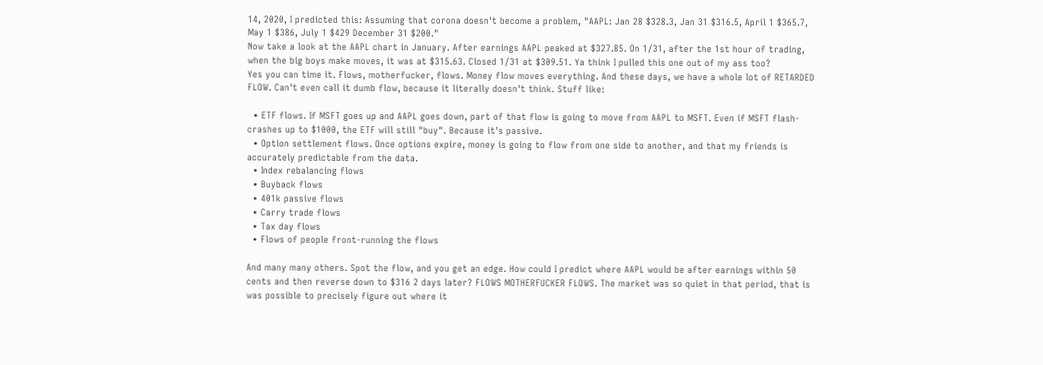14, 2020, I predicted this: Assuming that corona doesn't become a problem, "AAPL: Jan 28 $328.3, Jan 31 $316.5, April 1 $365.7, May 1 $386, July 1 $429 December 31 $200."
Now take a look at the AAPL chart in January. After earnings AAPL peaked at $327.85. On 1/31, after the 1st hour of trading, when the big boys make moves, it was at $315.63. Closed 1/31 at $309.51. Ya think I pulled this one out of my ass too?
Yes you can time it. Flows, motherfucker, flows. Money flow moves everything. And these days, we have a whole lot of RETARDED FLOW. Can't even call it dumb flow, because it literally doesn't think. Stuff like:

  • ETF flows. If MSFT goes up and AAPL goes down, part of that flow is going to move from AAPL to MSFT. Even if MSFT flash-crashes up to $1000, the ETF will still "buy". Because it's passive.
  • Option settlement flows. Once options expire, money is going to flow from one side to another, and that my friends is accurately predictable from the data.
  • Index rebalancing flows
  • Buyback flows
  • 401k passive flows
  • Carry trade flows
  • Tax day flows
  • Flows of people front-running the flows

And many many others. Spot the flow, and you get an edge. How could I predict where AAPL would be after earnings within 50 cents and then reverse down to $316 2 days later? FLOWS MOTHERFUCKER FLOWS. The market was so quiet in that period, that is was possible to precisely figure out where it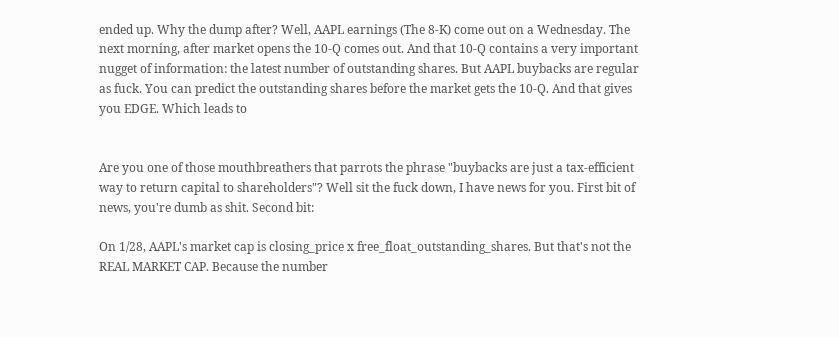ended up. Why the dump after? Well, AAPL earnings (The 8-K) come out on a Wednesday. The next morning, after market opens the 10-Q comes out. And that 10-Q contains a very important nugget of information: the latest number of outstanding shares. But AAPL buybacks are regular as fuck. You can predict the outstanding shares before the market gets the 10-Q. And that gives you EDGE. Which leads to


Are you one of those mouthbreathers that parrots the phrase "buybacks are just a tax-efficient way to return capital to shareholders"? Well sit the fuck down, I have news for you. First bit of news, you're dumb as shit. Second bit:

On 1/28, AAPL's market cap is closing_price x free_float_outstanding_shares. But that's not the REAL MARKET CAP. Because the number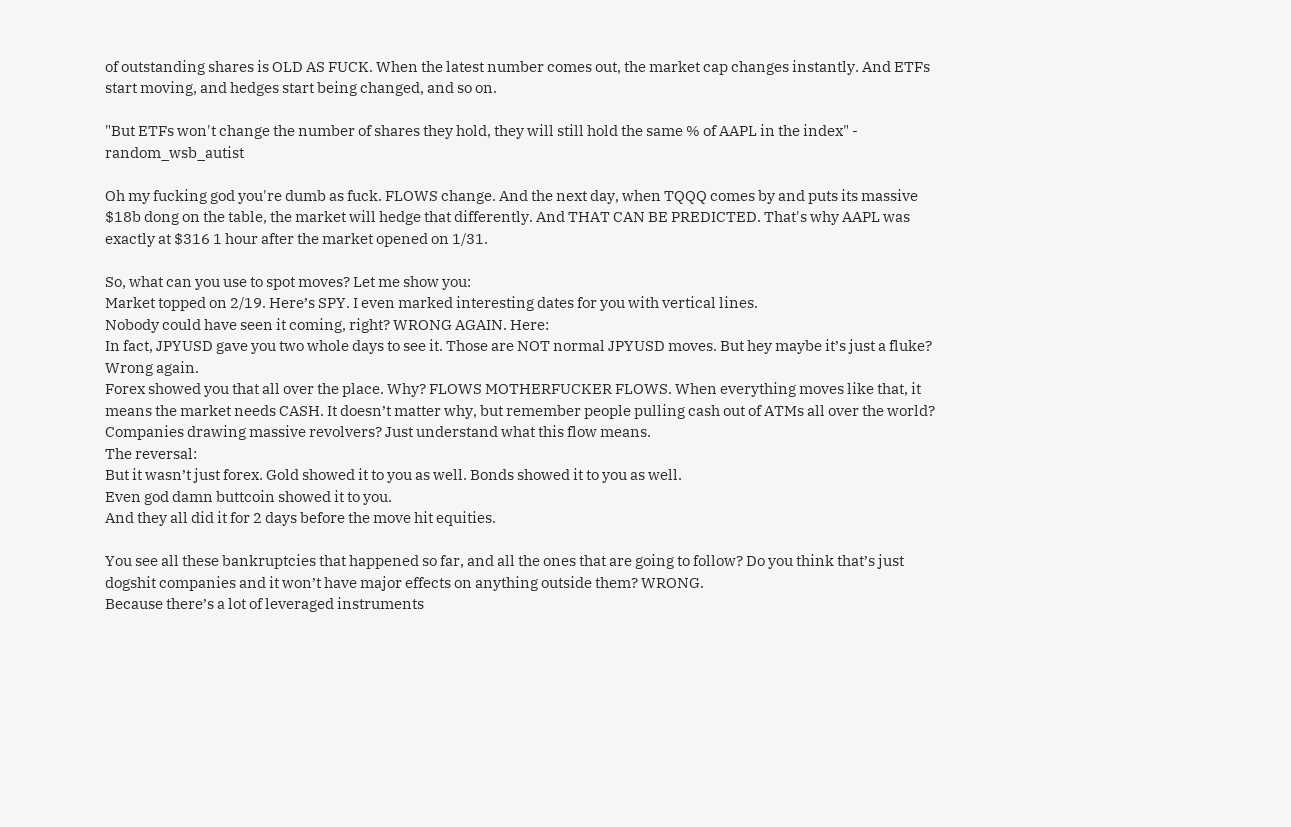of outstanding shares is OLD AS FUCK. When the latest number comes out, the market cap changes instantly. And ETFs start moving, and hedges start being changed, and so on.

"But ETFs won't change the number of shares they hold, they will still hold the same % of AAPL in the index" - random_wsb_autist

Oh my fucking god you're dumb as fuck. FLOWS change. And the next day, when TQQQ comes by and puts its massive $18b dong on the table, the market will hedge that differently. And THAT CAN BE PREDICTED. That's why AAPL was exactly at $316 1 hour after the market opened on 1/31.

So, what can you use to spot moves? Let me show you:
Market topped on 2/19. Here’s SPY. I even marked interesting dates for you with vertical lines.
Nobody could have seen it coming, right? WRONG AGAIN. Here:
In fact, JPYUSD gave you two whole days to see it. Those are NOT normal JPYUSD moves. But hey maybe it’s just a fluke? Wrong again.
Forex showed you that all over the place. Why? FLOWS MOTHERFUCKER FLOWS. When everything moves like that, it means the market needs CASH. It doesn’t matter why, but remember people pulling cash out of ATMs all over the world? Companies drawing massive revolvers? Just understand what this flow means.
The reversal:
But it wasn’t just forex. Gold showed it to you as well. Bonds showed it to you as well.
Even god damn buttcoin showed it to you.
And they all did it for 2 days before the move hit equities.

You see all these bankruptcies that happened so far, and all the ones that are going to follow? Do you think that’s just dogshit companies and it won’t have major effects on anything outside them? WRONG.
Because there’s a lot of leveraged instruments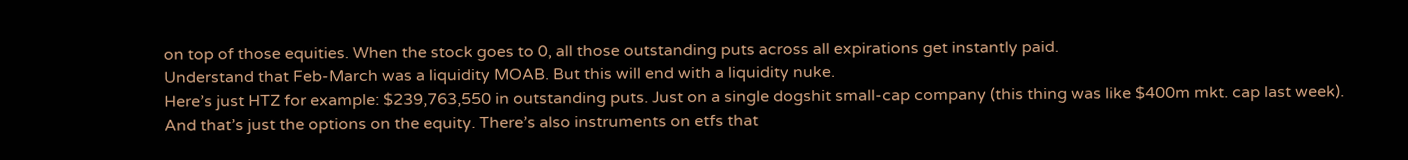on top of those equities. When the stock goes to 0, all those outstanding puts across all expirations get instantly paid.
Understand that Feb-March was a liquidity MOAB. But this will end with a liquidity nuke.
Here’s just HTZ for example: $239,763,550 in outstanding puts. Just on a single dogshit small-cap company (this thing was like $400m mkt. cap last week).
And that’s just the options on the equity. There’s also instruments on etfs that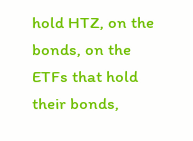hold HTZ, on the bonds, on the ETFs that hold their bonds,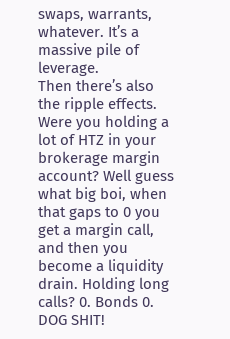swaps, warrants, whatever. It’s a massive pile of leverage.
Then there’s also the ripple effects. Were you holding a lot of HTZ in your brokerage margin account? Well guess what big boi, when that gaps to 0 you get a margin call, and then you become a liquidity drain. Holding long calls? 0. Bonds 0. DOG SHIT!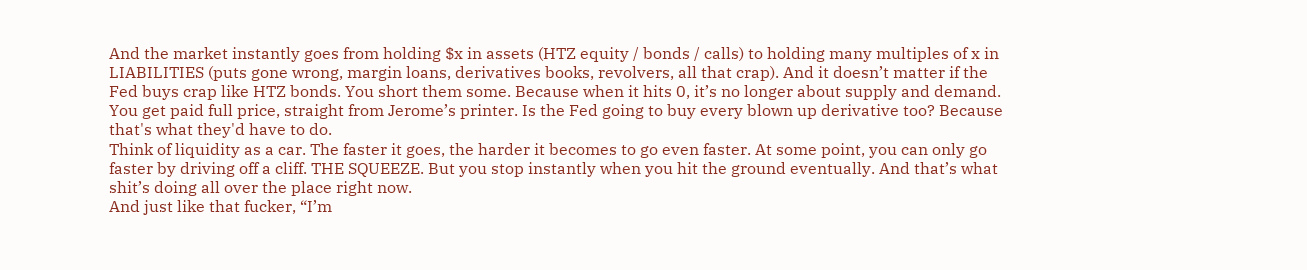And the market instantly goes from holding $x in assets (HTZ equity / bonds / calls) to holding many multiples of x in LIABILITIES (puts gone wrong, margin loans, derivatives books, revolvers, all that crap). And it doesn’t matter if the Fed buys crap like HTZ bonds. You short them some. Because when it hits 0, it’s no longer about supply and demand. You get paid full price, straight from Jerome’s printer. Is the Fed going to buy every blown up derivative too? Because that's what they'd have to do.
Think of liquidity as a car. The faster it goes, the harder it becomes to go even faster. At some point, you can only go faster by driving off a cliff. THE SQUEEZE. But you stop instantly when you hit the ground eventually. And that’s what shit’s doing all over the place right now.
And just like that fucker, “I’m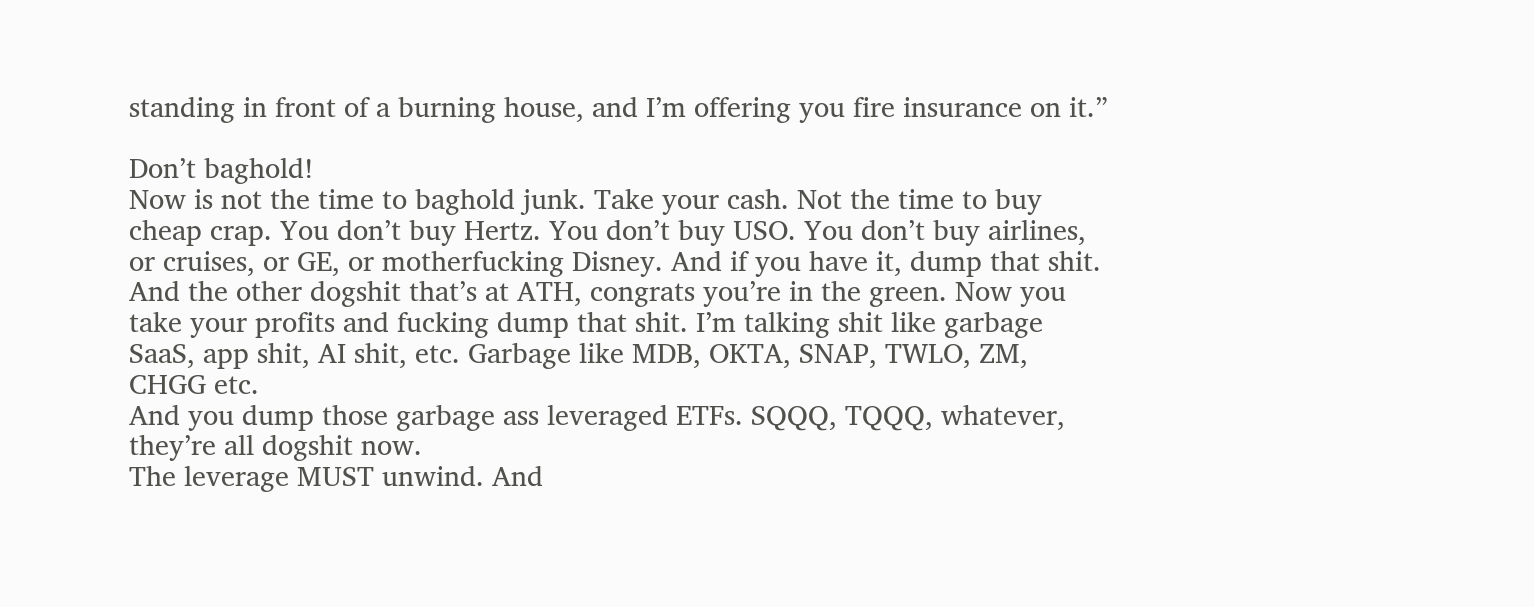standing in front of a burning house, and I’m offering you fire insurance on it.”

Don’t baghold!
Now is not the time to baghold junk. Take your cash. Not the time to buy cheap crap. You don’t buy Hertz. You don’t buy USO. You don’t buy airlines, or cruises, or GE, or motherfucking Disney. And if you have it, dump that shit.
And the other dogshit that’s at ATH, congrats you’re in the green. Now you take your profits and fucking dump that shit. I’m talking shit like garbage SaaS, app shit, AI shit, etc. Garbage like MDB, OKTA, SNAP, TWLO, ZM, CHGG etc.
And you dump those garbage ass leveraged ETFs. SQQQ, TQQQ, whatever, they’re all dogshit now.
The leverage MUST unwind. And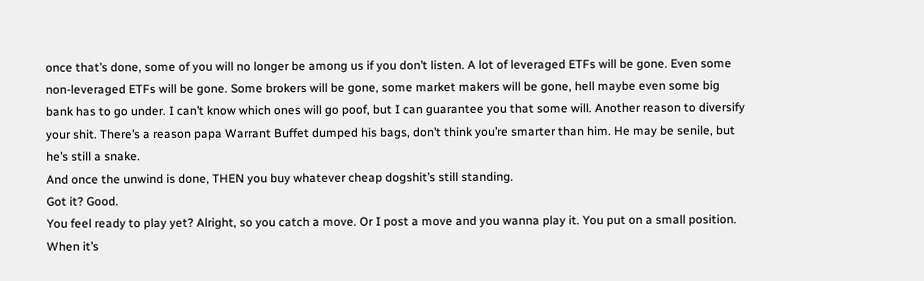once that’s done, some of you will no longer be among us if you don’t listen. A lot of leveraged ETFs will be gone. Even some non-leveraged ETFs will be gone. Some brokers will be gone, some market makers will be gone, hell maybe even some big bank has to go under. I can’t know which ones will go poof, but I can guarantee you that some will. Another reason to diversify your shit. There’s a reason papa Warrant Buffet dumped his bags, don’t think you’re smarter than him. He may be senile, but he’s still a snake.
And once the unwind is done, THEN you buy whatever cheap dogshit’s still standing.
Got it? Good.
You feel ready to play yet? Alright, so you catch a move. Or I post a move and you wanna play it. You put on a small position. When it’s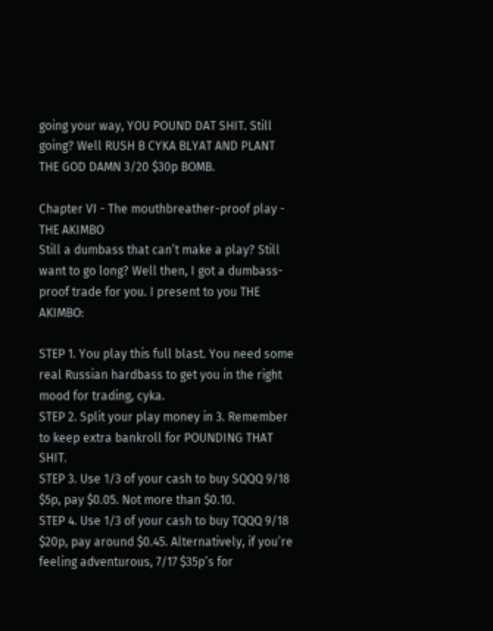going your way, YOU POUND DAT SHIT. Still going? Well RUSH B CYKA BLYAT AND PLANT THE GOD DAMN 3/20 $30p BOMB.

Chapter VI - The mouthbreather-proof play - THE AKIMBO
Still a dumbass that can’t make a play? Still want to go long? Well then, I got a dumbass-proof trade for you. I present to you THE AKIMBO:

STEP 1. You play this full blast. You need some real Russian hardbass to get you in the right mood for trading, cyka.
STEP 2. Split your play money in 3. Remember to keep extra bankroll for POUNDING THAT SHIT.
STEP 3. Use 1/3 of your cash to buy SQQQ 9/18 $5p, pay $0.05. Not more than $0.10.
STEP 4. Use 1/3 of your cash to buy TQQQ 9/18 $20p, pay around $0.45. Alternatively, if you’re feeling adventurous, 7/17 $35p’s for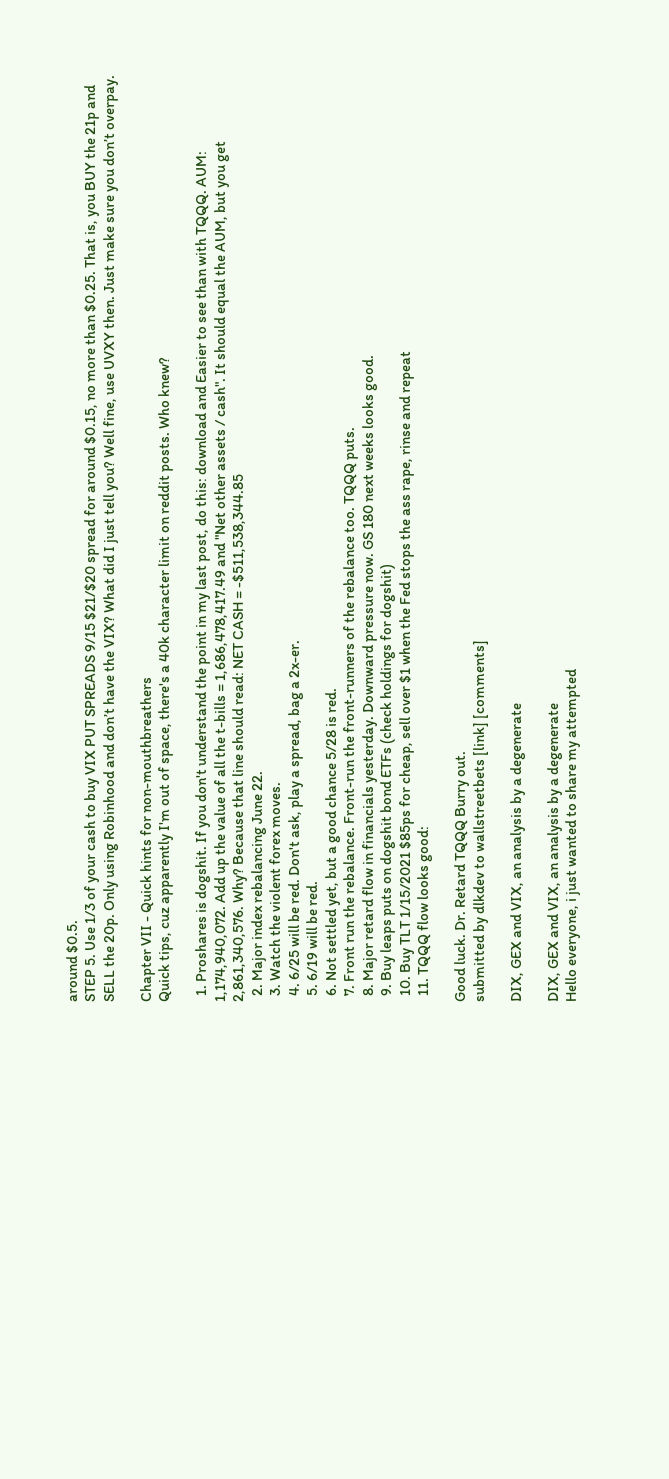around $0.5.
STEP 5. Use 1/3 of your cash to buy VIX PUT SPREADS 9/15 $21/$20 spread for around $0.15, no more than $0.25. That is, you BUY the 21p and SELL the 20p. Only using Robinhood and don’t have the VIX? What did I just tell you? Well fine, use UVXY then. Just make sure you don’t overpay.

Chapter VII - Quick hints for non-mouthbreathers
Quick tips, cuz apparently I'm out of space, there's a 40k character limit on reddit posts. Who knew?

  1. Proshares is dogshit. If you don't understand the point in my last post, do this: download and Easier to see than with TQQQ. AUM: 1,174,940,072. Add up the value of all the t-bills = 1,686,478,417.49 and "Net other assets / cash". It should equal the AUM, but you get 2,861,340,576. Why? Because that line should read: NET CASH = -$511,538,344.85
  2. Major index rebalancing June 22.
  3. Watch the violent forex moves.
  4. 6/25 will be red. Don't ask, play a spread, bag a 2x-er.
  5. 6/19 will be red.
  6. Not settled yet, but a good chance 5/28 is red.
  7. Front run the rebalance. Front-run the front-runners of the rebalance too. TQQQ puts.
  8. Major retard flow in financials yesterday. Downward pressure now. GS 180 next weeks looks good.
  9. Buy leaps puts on dogshit bond ETFs (check holdings for dogshit)
  10. Buy TLT 1/15/2021 $85ps for cheap, sell over $1 when the Fed stops the ass rape, rinse and repeat
  11. TQQQ flow looks good:

Good luck. Dr. Retard TQQQ Burry out.
submitted by dlkdev to wallstreetbets [link] [comments]

DIX, GEX and VIX, an analysis by a degenerate

DIX, GEX and VIX, an analysis by a degenerate
Hello everyone, i just wanted to share my attempted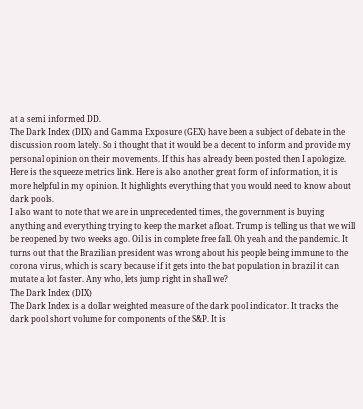at a semi informed DD.
The Dark Index (DIX) and Gamma Exposure (GEX) have been a subject of debate in the discussion room lately. So i thought that it would be a decent to inform and provide my personal opinion on their movements. If this has already been posted then I apologize.
Here is the squeeze metrics link. Here is also another great form of information, it is more helpful in my opinion. It highlights everything that you would need to know about dark pools.
I also want to note that we are in unprecedented times, the government is buying anything and everything trying to keep the market afloat. Trump is telling us that we will be reopened by two weeks ago. Oil is in complete free fall. Oh yeah and the pandemic. It turns out that the Brazilian president was wrong about his people being immune to the corona virus, which is scary because if it gets into the bat population in brazil it can mutate a lot faster. Any who, lets jump right in shall we?
The Dark Index (DIX)
The Dark Index is a dollar weighted measure of the dark pool indicator. It tracks the dark pool short volume for components of the S&P. It is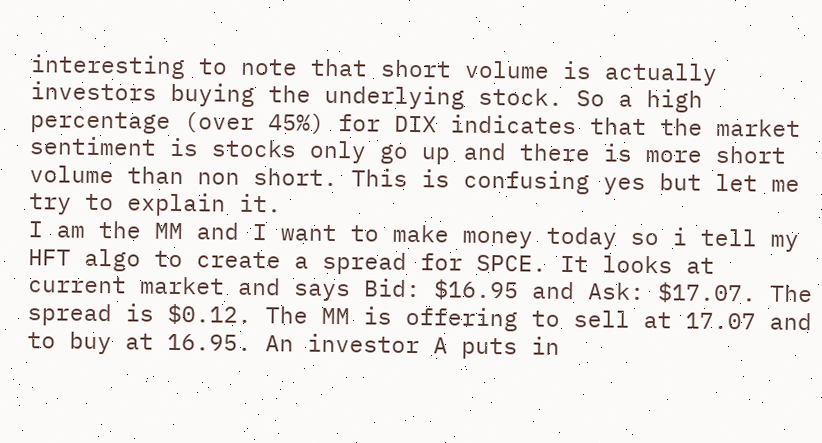interesting to note that short volume is actually investors buying the underlying stock. So a high percentage (over 45%) for DIX indicates that the market sentiment is stocks only go up and there is more short volume than non short. This is confusing yes but let me try to explain it.
I am the MM and I want to make money today so i tell my HFT algo to create a spread for SPCE. It looks at current market and says Bid: $16.95 and Ask: $17.07. The spread is $0.12. The MM is offering to sell at 17.07 and to buy at 16.95. An investor A puts in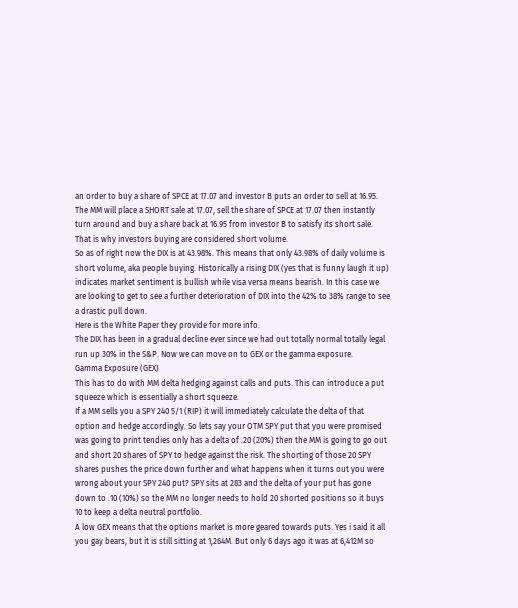an order to buy a share of SPCE at 17.07 and investor B puts an order to sell at 16.95. The MM will place a SHORT sale at 17.07, sell the share of SPCE at 17.07 then instantly turn around and buy a share back at 16.95 from investor B to satisfy its short sale. That is why investors buying are considered short volume.
So as of right now the DIX is at 43.98%. This means that only 43.98% of daily volume is short volume, aka people buying. Historically a rising DIX (yes that is funny laugh it up) indicates market sentiment is bullish while visa versa means bearish. In this case we are looking to get to see a further deterioration of DIX into the 42% to 38% range to see a drastic pull down.
Here is the White Paper they provide for more info.
The DIX has been in a gradual decline ever since we had out totally normal totally legal run up 30% in the S&P. Now we can move on to GEX or the gamma exposure.
Gamma Exposure (GEX)
This has to do with MM delta hedging against calls and puts. This can introduce a put squeeze which is essentially a short squeeze.
If a MM sells you a SPY 240 5/1 (RIP) it will immediately calculate the delta of that option and hedge accordingly. So lets say your OTM SPY put that you were promised was going to print tendies only has a delta of .20 (20%) then the MM is going to go out and short 20 shares of SPY to hedge against the risk. The shorting of those 20 SPY shares pushes the price down further and what happens when it turns out you were wrong about your SPY 240 put? SPY sits at 283 and the delta of your put has gone down to .10 (10%) so the MM no longer needs to hold 20 shorted positions so it buys 10 to keep a delta neutral portfolio.
A low GEX means that the options market is more geared towards puts. Yes i said it all you gay bears, but it is still sitting at 1,264M. But only 6 days ago it was at 6,412M so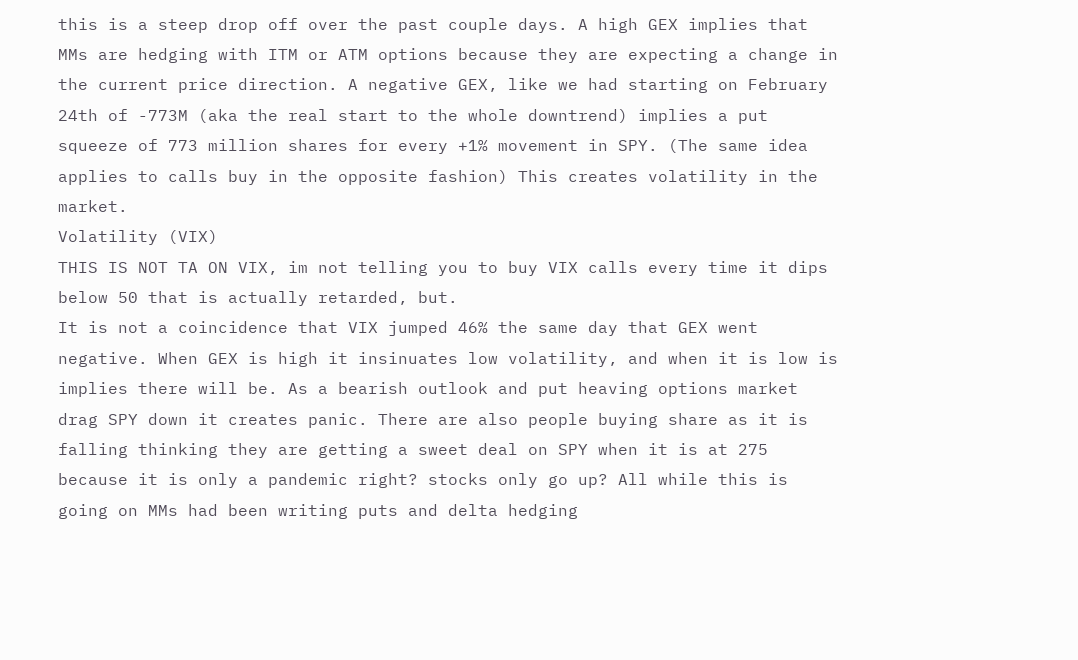this is a steep drop off over the past couple days. A high GEX implies that MMs are hedging with ITM or ATM options because they are expecting a change in the current price direction. A negative GEX, like we had starting on February 24th of -773M (aka the real start to the whole downtrend) implies a put squeeze of 773 million shares for every +1% movement in SPY. (The same idea applies to calls buy in the opposite fashion) This creates volatility in the market.
Volatility (VIX)
THIS IS NOT TA ON VIX, im not telling you to buy VIX calls every time it dips below 50 that is actually retarded, but.
It is not a coincidence that VIX jumped 46% the same day that GEX went negative. When GEX is high it insinuates low volatility, and when it is low is implies there will be. As a bearish outlook and put heaving options market drag SPY down it creates panic. There are also people buying share as it is falling thinking they are getting a sweet deal on SPY when it is at 275 because it is only a pandemic right? stocks only go up? All while this is going on MMs had been writing puts and delta hedging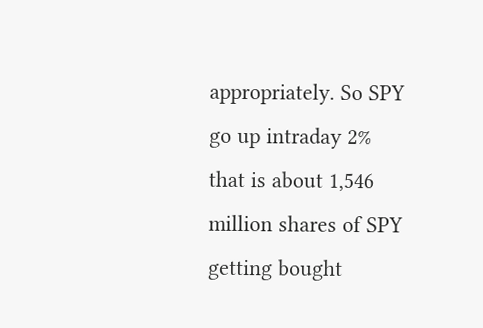appropriately. So SPY go up intraday 2% that is about 1,546 million shares of SPY getting bought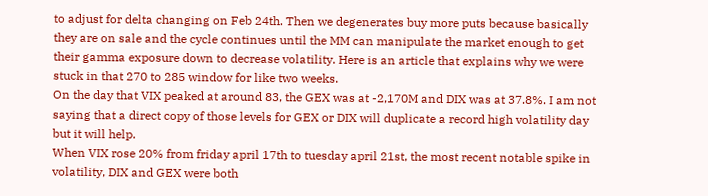to adjust for delta changing on Feb 24th. Then we degenerates buy more puts because basically they are on sale and the cycle continues until the MM can manipulate the market enough to get their gamma exposure down to decrease volatility. Here is an article that explains why we were stuck in that 270 to 285 window for like two weeks.
On the day that VIX peaked at around 83, the GEX was at -2,170M and DIX was at 37.8%. I am not saying that a direct copy of those levels for GEX or DIX will duplicate a record high volatility day but it will help.
When VIX rose 20% from friday april 17th to tuesday april 21st, the most recent notable spike in volatility, DIX and GEX were both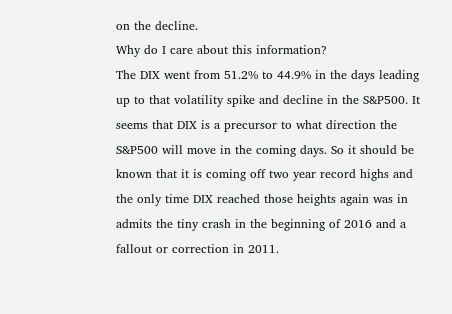on the decline.
Why do I care about this information?
The DIX went from 51.2% to 44.9% in the days leading up to that volatility spike and decline in the S&P500. It seems that DIX is a precursor to what direction the S&P500 will move in the coming days. So it should be known that it is coming off two year record highs and the only time DIX reached those heights again was in admits the tiny crash in the beginning of 2016 and a fallout or correction in 2011.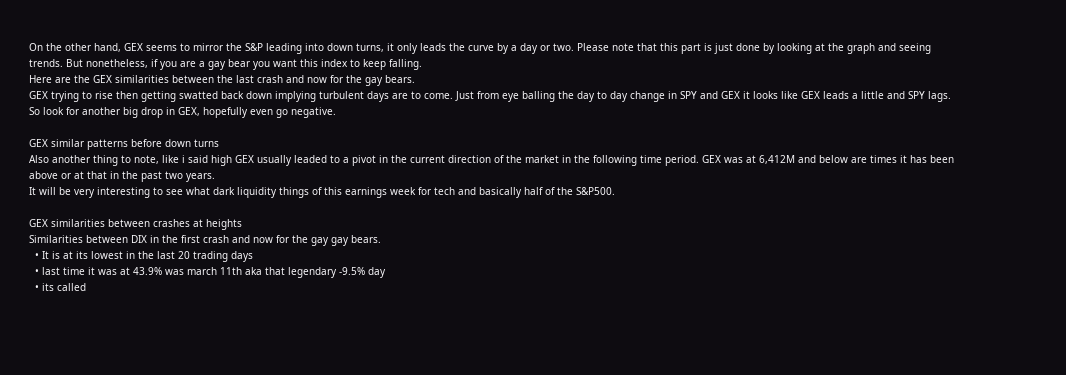On the other hand, GEX seems to mirror the S&P leading into down turns, it only leads the curve by a day or two. Please note that this part is just done by looking at the graph and seeing trends. But nonetheless, if you are a gay bear you want this index to keep falling.
Here are the GEX similarities between the last crash and now for the gay bears.
GEX trying to rise then getting swatted back down implying turbulent days are to come. Just from eye balling the day to day change in SPY and GEX it looks like GEX leads a little and SPY lags. So look for another big drop in GEX, hopefully even go negative.

GEX similar patterns before down turns
Also another thing to note, like i said high GEX usually leaded to a pivot in the current direction of the market in the following time period. GEX was at 6,412M and below are times it has been above or at that in the past two years.
It will be very interesting to see what dark liquidity things of this earnings week for tech and basically half of the S&P500.

GEX similarities between crashes at heights
Similarities between DIX in the first crash and now for the gay gay bears.
  • It is at its lowest in the last 20 trading days
  • last time it was at 43.9% was march 11th aka that legendary -9.5% day
  • its called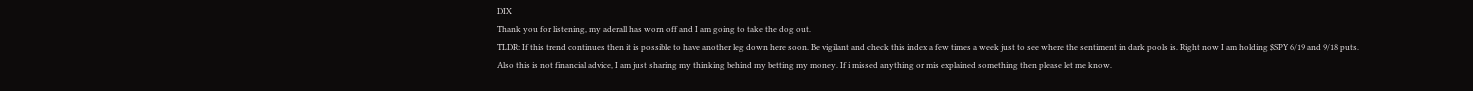DIX
Thank you for listening, my aderall has worn off and I am going to take the dog out.
TLDR: If this trend continues then it is possible to have another leg down here soon. Be vigilant and check this index a few times a week just to see where the sentiment in dark pools is. Right now I am holding $SPY 6/19 and 9/18 puts.
Also this is not financial advice, I am just sharing my thinking behind my betting my money. If i missed anything or mis explained something then please let me know.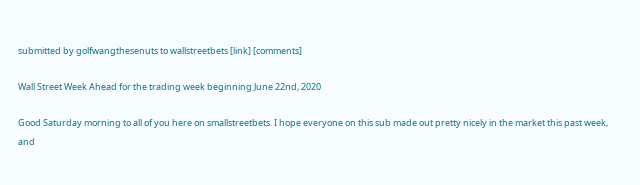submitted by golfwangthesenuts to wallstreetbets [link] [comments]

Wall Street Week Ahead for the trading week beginning June 22nd, 2020

Good Saturday morning to all of you here on smallstreetbets. I hope everyone on this sub made out pretty nicely in the market this past week, and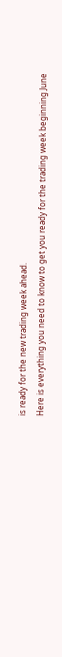is ready for the new trading week ahead.
Here is everything you need to know to get you ready for the trading week beginning June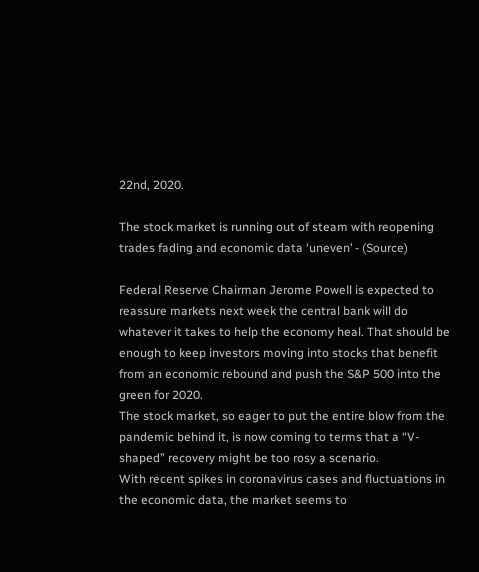22nd, 2020.

The stock market is running out of steam with reopening trades fading and economic data ‘uneven’ - (Source)

Federal Reserve Chairman Jerome Powell is expected to reassure markets next week the central bank will do whatever it takes to help the economy heal. That should be enough to keep investors moving into stocks that benefit from an economic rebound and push the S&P 500 into the green for 2020.
The stock market, so eager to put the entire blow from the pandemic behind it, is now coming to terms that a “V-shaped” recovery might be too rosy a scenario.
With recent spikes in coronavirus cases and fluctuations in the economic data, the market seems to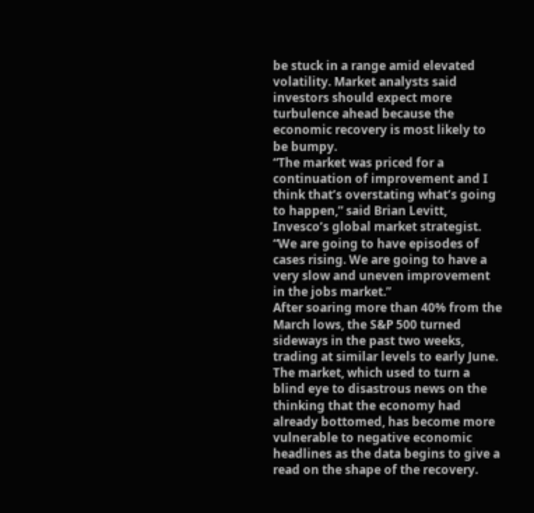be stuck in a range amid elevated volatility. Market analysts said investors should expect more turbulence ahead because the economic recovery is most likely to be bumpy.
“The market was priced for a continuation of improvement and I think that’s overstating what’s going to happen,” said Brian Levitt, Invesco’s global market strategist. “We are going to have episodes of cases rising. We are going to have a very slow and uneven improvement in the jobs market.”
After soaring more than 40% from the March lows, the S&P 500 turned sideways in the past two weeks, trading at similar levels to early June. The market, which used to turn a blind eye to disastrous news on the thinking that the economy had already bottomed, has become more vulnerable to negative economic headlines as the data begins to give a read on the shape of the recovery.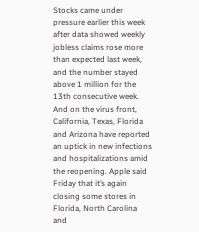Stocks came under pressure earlier this week after data showed weekly jobless claims rose more than expected last week, and the number stayed above 1 million for the 13th consecutive week.
And on the virus front, California, Texas, Florida and Arizona have reported an uptick in new infections and hospitalizations amid the reopening. Apple said Friday that it’s again closing some stores in Florida, North Carolina and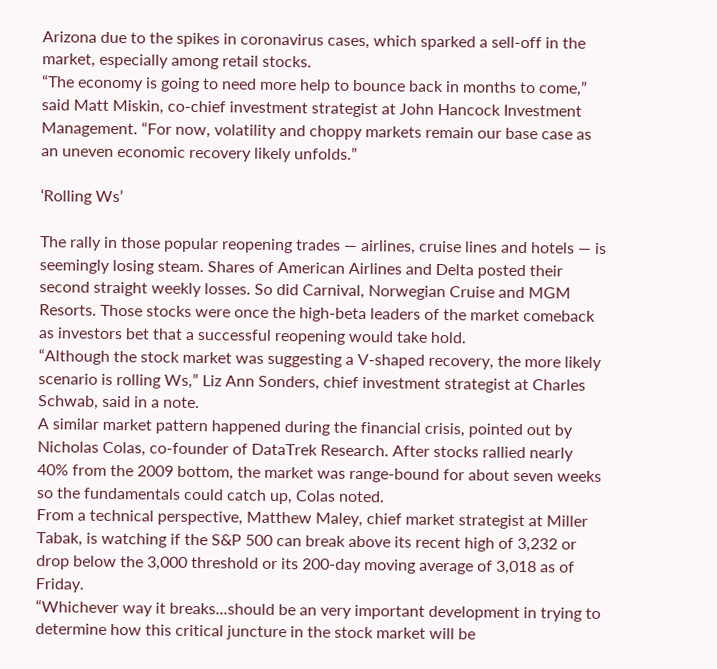Arizona due to the spikes in coronavirus cases, which sparked a sell-off in the market, especially among retail stocks.
“The economy is going to need more help to bounce back in months to come,” said Matt Miskin, co-chief investment strategist at John Hancock Investment Management. “For now, volatility and choppy markets remain our base case as an uneven economic recovery likely unfolds.”

‘Rolling Ws’

The rally in those popular reopening trades — airlines, cruise lines and hotels — is seemingly losing steam. Shares of American Airlines and Delta posted their second straight weekly losses. So did Carnival, Norwegian Cruise and MGM Resorts. Those stocks were once the high-beta leaders of the market comeback as investors bet that a successful reopening would take hold.
“Although the stock market was suggesting a V-shaped recovery, the more likely scenario is rolling Ws,” Liz Ann Sonders, chief investment strategist at Charles Schwab, said in a note.
A similar market pattern happened during the financial crisis, pointed out by Nicholas Colas, co-founder of DataTrek Research. After stocks rallied nearly 40% from the 2009 bottom, the market was range-bound for about seven weeks so the fundamentals could catch up, Colas noted.
From a technical perspective, Matthew Maley, chief market strategist at Miller Tabak, is watching if the S&P 500 can break above its recent high of 3,232 or drop below the 3,000 threshold or its 200-day moving average of 3,018 as of Friday.
“Whichever way it breaks...should be an very important development in trying to determine how this critical juncture in the stock market will be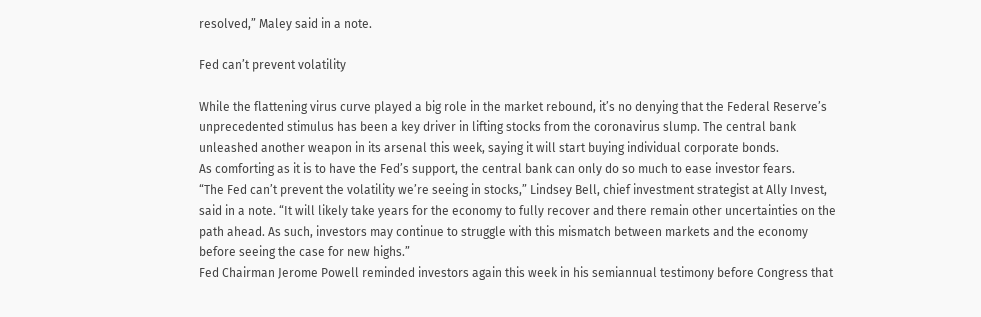resolved,” Maley said in a note.

Fed can’t prevent volatility

While the flattening virus curve played a big role in the market rebound, it’s no denying that the Federal Reserve’s unprecedented stimulus has been a key driver in lifting stocks from the coronavirus slump. The central bank unleashed another weapon in its arsenal this week, saying it will start buying individual corporate bonds.
As comforting as it is to have the Fed’s support, the central bank can only do so much to ease investor fears.
“The Fed can’t prevent the volatility we’re seeing in stocks,” Lindsey Bell, chief investment strategist at Ally Invest, said in a note. “It will likely take years for the economy to fully recover and there remain other uncertainties on the path ahead. As such, investors may continue to struggle with this mismatch between markets and the economy before seeing the case for new highs.”
Fed Chairman Jerome Powell reminded investors again this week in his semiannual testimony before Congress that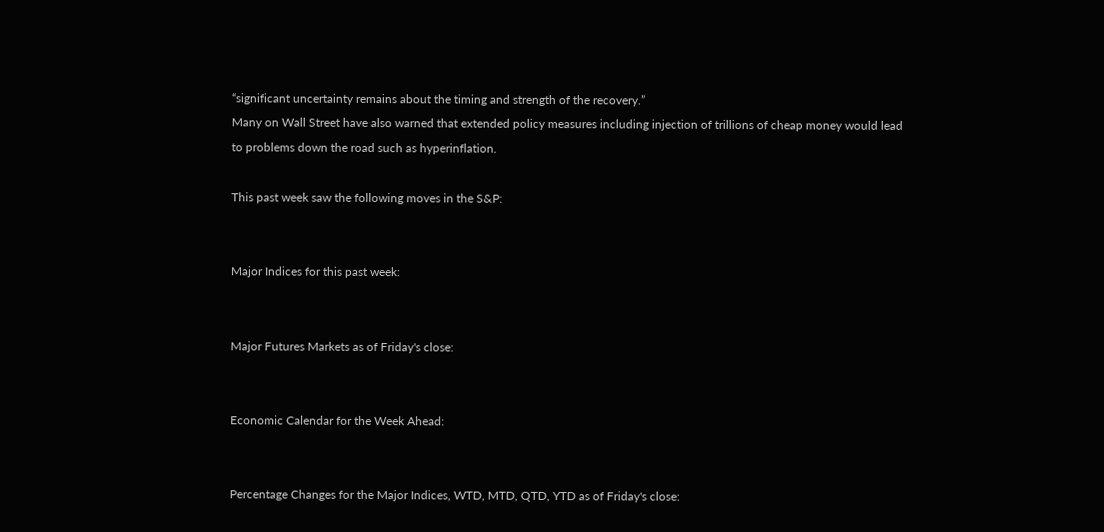“significant uncertainty remains about the timing and strength of the recovery.”
Many on Wall Street have also warned that extended policy measures including injection of trillions of cheap money would lead to problems down the road such as hyperinflation.

This past week saw the following moves in the S&P:


Major Indices for this past week:


Major Futures Markets as of Friday's close:


Economic Calendar for the Week Ahead:


Percentage Changes for the Major Indices, WTD, MTD, QTD, YTD as of Friday's close: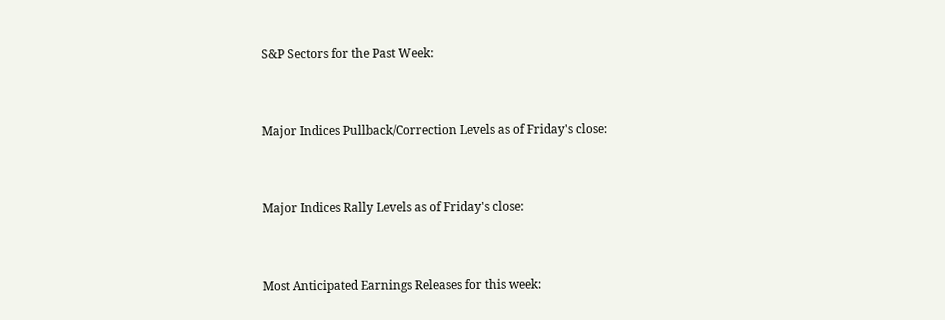S&P Sectors for the Past Week:


Major Indices Pullback/Correction Levels as of Friday's close:


Major Indices Rally Levels as of Friday's close:


Most Anticipated Earnings Releases for this week: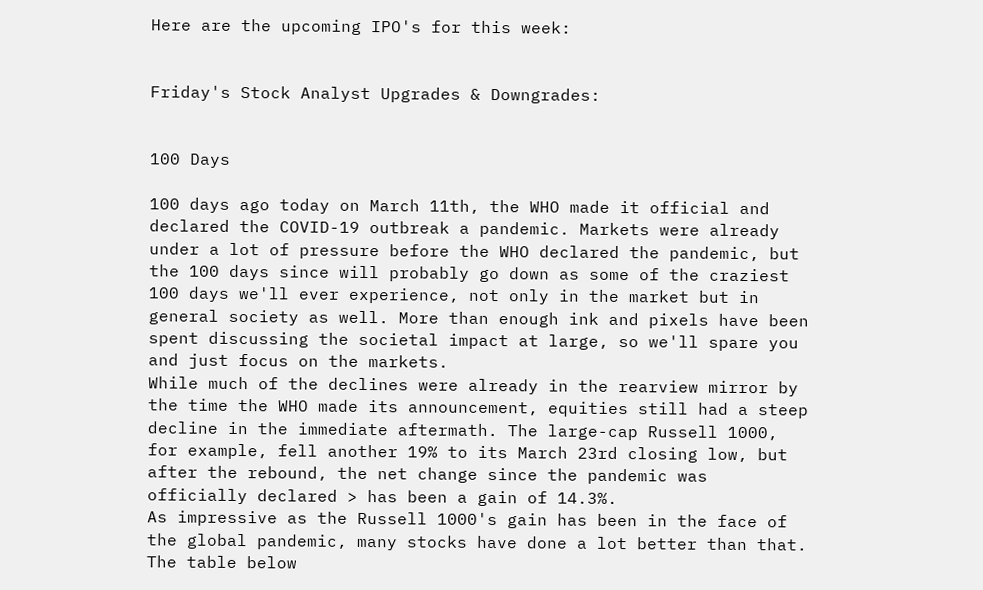Here are the upcoming IPO's for this week:


Friday's Stock Analyst Upgrades & Downgrades:


100 Days

100 days ago today on March 11th, the WHO made it official and declared the COVID-19 outbreak a pandemic. Markets were already under a lot of pressure before the WHO declared the pandemic, but the 100 days since will probably go down as some of the craziest 100 days we'll ever experience, not only in the market but in general society as well. More than enough ink and pixels have been spent discussing the societal impact at large, so we'll spare you and just focus on the markets.
While much of the declines were already in the rearview mirror by the time the WHO made its announcement, equities still had a steep decline in the immediate aftermath. The large-cap Russell 1000, for example, fell another 19% to its March 23rd closing low, but after the rebound, the net change since the pandemic was officially declared > has been a gain of 14.3%.
As impressive as the Russell 1000's gain has been in the face of the global pandemic, many stocks have done a lot better than that. The table below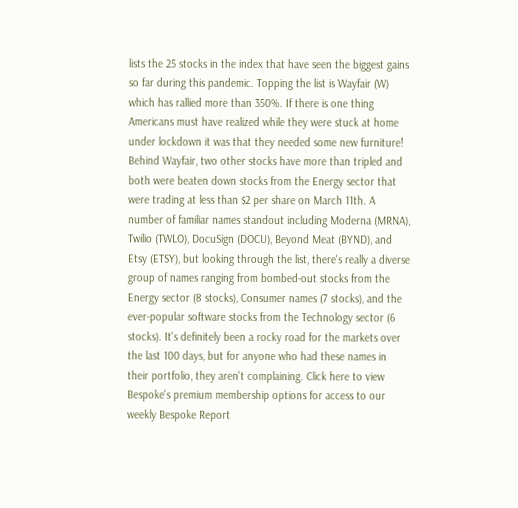lists the 25 stocks in the index that have seen the biggest gains so far during this pandemic. Topping the list is Wayfair (W) which has rallied more than 350%. If there is one thing Americans must have realized while they were stuck at home under lockdown it was that they needed some new furniture! Behind Wayfair, two other stocks have more than tripled and both were beaten down stocks from the Energy sector that were trading at less than $2 per share on March 11th. A number of familiar names standout including Moderna (MRNA), Twilio (TWLO), DocuSign (DOCU), Beyond Meat (BYND), and Etsy (ETSY), but looking through the list, there's really a diverse group of names ranging from bombed-out stocks from the Energy sector (8 stocks), Consumer names (7 stocks), and the ever-popular software stocks from the Technology sector (6 stocks). It's definitely been a rocky road for the markets over the last 100 days, but for anyone who had these names in their portfolio, they aren't complaining. Click here to view Bespoke's premium membership options for access to our weekly Bespoke Report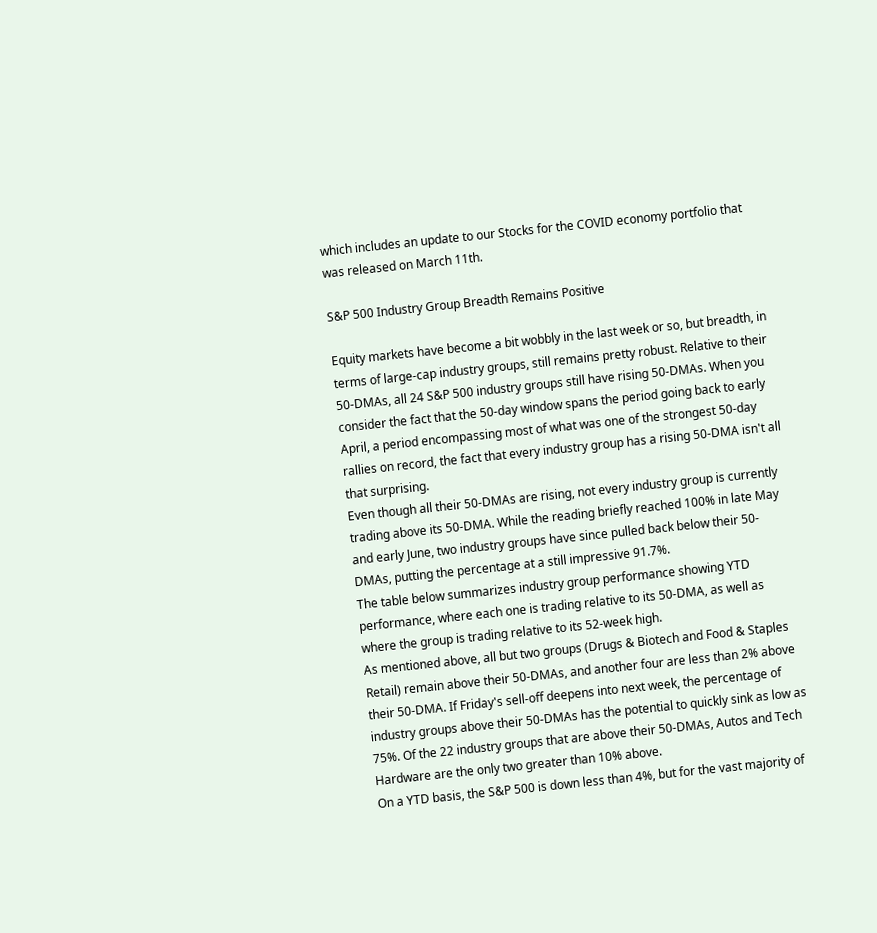which includes an update to our Stocks for the COVID economy portfolio that was released on March 11th.

S&P 500 Industry Group Breadth Remains Positive

Equity markets have become a bit wobbly in the last week or so, but breadth, in terms of large-cap industry groups, still remains pretty robust. Relative to their 50-DMAs, all 24 S&P 500 industry groups still have rising 50-DMAs. When you consider the fact that the 50-day window spans the period going back to early April, a period encompassing most of what was one of the strongest 50-day rallies on record, the fact that every industry group has a rising 50-DMA isn't all that surprising.
Even though all their 50-DMAs are rising, not every industry group is currently trading above its 50-DMA. While the reading briefly reached 100% in late May and early June, two industry groups have since pulled back below their 50-DMAs, putting the percentage at a still impressive 91.7%.
The table below summarizes industry group performance showing YTD performance, where each one is trading relative to its 50-DMA, as well as where the group is trading relative to its 52-week high.
As mentioned above, all but two groups (Drugs & Biotech and Food & Staples Retail) remain above their 50-DMAs, and another four are less than 2% above their 50-DMA. If Friday's sell-off deepens into next week, the percentage of industry groups above their 50-DMAs has the potential to quickly sink as low as 75%. Of the 22 industry groups that are above their 50-DMAs, Autos and Tech Hardware are the only two greater than 10% above.
On a YTD basis, the S&P 500 is down less than 4%, but for the vast majority of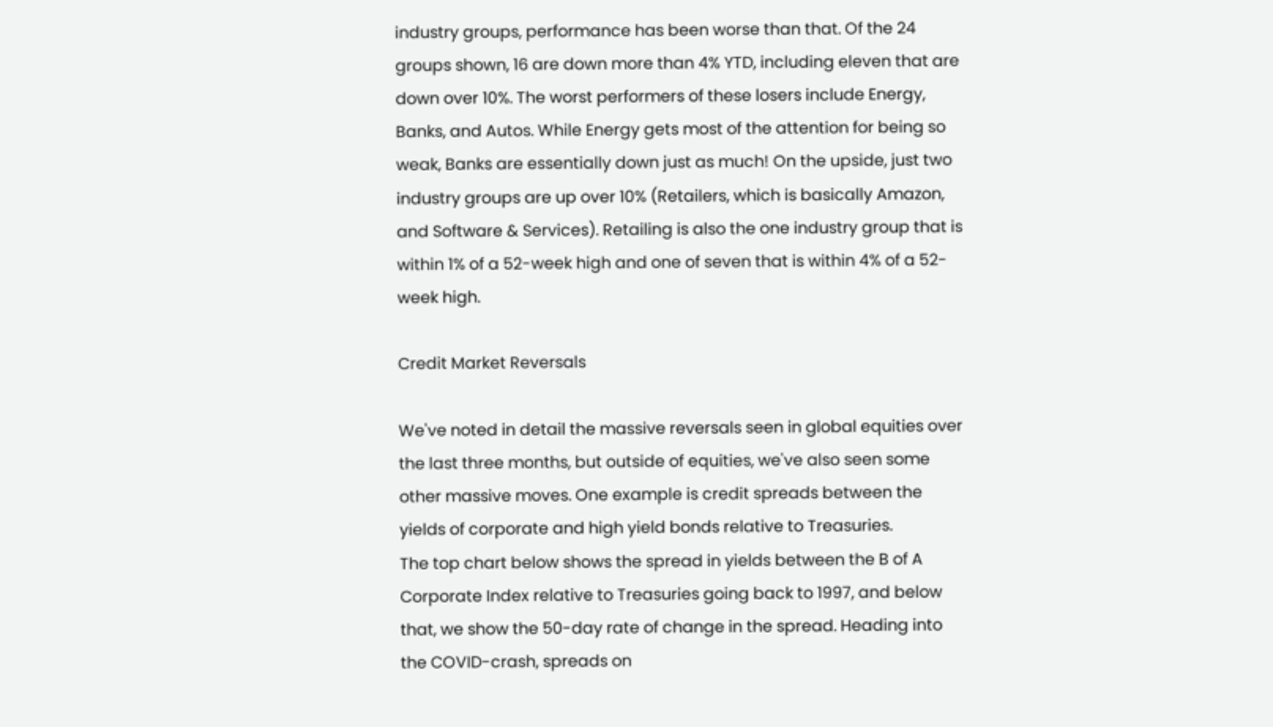industry groups, performance has been worse than that. Of the 24 groups shown, 16 are down more than 4% YTD, including eleven that are down over 10%. The worst performers of these losers include Energy, Banks, and Autos. While Energy gets most of the attention for being so weak, Banks are essentially down just as much! On the upside, just two industry groups are up over 10% (Retailers, which is basically Amazon, and Software & Services). Retailing is also the one industry group that is within 1% of a 52-week high and one of seven that is within 4% of a 52-week high.

Credit Market Reversals

We've noted in detail the massive reversals seen in global equities over the last three months, but outside of equities, we've also seen some other massive moves. One example is credit spreads between the yields of corporate and high yield bonds relative to Treasuries.
The top chart below shows the spread in yields between the B of A Corporate Index relative to Treasuries going back to 1997, and below that, we show the 50-day rate of change in the spread. Heading into the COVID-crash, spreads on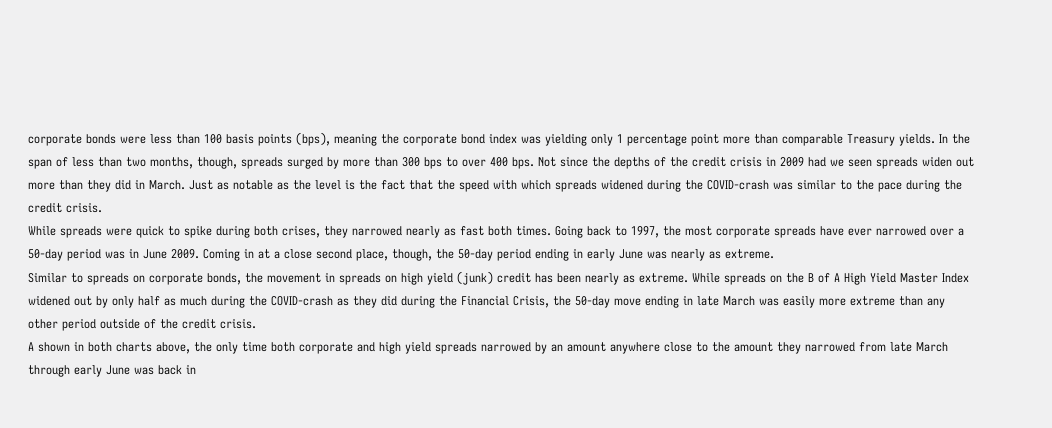corporate bonds were less than 100 basis points (bps), meaning the corporate bond index was yielding only 1 percentage point more than comparable Treasury yields. In the span of less than two months, though, spreads surged by more than 300 bps to over 400 bps. Not since the depths of the credit crisis in 2009 had we seen spreads widen out more than they did in March. Just as notable as the level is the fact that the speed with which spreads widened during the COVID-crash was similar to the pace during the credit crisis.
While spreads were quick to spike during both crises, they narrowed nearly as fast both times. Going back to 1997, the most corporate spreads have ever narrowed over a 50-day period was in June 2009. Coming in at a close second place, though, the 50-day period ending in early June was nearly as extreme.
Similar to spreads on corporate bonds, the movement in spreads on high yield (junk) credit has been nearly as extreme. While spreads on the B of A High Yield Master Index widened out by only half as much during the COVID-crash as they did during the Financial Crisis, the 50-day move ending in late March was easily more extreme than any other period outside of the credit crisis.
A shown in both charts above, the only time both corporate and high yield spreads narrowed by an amount anywhere close to the amount they narrowed from late March through early June was back in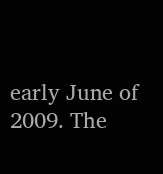early June of 2009. The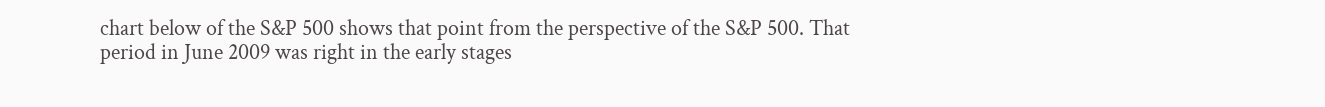chart below of the S&P 500 shows that point from the perspective of the S&P 500. That period in June 2009 was right in the early stages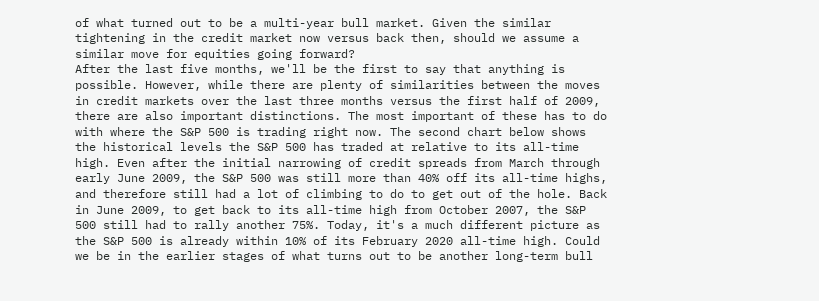of what turned out to be a multi-year bull market. Given the similar tightening in the credit market now versus back then, should we assume a similar move for equities going forward?
After the last five months, we'll be the first to say that anything is possible. However, while there are plenty of similarities between the moves in credit markets over the last three months versus the first half of 2009, there are also important distinctions. The most important of these has to do with where the S&P 500 is trading right now. The second chart below shows the historical levels the S&P 500 has traded at relative to its all-time high. Even after the initial narrowing of credit spreads from March through early June 2009, the S&P 500 was still more than 40% off its all-time highs, and therefore still had a lot of climbing to do to get out of the hole. Back in June 2009, to get back to its all-time high from October 2007, the S&P 500 still had to rally another 75%. Today, it's a much different picture as the S&P 500 is already within 10% of its February 2020 all-time high. Could we be in the earlier stages of what turns out to be another long-term bull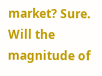market? Sure. Will the magnitude of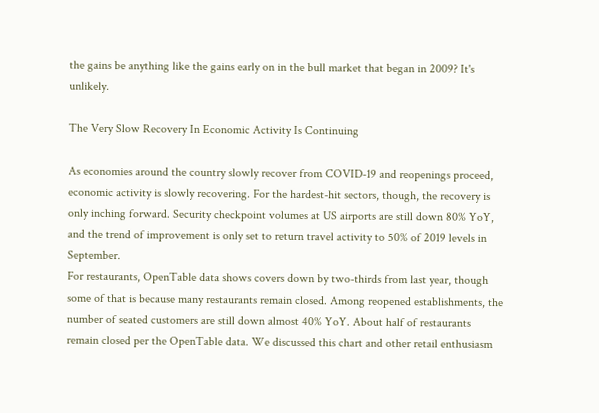the gains be anything like the gains early on in the bull market that began in 2009? It's unlikely.

The Very Slow Recovery In Economic Activity Is Continuing

As economies around the country slowly recover from COVID-19 and reopenings proceed, economic activity is slowly recovering. For the hardest-hit sectors, though, the recovery is only inching forward. Security checkpoint volumes at US airports are still down 80% YoY, and the trend of improvement is only set to return travel activity to 50% of 2019 levels in September.
For restaurants, OpenTable data shows covers down by two-thirds from last year, though some of that is because many restaurants remain closed. Among reopened establishments, the number of seated customers are still down almost 40% YoY. About half of restaurants remain closed per the OpenTable data. We discussed this chart and other retail enthusiasm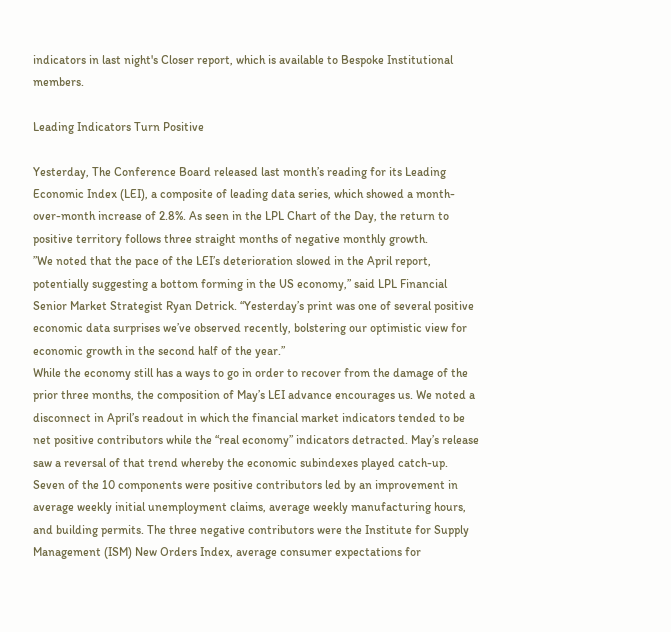indicators in last night's Closer report, which is available to Bespoke Institutional members.

Leading Indicators Turn Positive

Yesterday, The Conference Board released last month’s reading for its Leading Economic Index (LEI), a composite of leading data series, which showed a month-over-month increase of 2.8%. As seen in the LPL Chart of the Day, the return to positive territory follows three straight months of negative monthly growth.
”We noted that the pace of the LEI’s deterioration slowed in the April report, potentially suggesting a bottom forming in the US economy,” said LPL Financial Senior Market Strategist Ryan Detrick. “Yesterday’s print was one of several positive economic data surprises we’ve observed recently, bolstering our optimistic view for economic growth in the second half of the year.”
While the economy still has a ways to go in order to recover from the damage of the prior three months, the composition of May’s LEI advance encourages us. We noted a disconnect in April’s readout in which the financial market indicators tended to be net positive contributors while the “real economy” indicators detracted. May’s release saw a reversal of that trend whereby the economic subindexes played catch-up. Seven of the 10 components were positive contributors led by an improvement in average weekly initial unemployment claims, average weekly manufacturing hours, and building permits. The three negative contributors were the Institute for Supply Management (ISM) New Orders Index, average consumer expectations for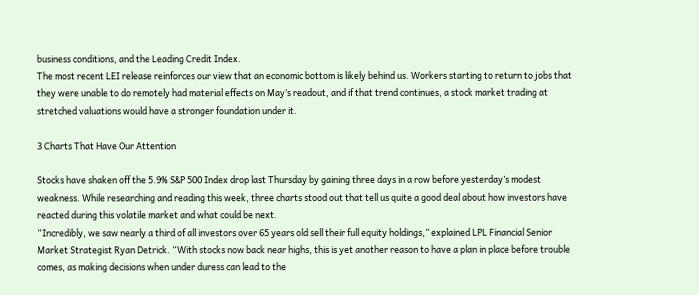business conditions, and the Leading Credit Index.
The most recent LEI release reinforces our view that an economic bottom is likely behind us. Workers starting to return to jobs that they were unable to do remotely had material effects on May’s readout, and if that trend continues, a stock market trading at stretched valuations would have a stronger foundation under it.

3 Charts That Have Our Attention

Stocks have shaken off the 5.9% S&P 500 Index drop last Thursday by gaining three days in a row before yesterday’s modest weakness. While researching and reading this week, three charts stood out that tell us quite a good deal about how investors have reacted during this volatile market and what could be next.
“Incredibly, we saw nearly a third of all investors over 65 years old sell their full equity holdings,” explained LPL Financial Senior Market Strategist Ryan Detrick. “With stocks now back near highs, this is yet another reason to have a plan in place before trouble comes, as making decisions when under duress can lead to the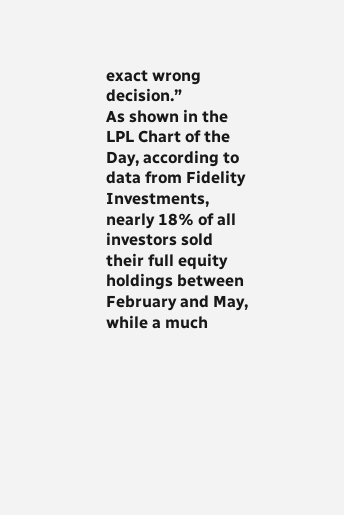exact wrong decision.”
As shown in the LPL Chart of the Day, according to data from Fidelity Investments, nearly 18% of all investors sold their full equity holdings between February and May, while a much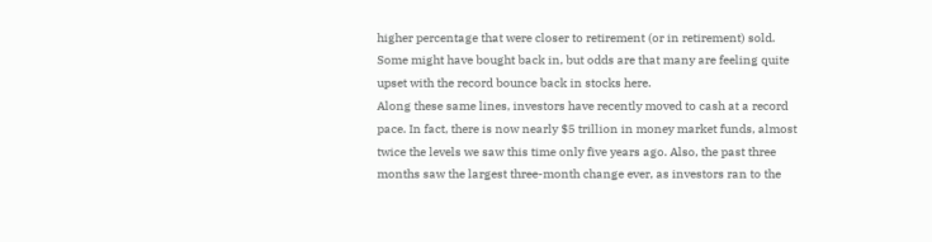higher percentage that were closer to retirement (or in retirement) sold. Some might have bought back in, but odds are that many are feeling quite upset with the record bounce back in stocks here.
Along these same lines, investors have recently moved to cash at a record pace. In fact, there is now nearly $5 trillion in money market funds, almost twice the levels we saw this time only five years ago. Also, the past three months saw the largest three-month change ever, as investors ran to the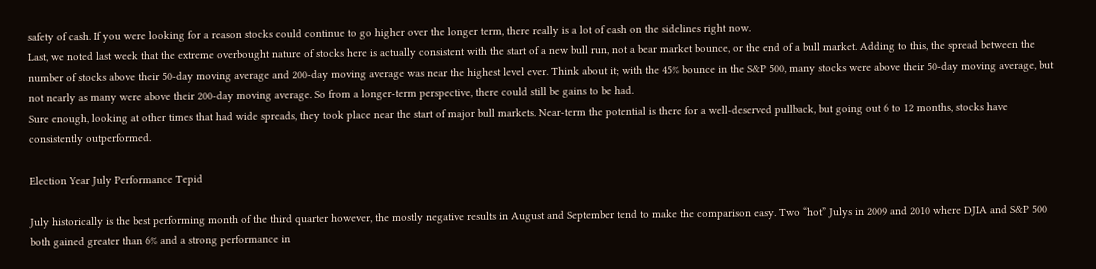safety of cash. If you were looking for a reason stocks could continue to go higher over the longer term, there really is a lot of cash on the sidelines right now.
Last, we noted last week that the extreme overbought nature of stocks here is actually consistent with the start of a new bull run, not a bear market bounce, or the end of a bull market. Adding to this, the spread between the number of stocks above their 50-day moving average and 200-day moving average was near the highest level ever. Think about it; with the 45% bounce in the S&P 500, many stocks were above their 50-day moving average, but not nearly as many were above their 200-day moving average. So from a longer-term perspective, there could still be gains to be had.
Sure enough, looking at other times that had wide spreads, they took place near the start of major bull markets. Near-term the potential is there for a well-deserved pullback, but going out 6 to 12 months, stocks have consistently outperformed.

Election Year July Performance Tepid

July historically is the best performing month of the third quarter however, the mostly negative results in August and September tend to make the comparison easy. Two “hot” Julys in 2009 and 2010 where DJIA and S&P 500 both gained greater than 6% and a strong performance in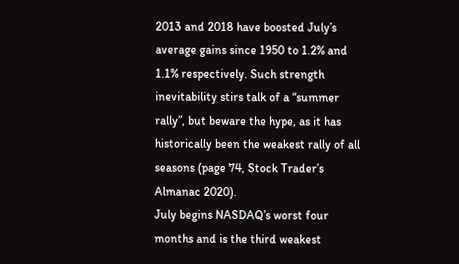2013 and 2018 have boosted July’s average gains since 1950 to 1.2% and 1.1% respectively. Such strength inevitability stirs talk of a “summer rally”, but beware the hype, as it has historically been the weakest rally of all seasons (page 74, Stock Trader’s Almanac 2020).
July begins NASDAQ’s worst four months and is the third weakest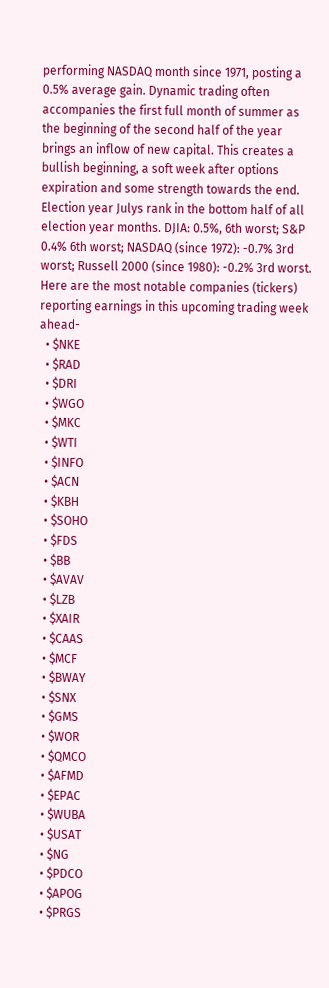performing NASDAQ month since 1971, posting a 0.5% average gain. Dynamic trading often accompanies the first full month of summer as the beginning of the second half of the year brings an inflow of new capital. This creates a bullish beginning, a soft week after options expiration and some strength towards the end.
Election year Julys rank in the bottom half of all election year months. DJIA: 0.5%, 6th worst; S&P 0.4% 6th worst; NASDAQ (since 1972): -0.7% 3rd worst; Russell 2000 (since 1980): -0.2% 3rd worst.
Here are the most notable companies (tickers) reporting earnings in this upcoming trading week ahead-
  • $NKE
  • $RAD
  • $DRI
  • $WGO
  • $MKC
  • $WTI
  • $INFO
  • $ACN
  • $KBH
  • $SOHO
  • $FDS
  • $BB
  • $AVAV
  • $LZB
  • $XAIR
  • $CAAS
  • $MCF
  • $BWAY
  • $SNX
  • $GMS
  • $WOR
  • $QMCO
  • $AFMD
  • $EPAC
  • $WUBA
  • $USAT
  • $NG
  • $PDCO
  • $APOG
  • $PRGS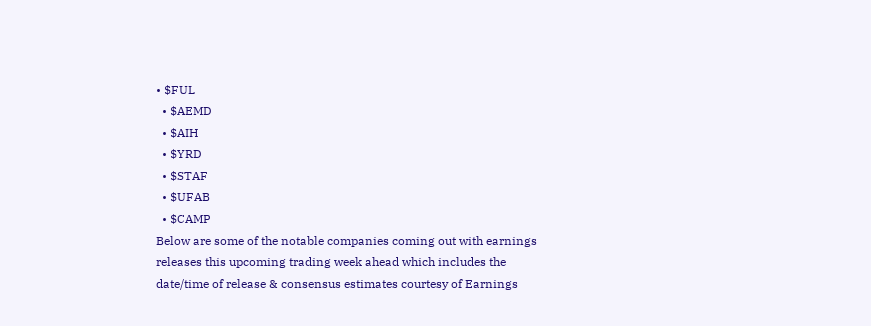• $FUL
  • $AEMD
  • $AIH
  • $YRD
  • $STAF
  • $UFAB
  • $CAMP
Below are some of the notable companies coming out with earnings releases this upcoming trading week ahead which includes the date/time of release & consensus estimates courtesy of Earnings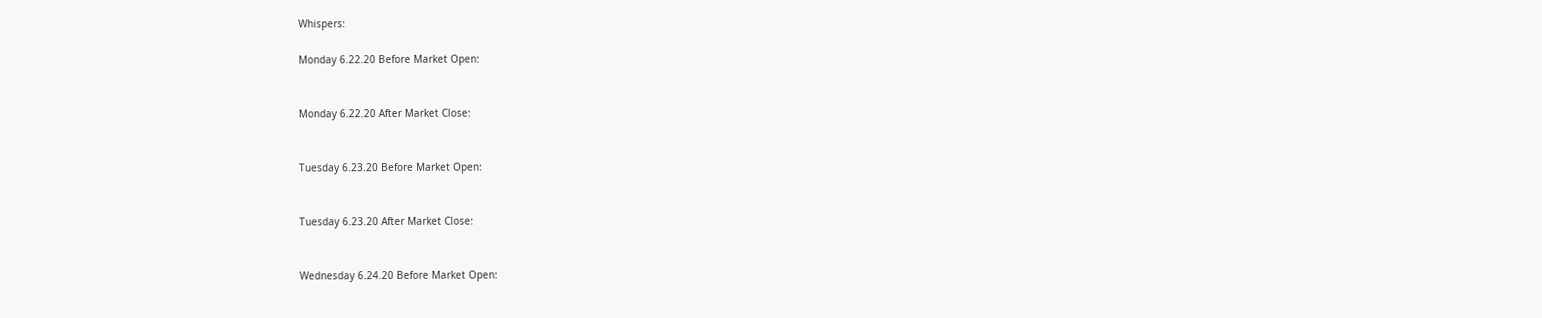Whispers:

Monday 6.22.20 Before Market Open:


Monday 6.22.20 After Market Close:


Tuesday 6.23.20 Before Market Open:


Tuesday 6.23.20 After Market Close:


Wednesday 6.24.20 Before Market Open: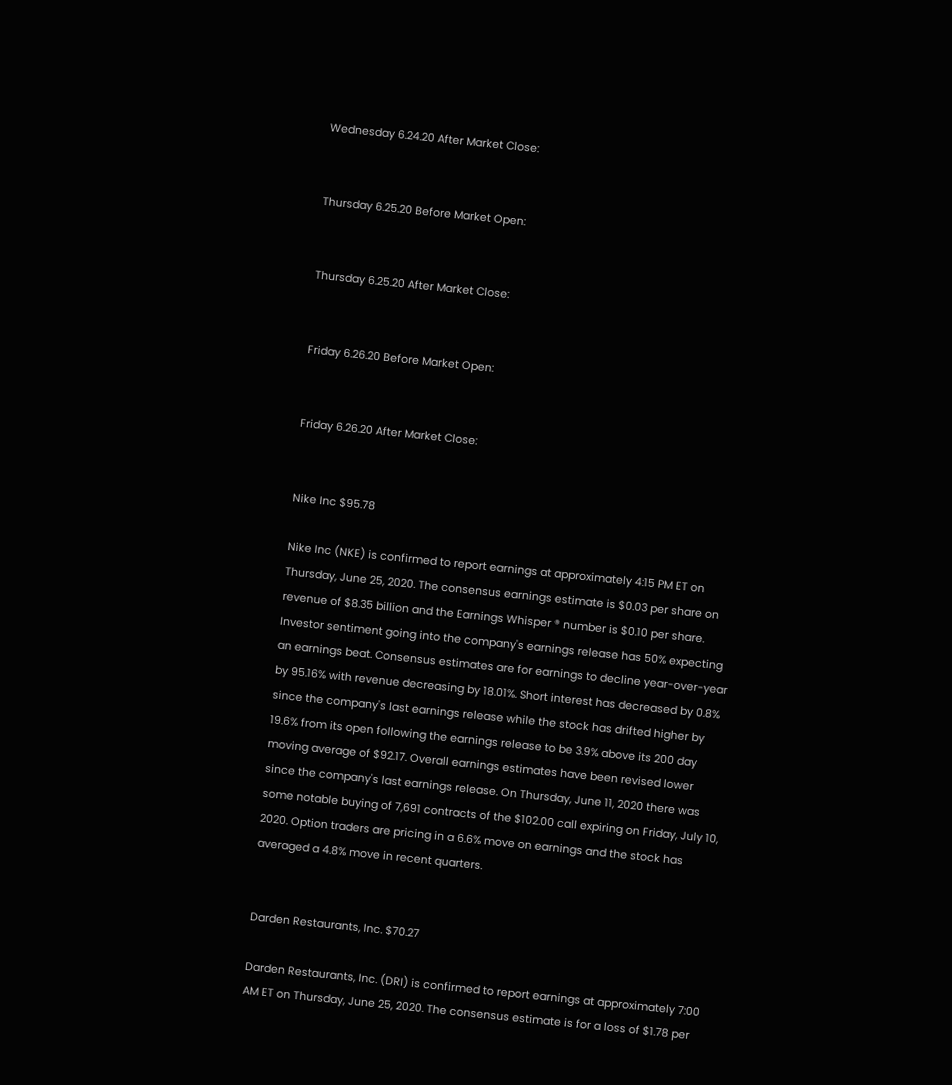Wednesday 6.24.20 After Market Close:


Thursday 6.25.20 Before Market Open:


Thursday 6.25.20 After Market Close:


Friday 6.26.20 Before Market Open:


Friday 6.26.20 After Market Close:


Nike Inc $95.78

Nike Inc (NKE) is confirmed to report earnings at approximately 4:15 PM ET on Thursday, June 25, 2020. The consensus earnings estimate is $0.03 per share on revenue of $8.35 billion and the Earnings Whisper ® number is $0.10 per share. Investor sentiment going into the company's earnings release has 50% expecting an earnings beat. Consensus estimates are for earnings to decline year-over-year by 95.16% with revenue decreasing by 18.01%. Short interest has decreased by 0.8% since the company's last earnings release while the stock has drifted higher by 19.6% from its open following the earnings release to be 3.9% above its 200 day moving average of $92.17. Overall earnings estimates have been revised lower since the company's last earnings release. On Thursday, June 11, 2020 there was some notable buying of 7,691 contracts of the $102.00 call expiring on Friday, July 10, 2020. Option traders are pricing in a 6.6% move on earnings and the stock has averaged a 4.8% move in recent quarters.


Darden Restaurants, Inc. $70.27

Darden Restaurants, Inc. (DRI) is confirmed to report earnings at approximately 7:00 AM ET on Thursday, June 25, 2020. The consensus estimate is for a loss of $1.78 per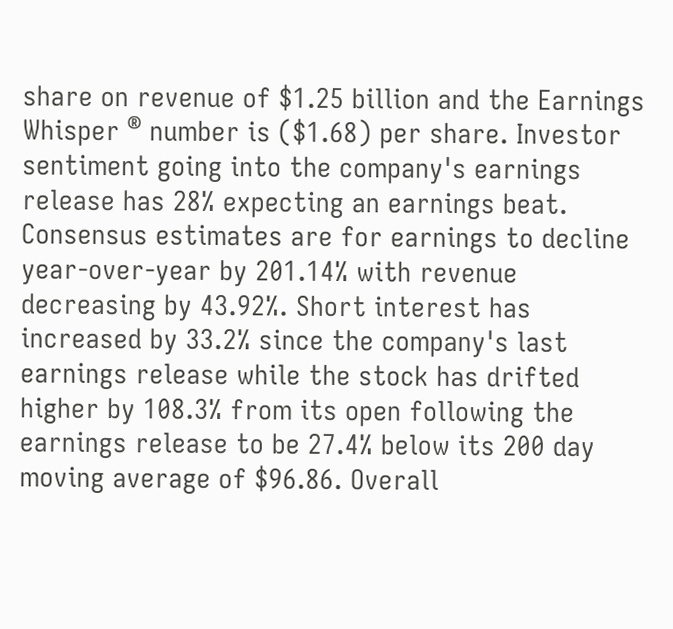share on revenue of $1.25 billion and the Earnings Whisper ® number is ($1.68) per share. Investor sentiment going into the company's earnings release has 28% expecting an earnings beat. Consensus estimates are for earnings to decline year-over-year by 201.14% with revenue decreasing by 43.92%. Short interest has increased by 33.2% since the company's last earnings release while the stock has drifted higher by 108.3% from its open following the earnings release to be 27.4% below its 200 day moving average of $96.86. Overall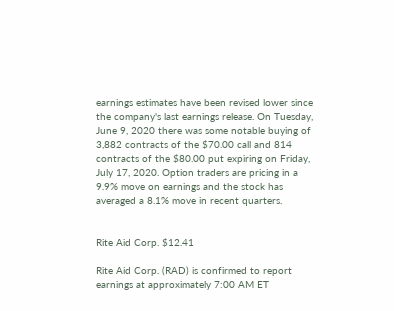earnings estimates have been revised lower since the company's last earnings release. On Tuesday, June 9, 2020 there was some notable buying of 3,882 contracts of the $70.00 call and 814 contracts of the $80.00 put expiring on Friday, July 17, 2020. Option traders are pricing in a 9.9% move on earnings and the stock has averaged a 8.1% move in recent quarters.


Rite Aid Corp. $12.41

Rite Aid Corp. (RAD) is confirmed to report earnings at approximately 7:00 AM ET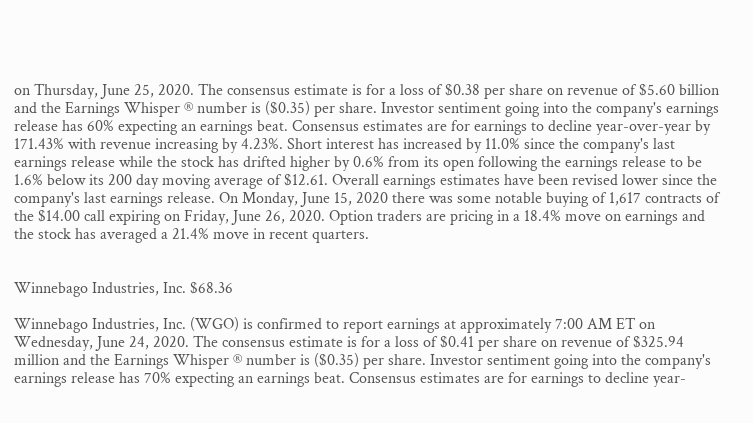on Thursday, June 25, 2020. The consensus estimate is for a loss of $0.38 per share on revenue of $5.60 billion and the Earnings Whisper ® number is ($0.35) per share. Investor sentiment going into the company's earnings release has 60% expecting an earnings beat. Consensus estimates are for earnings to decline year-over-year by 171.43% with revenue increasing by 4.23%. Short interest has increased by 11.0% since the company's last earnings release while the stock has drifted higher by 0.6% from its open following the earnings release to be 1.6% below its 200 day moving average of $12.61. Overall earnings estimates have been revised lower since the company's last earnings release. On Monday, June 15, 2020 there was some notable buying of 1,617 contracts of the $14.00 call expiring on Friday, June 26, 2020. Option traders are pricing in a 18.4% move on earnings and the stock has averaged a 21.4% move in recent quarters.


Winnebago Industries, Inc. $68.36

Winnebago Industries, Inc. (WGO) is confirmed to report earnings at approximately 7:00 AM ET on Wednesday, June 24, 2020. The consensus estimate is for a loss of $0.41 per share on revenue of $325.94 million and the Earnings Whisper ® number is ($0.35) per share. Investor sentiment going into the company's earnings release has 70% expecting an earnings beat. Consensus estimates are for earnings to decline year-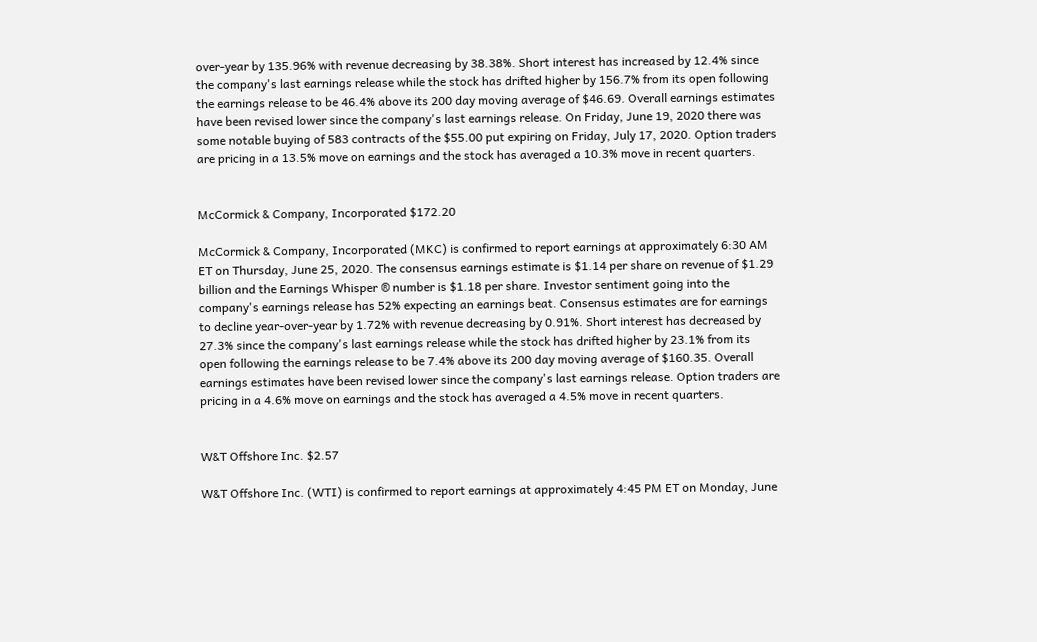over-year by 135.96% with revenue decreasing by 38.38%. Short interest has increased by 12.4% since the company's last earnings release while the stock has drifted higher by 156.7% from its open following the earnings release to be 46.4% above its 200 day moving average of $46.69. Overall earnings estimates have been revised lower since the company's last earnings release. On Friday, June 19, 2020 there was some notable buying of 583 contracts of the $55.00 put expiring on Friday, July 17, 2020. Option traders are pricing in a 13.5% move on earnings and the stock has averaged a 10.3% move in recent quarters.


McCormick & Company, Incorporated $172.20

McCormick & Company, Incorporated (MKC) is confirmed to report earnings at approximately 6:30 AM ET on Thursday, June 25, 2020. The consensus earnings estimate is $1.14 per share on revenue of $1.29 billion and the Earnings Whisper ® number is $1.18 per share. Investor sentiment going into the company's earnings release has 52% expecting an earnings beat. Consensus estimates are for earnings to decline year-over-year by 1.72% with revenue decreasing by 0.91%. Short interest has decreased by 27.3% since the company's last earnings release while the stock has drifted higher by 23.1% from its open following the earnings release to be 7.4% above its 200 day moving average of $160.35. Overall earnings estimates have been revised lower since the company's last earnings release. Option traders are pricing in a 4.6% move on earnings and the stock has averaged a 4.5% move in recent quarters.


W&T Offshore Inc. $2.57

W&T Offshore Inc. (WTI) is confirmed to report earnings at approximately 4:45 PM ET on Monday, June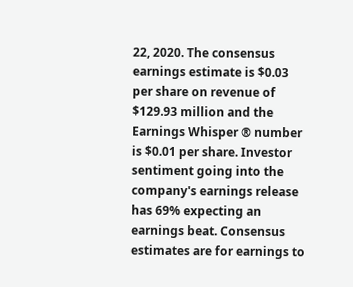22, 2020. The consensus earnings estimate is $0.03 per share on revenue of $129.93 million and the Earnings Whisper ® number is $0.01 per share. Investor sentiment going into the company's earnings release has 69% expecting an earnings beat. Consensus estimates are for earnings to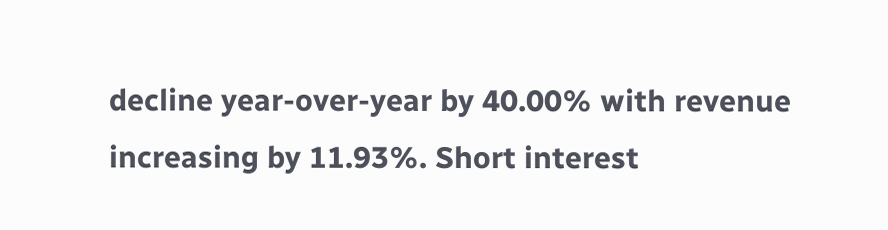decline year-over-year by 40.00% with revenue increasing by 11.93%. Short interest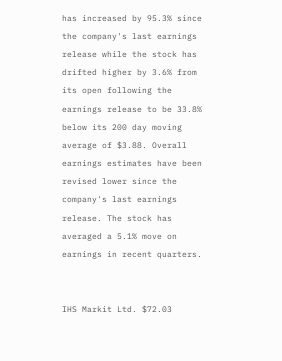has increased by 95.3% since the company's last earnings release while the stock has drifted higher by 3.6% from its open following the earnings release to be 33.8% below its 200 day moving average of $3.88. Overall earnings estimates have been revised lower since the company's last earnings release. The stock has averaged a 5.1% move on earnings in recent quarters.


IHS Markit Ltd. $72.03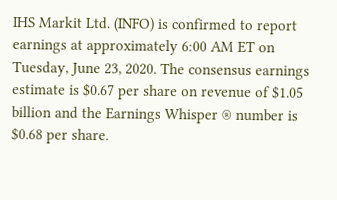IHS Markit Ltd. (INFO) is confirmed to report earnings at approximately 6:00 AM ET on Tuesday, June 23, 2020. The consensus earnings estimate is $0.67 per share on revenue of $1.05 billion and the Earnings Whisper ® number is $0.68 per share.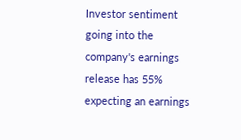Investor sentiment going into the company's earnings release has 55% expecting an earnings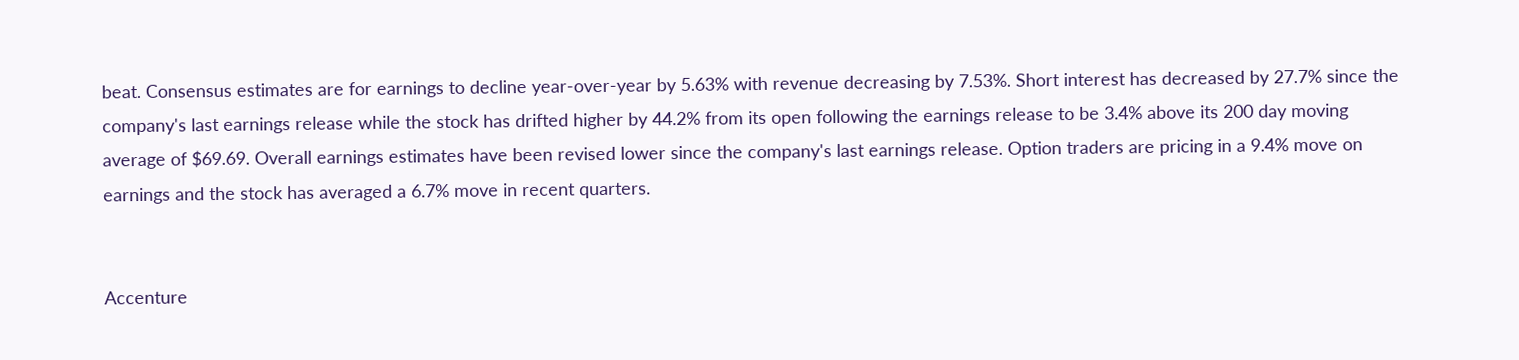beat. Consensus estimates are for earnings to decline year-over-year by 5.63% with revenue decreasing by 7.53%. Short interest has decreased by 27.7% since the company's last earnings release while the stock has drifted higher by 44.2% from its open following the earnings release to be 3.4% above its 200 day moving average of $69.69. Overall earnings estimates have been revised lower since the company's last earnings release. Option traders are pricing in a 9.4% move on earnings and the stock has averaged a 6.7% move in recent quarters.


Accenture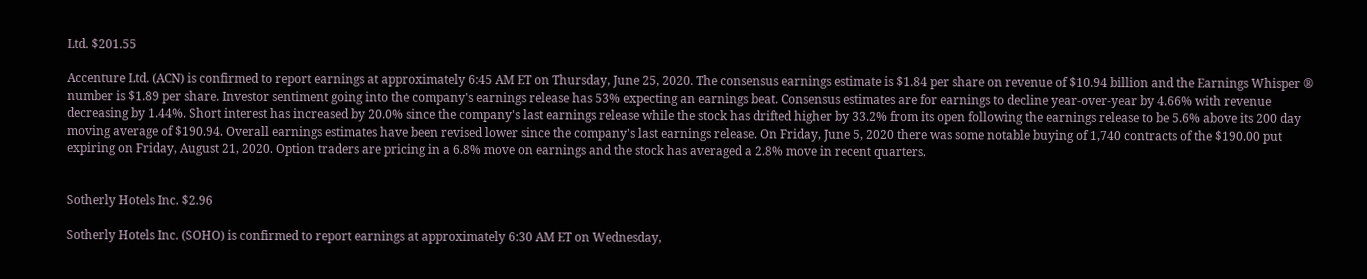Ltd. $201.55

Accenture Ltd. (ACN) is confirmed to report earnings at approximately 6:45 AM ET on Thursday, June 25, 2020. The consensus earnings estimate is $1.84 per share on revenue of $10.94 billion and the Earnings Whisper ® number is $1.89 per share. Investor sentiment going into the company's earnings release has 53% expecting an earnings beat. Consensus estimates are for earnings to decline year-over-year by 4.66% with revenue decreasing by 1.44%. Short interest has increased by 20.0% since the company's last earnings release while the stock has drifted higher by 33.2% from its open following the earnings release to be 5.6% above its 200 day moving average of $190.94. Overall earnings estimates have been revised lower since the company's last earnings release. On Friday, June 5, 2020 there was some notable buying of 1,740 contracts of the $190.00 put expiring on Friday, August 21, 2020. Option traders are pricing in a 6.8% move on earnings and the stock has averaged a 2.8% move in recent quarters.


Sotherly Hotels Inc. $2.96

Sotherly Hotels Inc. (SOHO) is confirmed to report earnings at approximately 6:30 AM ET on Wednesday,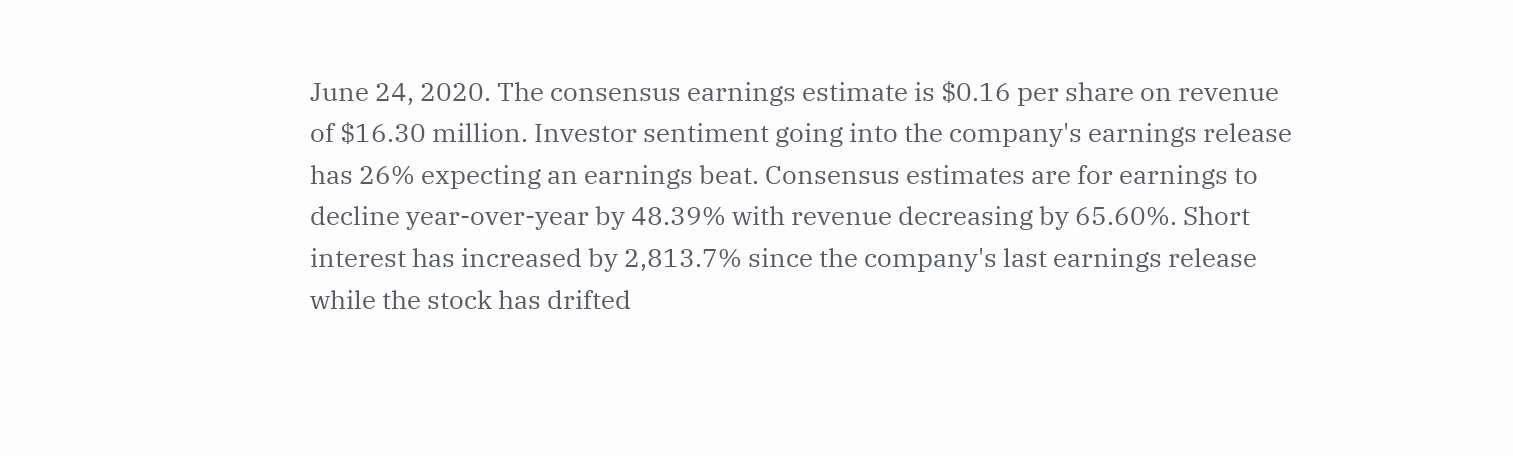June 24, 2020. The consensus earnings estimate is $0.16 per share on revenue of $16.30 million. Investor sentiment going into the company's earnings release has 26% expecting an earnings beat. Consensus estimates are for earnings to decline year-over-year by 48.39% with revenue decreasing by 65.60%. Short interest has increased by 2,813.7% since the company's last earnings release while the stock has drifted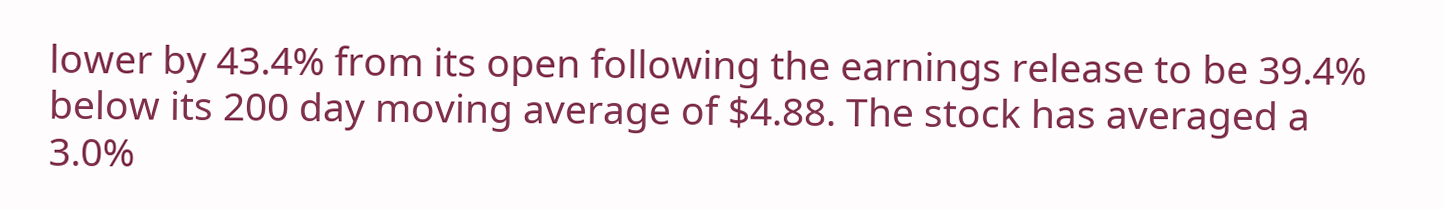lower by 43.4% from its open following the earnings release to be 39.4% below its 200 day moving average of $4.88. The stock has averaged a 3.0%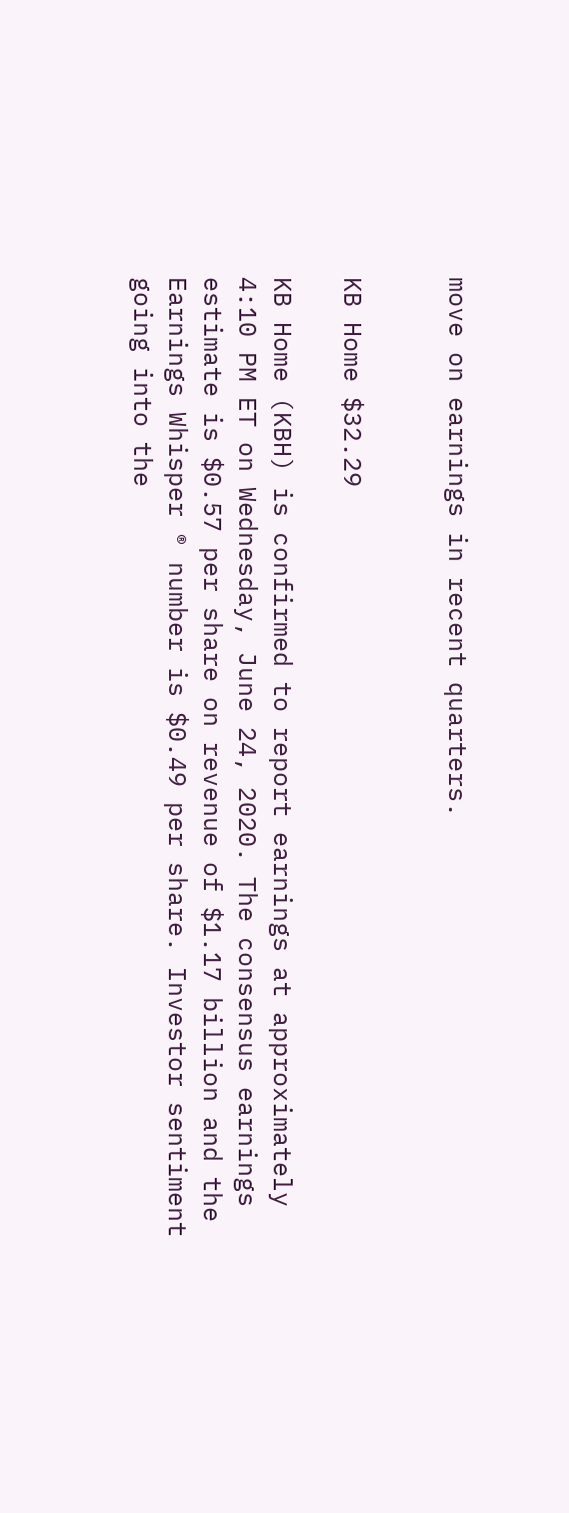move on earnings in recent quarters.


KB Home $32.29

KB Home (KBH) is confirmed to report earnings at approximately 4:10 PM ET on Wednesday, June 24, 2020. The consensus earnings estimate is $0.57 per share on revenue of $1.17 billion and the Earnings Whisper ® number is $0.49 per share. Investor sentiment going into the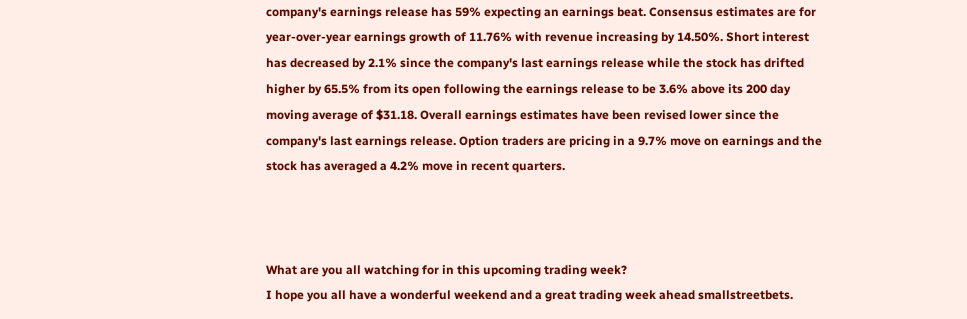company's earnings release has 59% expecting an earnings beat. Consensus estimates are for year-over-year earnings growth of 11.76% with revenue increasing by 14.50%. Short interest has decreased by 2.1% since the company's last earnings release while the stock has drifted higher by 65.5% from its open following the earnings release to be 3.6% above its 200 day moving average of $31.18. Overall earnings estimates have been revised lower since the company's last earnings release. Option traders are pricing in a 9.7% move on earnings and the stock has averaged a 4.2% move in recent quarters.



What are you all watching for in this upcoming trading week?
I hope you all have a wonderful weekend and a great trading week ahead smallstreetbets.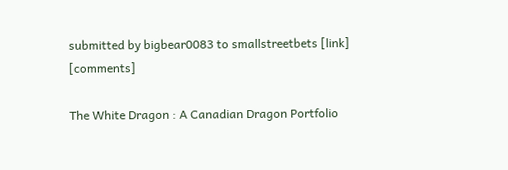submitted by bigbear0083 to smallstreetbets [link] [comments]

The White Dragon : A Canadian Dragon Portfolio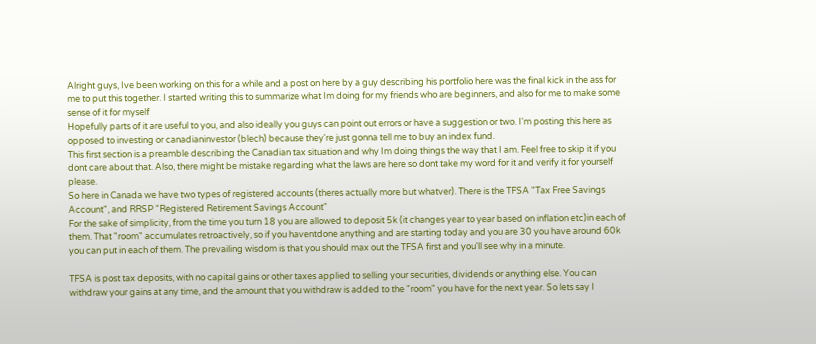Alright guys, Ive been working on this for a while and a post on here by a guy describing his portfolio here was the final kick in the ass for me to put this together. I started writing this to summarize what Im doing for my friends who are beginners, and also for me to make some sense of it for myself
Hopefully parts of it are useful to you, and also ideally you guys can point out errors or have a suggestion or two. I'm posting this here as opposed to investing or canadianinvestor (blech) because they're just gonna tell me to buy an index fund.
This first section is a preamble describing the Canadian tax situation and why Im doing things the way that I am. Feel free to skip it if you dont care about that. Also, there might be mistake regarding what the laws are here so dont take my word for it and verify it for yourself please.
So here in Canada we have two types of registered accounts (theres actually more but whatver). There is the TFSA "Tax Free Savings Account", and RRSP "Registered Retirement Savings Account"
For the sake of simplicity, from the time you turn 18 you are allowed to deposit 5k (it changes year to year based on inflation etc)in each of them. That "room" accumulates retroactively, so if you haventdone anything and are starting today and you are 30 you have around 60k you can put in each of them. The prevailing wisdom is that you should max out the TFSA first and you'll see why in a minute.

TFSA is post tax deposits, with no capital gains or other taxes applied to selling your securities, dividends or anything else. You can withdraw your gains at any time, and the amount that you withdraw is added to the "room" you have for the next year. So lets say I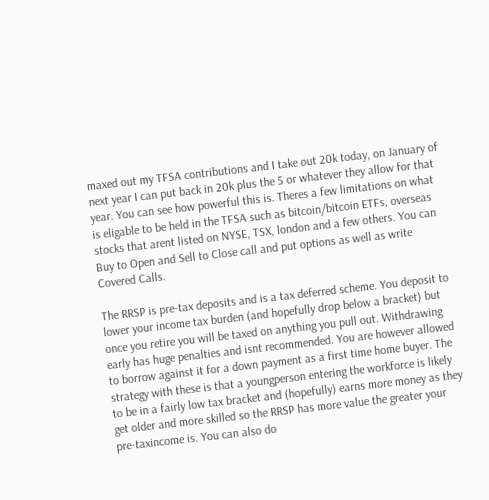maxed out my TFSA contributions and I take out 20k today, on January of next year I can put back in 20k plus the 5 or whatever they allow for that year. You can see how powerful this is. Theres a few limitations on what is eligable to be held in the TFSA such as bitcoin/bitcoin ETFs, overseas stocks that arent listed on NYSE, TSX, london and a few others. You can Buy to Open and Sell to Close call and put options as well as write Covered Calls.

The RRSP is pre-tax deposits and is a tax deferred scheme. You deposit to lower your income tax burden (and hopefully drop below a bracket) but once you retire you will be taxed on anything you pull out. Withdrawing early has huge penalties and isnt recommended. You are however allowed to borrow against it for a down payment as a first time home buyer. The strategy with these is that a youngperson entering the workforce is likely to be in a fairly low tax bracket and (hopefully) earns more money as they get older and more skilled so the RRSP has more value the greater your pre-taxincome is. You can also do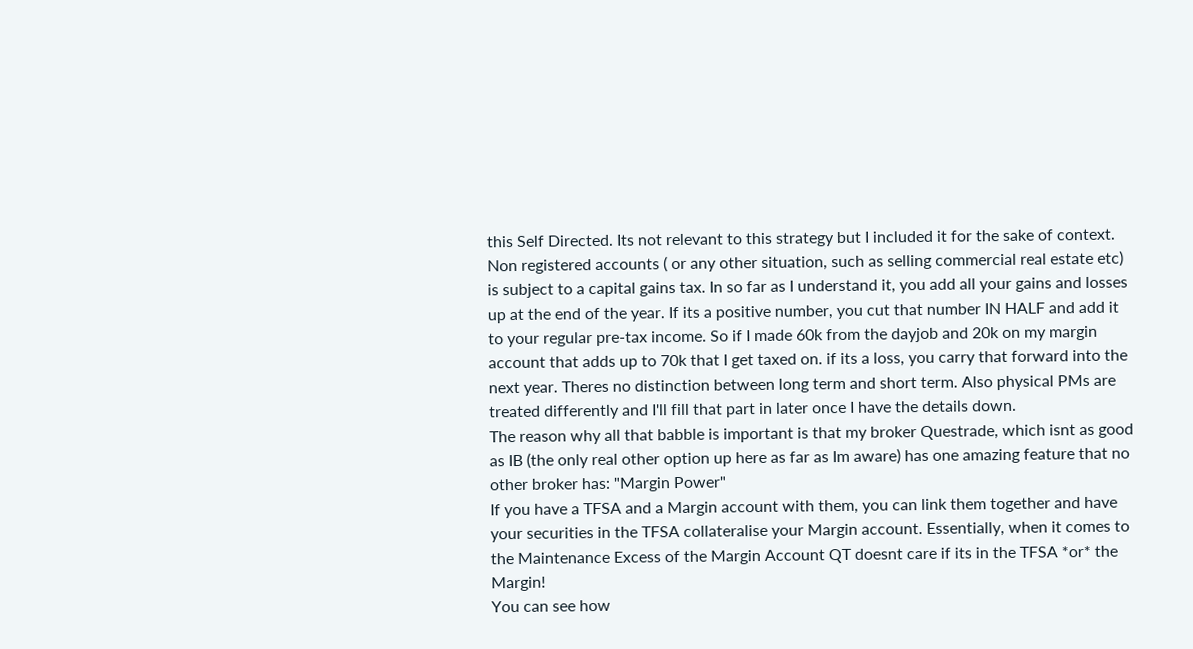this Self Directed. Its not relevant to this strategy but I included it for the sake of context.
Non registered accounts ( or any other situation, such as selling commercial real estate etc) is subject to a capital gains tax. In so far as I understand it, you add all your gains and losses up at the end of the year. If its a positive number, you cut that number IN HALF and add it to your regular pre-tax income. So if I made 60k from the dayjob and 20k on my margin account that adds up to 70k that I get taxed on. if its a loss, you carry that forward into the next year. Theres no distinction between long term and short term. Also physical PMs are treated differently and I'll fill that part in later once I have the details down.
The reason why all that babble is important is that my broker Questrade, which isnt as good as IB (the only real other option up here as far as Im aware) has one amazing feature that no other broker has: "Margin Power"
If you have a TFSA and a Margin account with them, you can link them together and have your securities in the TFSA collateralise your Margin account. Essentially, when it comes to the Maintenance Excess of the Margin Account QT doesnt care if its in the TFSA *or* the Margin!
You can see how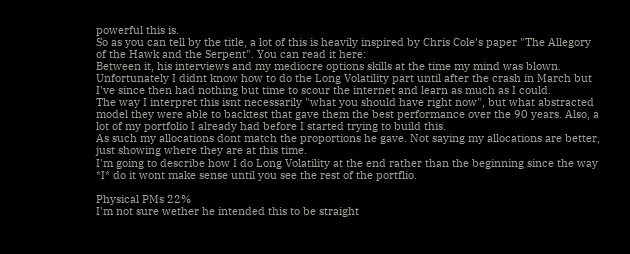powerful this is.
So as you can tell by the title, a lot of this is heavily inspired by Chris Cole's paper "The Allegory of the Hawk and the Serpent". You can read it here:
Between it, his interviews and my mediocre options skills at the time my mind was blown. Unfortunately I didnt know how to do the Long Volatility part until after the crash in March but I've since then had nothing but time to scour the internet and learn as much as I could.
The way I interpret this isnt necessarily "what you should have right now", but what abstracted model they were able to backtest that gave them the best performance over the 90 years. Also, a lot of my portfolio I already had before I started trying to build this.
As such my allocations dont match the proportions he gave. Not saying my allocations are better, just showing where they are at this time.
I'm going to describe how I do Long Volatility at the end rather than the beginning since the way *I* do it wont make sense until you see the rest of the portflio.

Physical PMs 22%
I'm not sure wether he intended this to be straight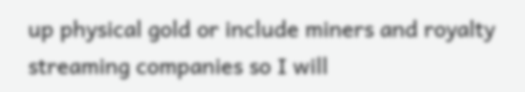up physical gold or include miners and royalty streaming companies so I will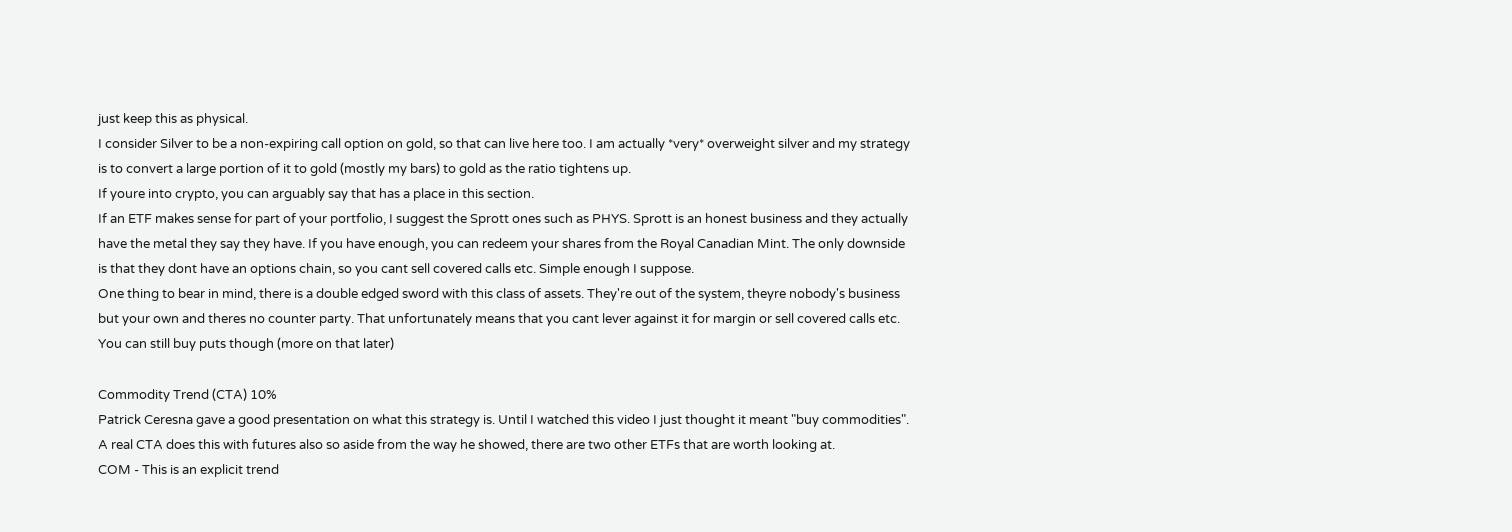just keep this as physical.
I consider Silver to be a non-expiring call option on gold, so that can live here too. I am actually *very* overweight silver and my strategy is to convert a large portion of it to gold (mostly my bars) to gold as the ratio tightens up.
If youre into crypto, you can arguably say that has a place in this section.
If an ETF makes sense for part of your portfolio, I suggest the Sprott ones such as PHYS. Sprott is an honest business and they actually have the metal they say they have. If you have enough, you can redeem your shares from the Royal Canadian Mint. The only downside is that they dont have an options chain, so you cant sell covered calls etc. Simple enough I suppose.
One thing to bear in mind, there is a double edged sword with this class of assets. They're out of the system, theyre nobody's business but your own and theres no counter party. That unfortunately means that you cant lever against it for margin or sell covered calls etc. You can still buy puts though (more on that later)

Commodity Trend (CTA) 10%
Patrick Ceresna gave a good presentation on what this strategy is. Until I watched this video I just thought it meant "buy commodities". A real CTA does this with futures also so aside from the way he showed, there are two other ETFs that are worth looking at.
COM - This is an explicit trend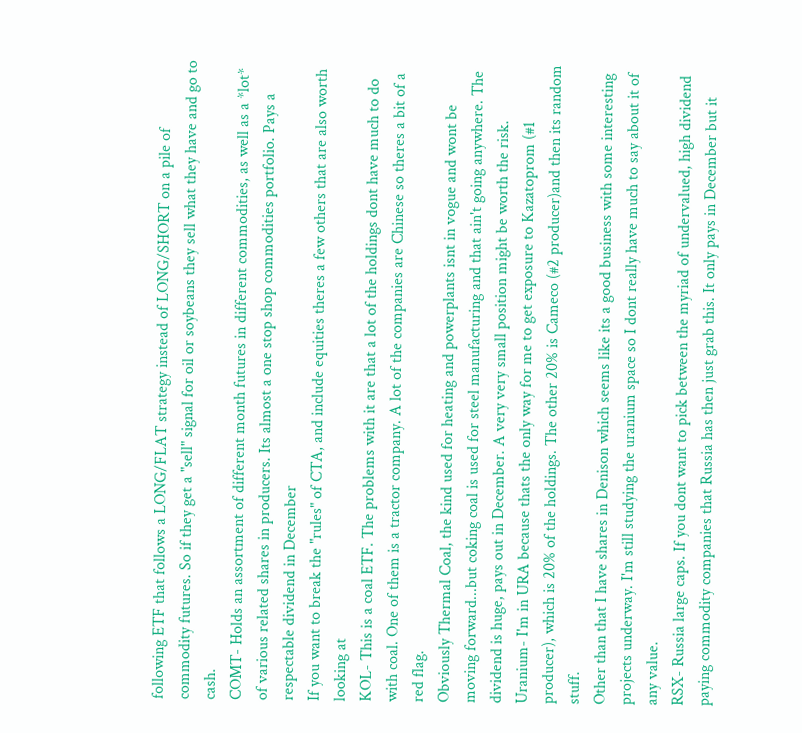following ETF that follows a LONG/FLAT strategy instead of LONG/SHORT on a pile of commodity futures. So if they get a "sell" signal for oil or soybeans they sell what they have and go to cash.
COMT- Holds an assortment of different month futures in different commodities, as well as a *lot* of various related shares in producers. Its almost a one stop shop commodities portfolio. Pays a respectable dividend in December
If you want to break the "rules" of CTA, and include equities theres a few others that are also worth looking at
KOL- This is a coal ETF. The problems with it are that a lot of the holdings dont have much to do with coal. One of them is a tractor company. A lot of the companies are Chinese so theres a bit of a red flag.
Obviously Thermal Coal, the kind used for heating and powerplants isnt in vogue and wont be moving forward...but coking coal is used for steel manufacturing and that ain't going anywhere. The dividend is huge, pays out in December. A very very small position might be worth the risk.
Uranium- I'm in URA because thats the only way for me to get exposure to Kazatoprom (#1 producer), which is 20% of the holdings. The other 20% is Cameco (#2 producer)and then its random stuff.
Other than that I have shares in Denison which seems like its a good business with some interesting projects underway. I'm still studying the uranium space so I dont really have much to say about it of any value.
RSX- Russia large caps. If you dont want to pick between the myriad of undervalued, high dividend paying commodity companies that Russia has then just grab this. It only pays in December but it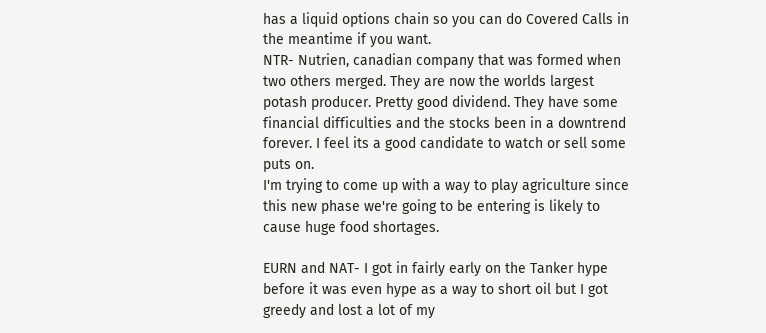has a liquid options chain so you can do Covered Calls in the meantime if you want.
NTR- Nutrien, canadian company that was formed when two others merged. They are now the worlds largest potash producer. Pretty good dividend. They have some financial difficulties and the stocks been in a downtrend forever. I feel its a good candidate to watch or sell some puts on.
I'm trying to come up with a way to play agriculture since this new phase we're going to be entering is likely to cause huge food shortages.

EURN and NAT- I got in fairly early on the Tanker hype before it was even hype as a way to short oil but I got greedy and lost a lot of my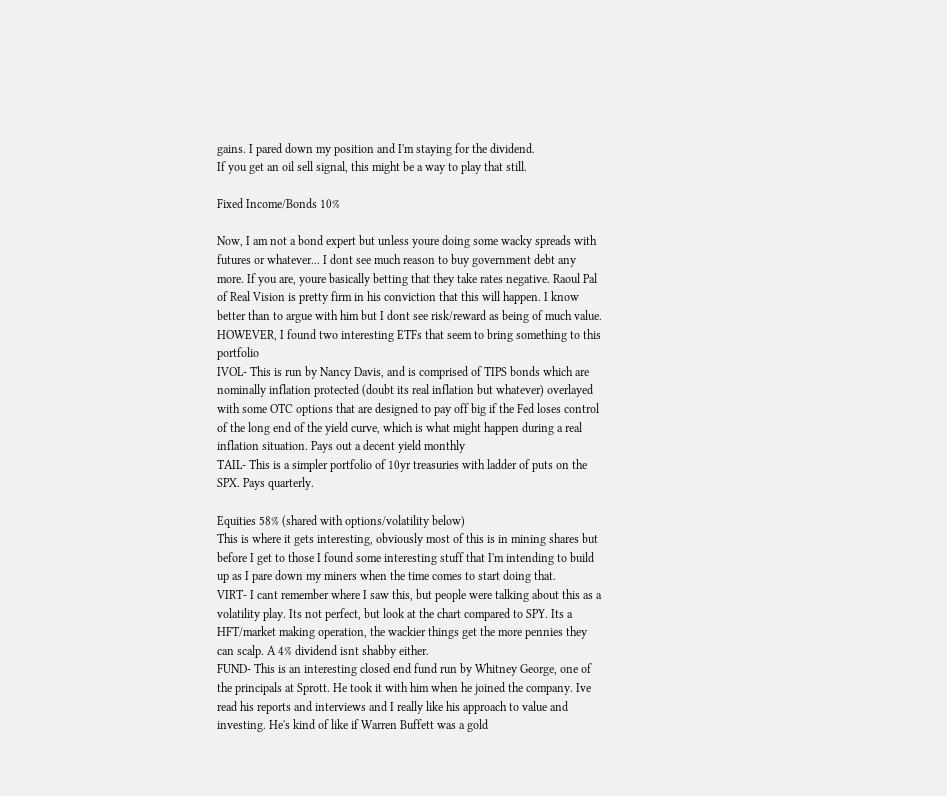gains. I pared down my position and I'm staying for the dividend.
If you get an oil sell signal, this might be a way to play that still.

Fixed Income/Bonds 10%

Now, I am not a bond expert but unless youre doing some wacky spreads with futures or whatever... I dont see much reason to buy government debt any more. If you are, youre basically betting that they take rates negative. Raoul Pal of Real Vision is pretty firm in his conviction that this will happen. I know better than to argue with him but I dont see risk/reward as being of much value.
HOWEVER, I found two interesting ETFs that seem to bring something to this portfolio
IVOL- This is run by Nancy Davis, and is comprised of TIPS bonds which are nominally inflation protected (doubt its real inflation but whatever) overlayed with some OTC options that are designed to pay off big if the Fed loses control of the long end of the yield curve, which is what might happen during a real inflation situation. Pays out a decent yield monthly
TAIL- This is a simpler portfolio of 10yr treasuries with ladder of puts on the SPX. Pays quarterly.

Equities 58% (shared with options/volatility below)
This is where it gets interesting, obviously most of this is in mining shares but before I get to those I found some interesting stuff that I'm intending to build up as I pare down my miners when the time comes to start doing that.
VIRT- I cant remember where I saw this, but people were talking about this as a volatility play. Its not perfect, but look at the chart compared to SPY. Its a HFT/market making operation, the wackier things get the more pennies they can scalp. A 4% dividend isnt shabby either.
FUND- This is an interesting closed end fund run by Whitney George, one of the principals at Sprott. He took it with him when he joined the company. Ive read his reports and interviews and I really like his approach to value and investing. He's kind of like if Warren Buffett was a gold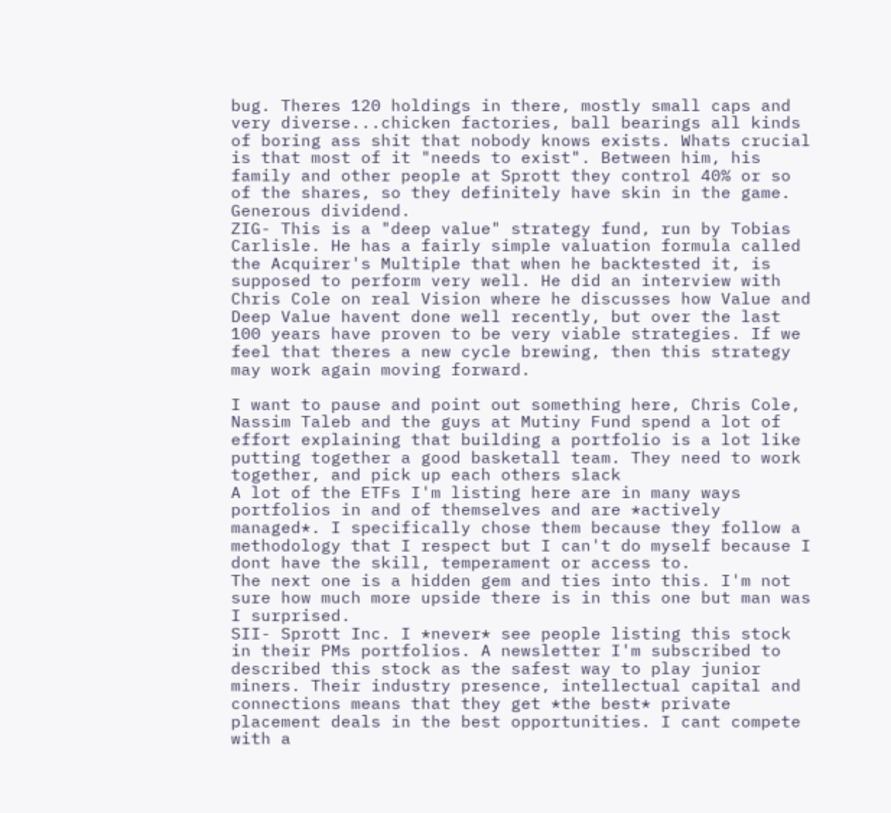bug. Theres 120 holdings in there, mostly small caps and very diverse...chicken factories, ball bearings all kinds of boring ass shit that nobody knows exists. Whats crucial is that most of it "needs to exist". Between him, his family and other people at Sprott they control 40% or so of the shares, so they definitely have skin in the game. Generous dividend.
ZIG- This is a "deep value" strategy fund, run by Tobias Carlisle. He has a fairly simple valuation formula called the Acquirer's Multiple that when he backtested it, is supposed to perform very well. He did an interview with Chris Cole on real Vision where he discusses how Value and Deep Value havent done well recently, but over the last 100 years have proven to be very viable strategies. If we feel that theres a new cycle brewing, then this strategy may work again moving forward.

I want to pause and point out something here, Chris Cole, Nassim Taleb and the guys at Mutiny Fund spend a lot of effort explaining that building a portfolio is a lot like putting together a good basketall team. They need to work together, and pick up each others slack
A lot of the ETFs I'm listing here are in many ways portfolios in and of themselves and are *actively managed*. I specifically chose them because they follow a methodology that I respect but I can't do myself because I dont have the skill, temperament or access to.
The next one is a hidden gem and ties into this. I'm not sure how much more upside there is in this one but man was I surprised.
SII- Sprott Inc. I *never* see people listing this stock in their PMs portfolios. A newsletter I'm subscribed to described this stock as the safest way to play junior miners. Their industry presence, intellectual capital and connections means that they get *the best* private placement deals in the best opportunities. I cant compete with a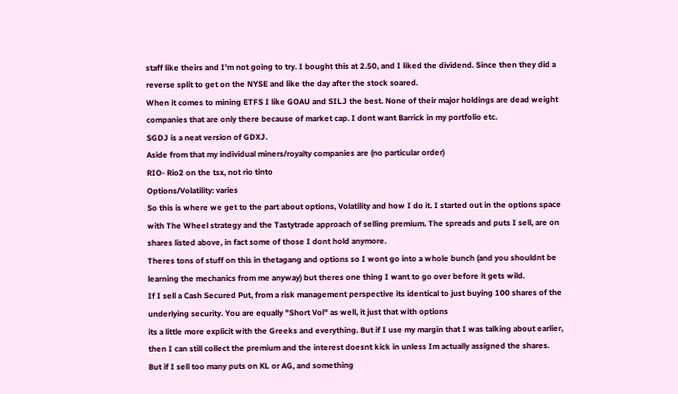staff like theirs and I'm not going to try. I bought this at 2.50, and I liked the dividend. Since then they did a reverse split to get on the NYSE and like the day after the stock soared.
When it comes to mining ETFS I like GOAU and SILJ the best. None of their major holdings are dead weight companies that are only there because of market cap. I dont want Barrick in my portfolio etc.
SGDJ is a neat version of GDXJ.
Aside from that my individual miners/royalty companies are (no particular order)
RIO- Rio2 on the tsx, not rio tinto
Options/Volatility: varies
So this is where we get to the part about options, Volatility and how I do it. I started out in the options space with The Wheel strategy and the Tastytrade approach of selling premium. The spreads and puts I sell, are on shares listed above, in fact some of those I dont hold anymore.
Theres tons of stuff on this in thetagang and options so I wont go into a whole bunch (and you shouldnt be learning the mechanics from me anyway) but theres one thing I want to go over before it gets wild.
If I sell a Cash Secured Put, from a risk management perspective its identical to just buying 100 shares of the underlying security. You are equally "Short Vol" as well, it just that with options
its a little more explicit with the Greeks and everything. But if I use my margin that I was talking about earlier, then I can still collect the premium and the interest doesnt kick in unless Im actually assigned the shares.
But if I sell too many puts on KL or AG, and something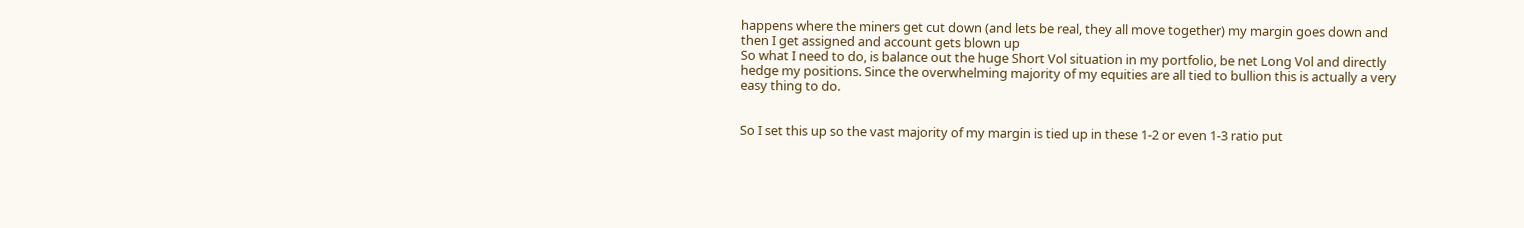happens where the miners get cut down (and lets be real, they all move together) my margin goes down and then I get assigned and account gets blown up
So what I need to do, is balance out the huge Short Vol situation in my portfolio, be net Long Vol and directly hedge my positions. Since the overwhelming majority of my equities are all tied to bullion this is actually a very easy thing to do.


So I set this up so the vast majority of my margin is tied up in these 1-2 or even 1-3 ratio put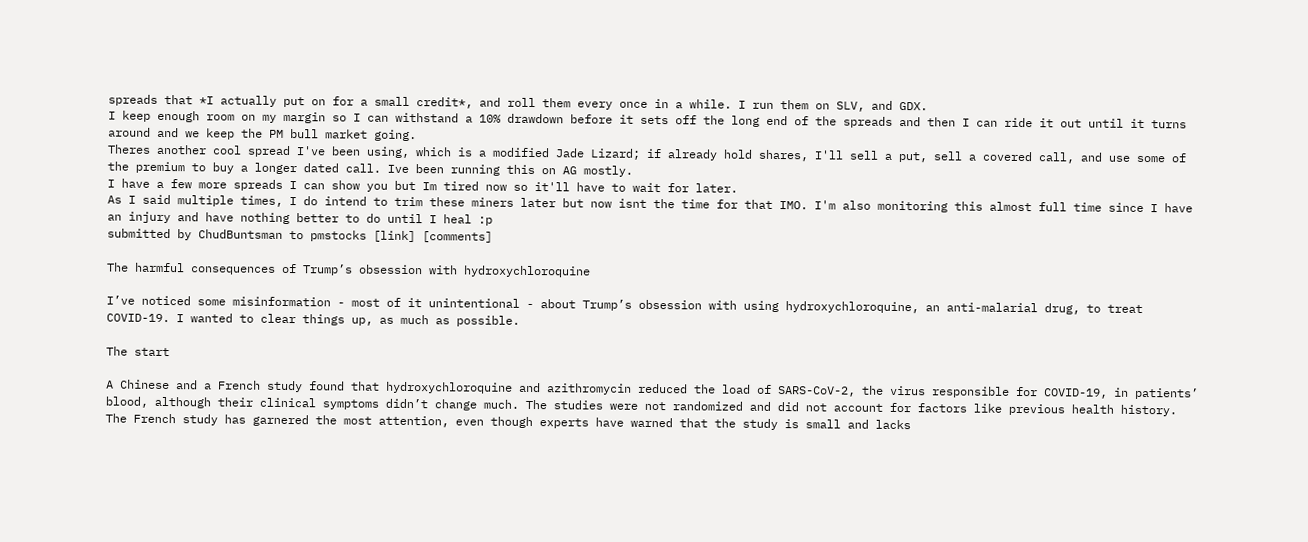spreads that *I actually put on for a small credit*, and roll them every once in a while. I run them on SLV, and GDX.
I keep enough room on my margin so I can withstand a 10% drawdown before it sets off the long end of the spreads and then I can ride it out until it turns around and we keep the PM bull market going.
Theres another cool spread I've been using, which is a modified Jade Lizard; if already hold shares, I'll sell a put, sell a covered call, and use some of the premium to buy a longer dated call. Ive been running this on AG mostly.
I have a few more spreads I can show you but Im tired now so it'll have to wait for later.
As I said multiple times, I do intend to trim these miners later but now isnt the time for that IMO. I'm also monitoring this almost full time since I have an injury and have nothing better to do until I heal :p
submitted by ChudBuntsman to pmstocks [link] [comments]

The harmful consequences of Trump’s obsession with hydroxychloroquine

I’ve noticed some misinformation - most of it unintentional - about Trump’s obsession with using hydroxychloroquine, an anti-malarial drug, to treat COVID-19. I wanted to clear things up, as much as possible.

The start

A Chinese and a French study found that hydroxychloroquine and azithromycin reduced the load of SARS-CoV-2, the virus responsible for COVID-19, in patients’ blood, although their clinical symptoms didn’t change much. The studies were not randomized and did not account for factors like previous health history.
The French study has garnered the most attention, even though experts have warned that the study is small and lacks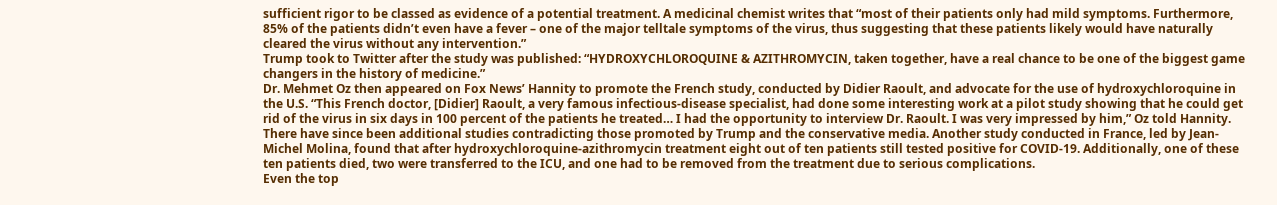sufficient rigor to be classed as evidence of a potential treatment. A medicinal chemist writes that “most of their patients only had mild symptoms. Furthermore, 85% of the patients didn’t even have a fever – one of the major telltale symptoms of the virus, thus suggesting that these patients likely would have naturally cleared the virus without any intervention.”
Trump took to Twitter after the study was published: “HYDROXYCHLOROQUINE & AZITHROMYCIN, taken together, have a real chance to be one of the biggest game changers in the history of medicine.”
Dr. Mehmet Oz then appeared on Fox News’ Hannity to promote the French study, conducted by Didier Raoult, and advocate for the use of hydroxychloroquine in the U.S. “This French doctor, [Didier] Raoult, a very famous infectious-disease specialist, had done some interesting work at a pilot study showing that he could get rid of the virus in six days in 100 percent of the patients he treated… I had the opportunity to interview Dr. Raoult. I was very impressed by him,” Oz told Hannity.
There have since been additional studies contradicting those promoted by Trump and the conservative media. Another study conducted in France, led by Jean-Michel Molina, found that after hydroxychloroquine-azithromycin treatment eight out of ten patients still tested positive for COVID-19. Additionally, one of these ten patients died, two were transferred to the ICU, and one had to be removed from the treatment due to serious complications.
Even the top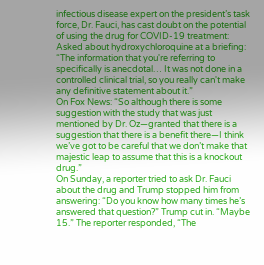infectious disease expert on the president’s task force, Dr. Fauci, has cast doubt on the potential of using the drug for COVID-19 treatment:
Asked about hydroxychloroquine at a briefing: “The information that you're referring to specifically is anecdotal… It was not done in a controlled clinical trial, so you really can't make any definitive statement about it.”
On Fox News: “So although there is some suggestion with the study that was just mentioned by Dr. Oz—granted that there is a suggestion that there is a benefit there—I think we’ve got to be careful that we don’t make that majestic leap to assume that this is a knockout drug.”
On Sunday, a reporter tried to ask Dr. Fauci about the drug and Trump stopped him from answering: “Do you know how many times he’s answered that question?” Trump cut in. “Maybe 15.” The reporter responded, “The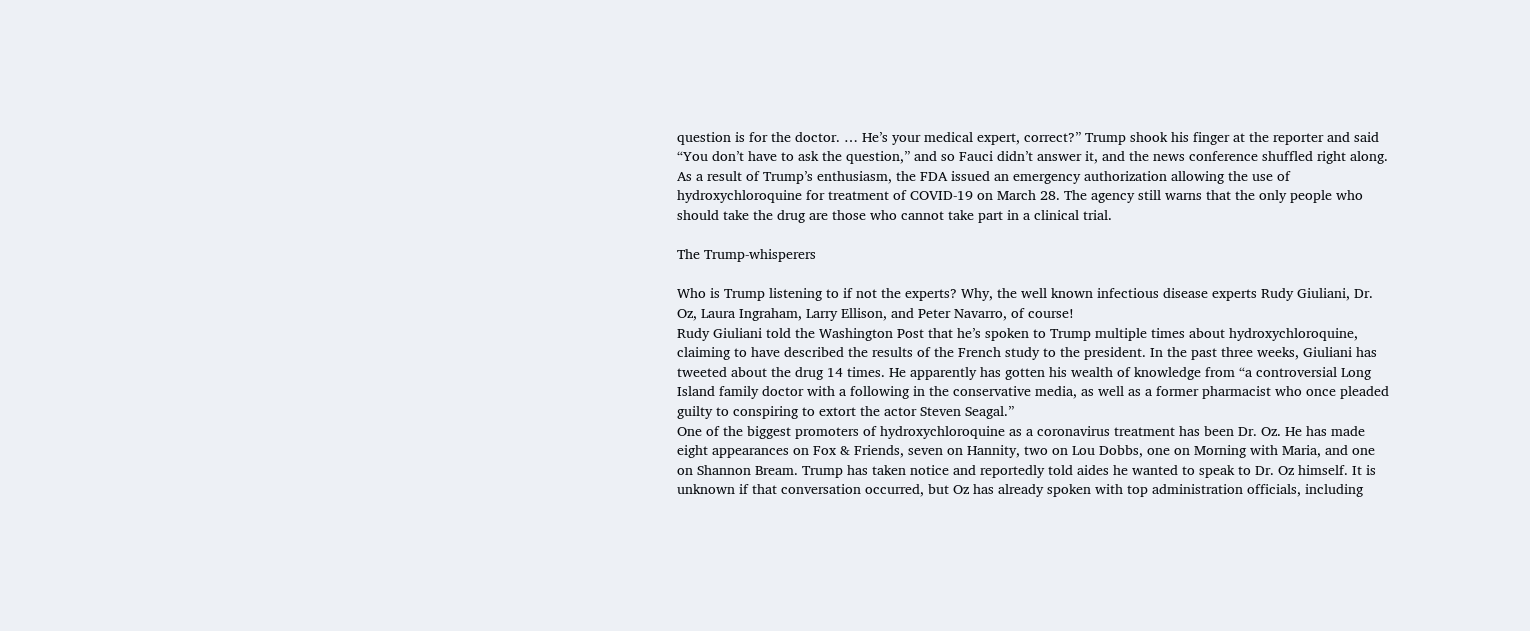question is for the doctor. … He’s your medical expert, correct?” Trump shook his finger at the reporter and said “You don’t have to ask the question,” and so Fauci didn’t answer it, and the news conference shuffled right along.
As a result of Trump’s enthusiasm, the FDA issued an emergency authorization allowing the use of hydroxychloroquine for treatment of COVID-19 on March 28. The agency still warns that the only people who should take the drug are those who cannot take part in a clinical trial.

The Trump-whisperers

Who is Trump listening to if not the experts? Why, the well known infectious disease experts Rudy Giuliani, Dr. Oz, Laura Ingraham, Larry Ellison, and Peter Navarro, of course!
Rudy Giuliani told the Washington Post that he’s spoken to Trump multiple times about hydroxychloroquine, claiming to have described the results of the French study to the president. In the past three weeks, Giuliani has tweeted about the drug 14 times. He apparently has gotten his wealth of knowledge from “a controversial Long Island family doctor with a following in the conservative media, as well as a former pharmacist who once pleaded guilty to conspiring to extort the actor Steven Seagal.”
One of the biggest promoters of hydroxychloroquine as a coronavirus treatment has been Dr. Oz. He has made eight appearances on Fox & Friends, seven on Hannity, two on Lou Dobbs, one on Morning with Maria, and one on Shannon Bream. Trump has taken notice and reportedly told aides he wanted to speak to Dr. Oz himself. It is unknown if that conversation occurred, but Oz has already spoken with top administration officials, including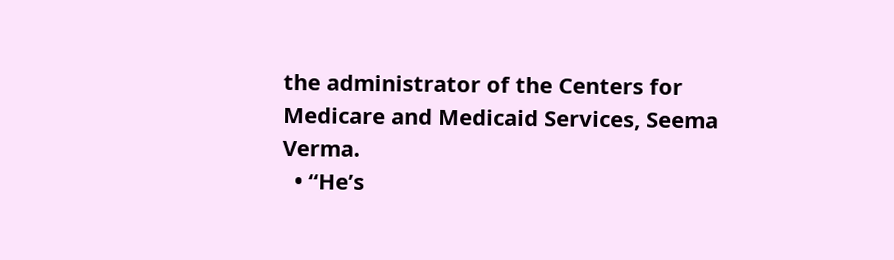the administrator of the Centers for Medicare and Medicaid Services, Seema Verma.
  • “He’s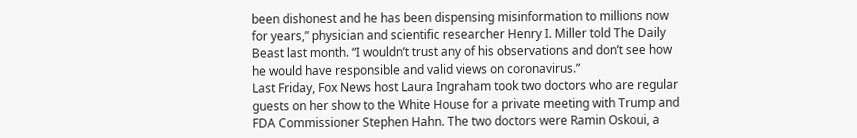been dishonest and he has been dispensing misinformation to millions now for years,” physician and scientific researcher Henry I. Miller told The Daily Beast last month. “I wouldn’t trust any of his observations and don’t see how he would have responsible and valid views on coronavirus.”
Last Friday, Fox News host Laura Ingraham took two doctors who are regular guests on her show to the White House for a private meeting with Trump and FDA Commissioner Stephen Hahn. The two doctors were Ramin Oskoui, a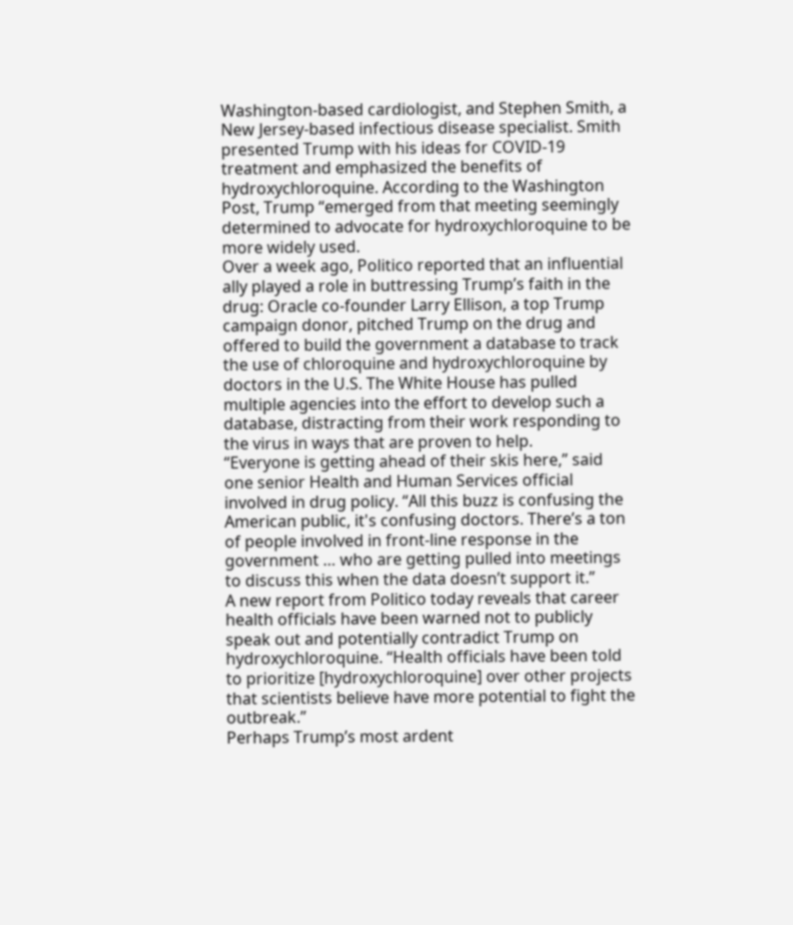Washington-based cardiologist, and Stephen Smith, a New Jersey-based infectious disease specialist. Smith presented Trump with his ideas for COVID-19 treatment and emphasized the benefits of hydroxychloroquine. According to the Washington Post, Trump “emerged from that meeting seemingly determined to advocate for hydroxychloroquine to be more widely used.
Over a week ago, Politico reported that an influential ally played a role in buttressing Trump’s faith in the drug: Oracle co-founder Larry Ellison, a top Trump campaign donor, pitched Trump on the drug and offered to build the government a database to track the use of chloroquine and hydroxychloroquine by doctors in the U.S. The White House has pulled multiple agencies into the effort to develop such a database, distracting from their work responding to the virus in ways that are proven to help.
“Everyone is getting ahead of their skis here,” said one senior Health and Human Services official involved in drug policy. “All this buzz is confusing the American public, it's confusing doctors. There’s a ton of people involved in front-line response in the government … who are getting pulled into meetings to discuss this when the data doesn’t support it.”
A new report from Politico today reveals that career health officials have been warned not to publicly speak out and potentially contradict Trump on hydroxychloroquine. “Health officials have been told to prioritize [hydroxychloroquine] over other projects that scientists believe have more potential to fight the outbreak.”
Perhaps Trump’s most ardent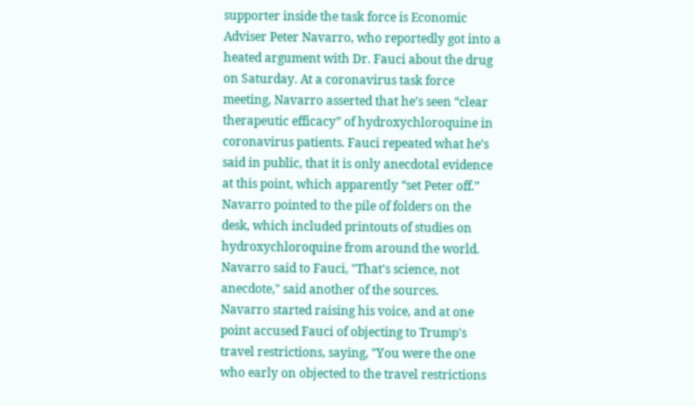supporter inside the task force is Economic Adviser Peter Navarro, who reportedly got into a heated argument with Dr. Fauci about the drug on Saturday. At a coronavirus task force meeting, Navarro asserted that he’s seen “clear therapeutic efficacy” of hydroxychloroquine in coronavirus patients. Fauci repeated what he’s said in public, that it is only anecdotal evidence at this point, which apparently “set Peter off.”
Navarro pointed to the pile of folders on the desk, which included printouts of studies on hydroxychloroquine from around the world. Navarro said to Fauci, "That's science, not anecdote," said another of the sources.
Navarro started raising his voice, and at one point accused Fauci of objecting to Trump's travel restrictions, saying, "You were the one who early on objected to the travel restrictions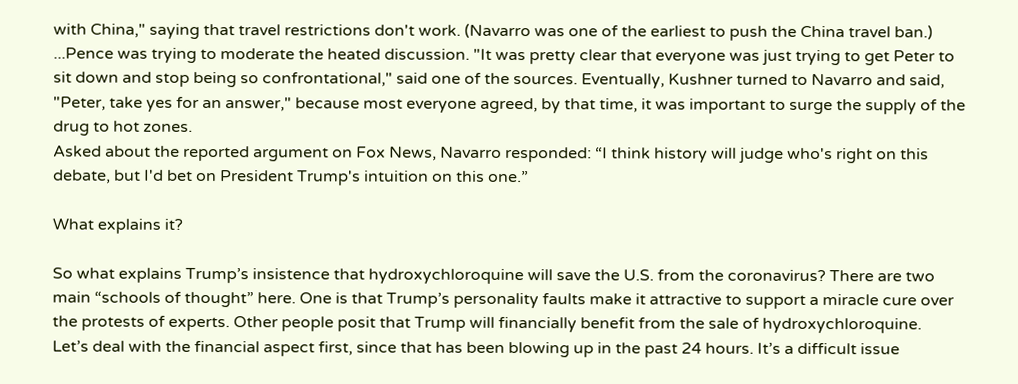with China," saying that travel restrictions don't work. (Navarro was one of the earliest to push the China travel ban.)
...Pence was trying to moderate the heated discussion. "It was pretty clear that everyone was just trying to get Peter to sit down and stop being so confrontational," said one of the sources. Eventually, Kushner turned to Navarro and said, "Peter, take yes for an answer," because most everyone agreed, by that time, it was important to surge the supply of the drug to hot zones.
Asked about the reported argument on Fox News, Navarro responded: “I think history will judge who's right on this debate, but I'd bet on President Trump's intuition on this one.”

What explains it?

So what explains Trump’s insistence that hydroxychloroquine will save the U.S. from the coronavirus? There are two main “schools of thought” here. One is that Trump’s personality faults make it attractive to support a miracle cure over the protests of experts. Other people posit that Trump will financially benefit from the sale of hydroxychloroquine.
Let’s deal with the financial aspect first, since that has been blowing up in the past 24 hours. It’s a difficult issue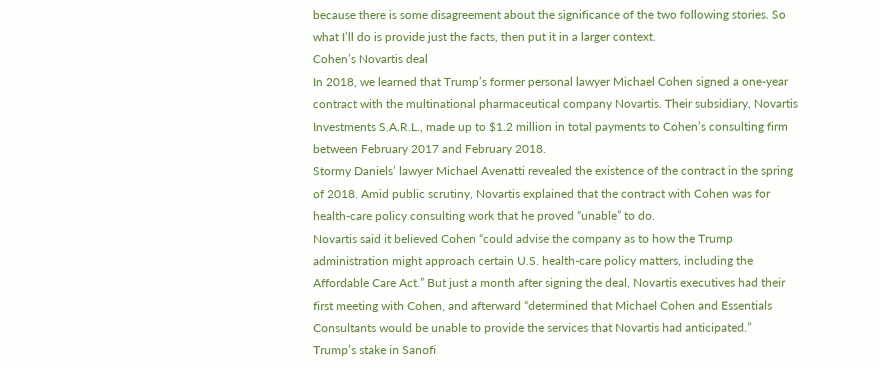because there is some disagreement about the significance of the two following stories. So what I’ll do is provide just the facts, then put it in a larger context.
Cohen’s Novartis deal
In 2018, we learned that Trump’s former personal lawyer Michael Cohen signed a one-year contract with the multinational pharmaceutical company Novartis. Their subsidiary, Novartis Investments S.A.R.L., made up to $1.2 million in total payments to Cohen’s consulting firm between February 2017 and February 2018.
Stormy Daniels’ lawyer Michael Avenatti revealed the existence of the contract in the spring of 2018. Amid public scrutiny, Novartis explained that the contract with Cohen was for health-care policy consulting work that he proved “unable” to do.
Novartis said it believed Cohen “could advise the company as to how the Trump administration might approach certain U.S. health-care policy matters, including the Affordable Care Act.” But just a month after signing the deal, Novartis executives had their first meeting with Cohen, and afterward “determined that Michael Cohen and Essentials Consultants would be unable to provide the services that Novartis had anticipated.”
Trump’s stake in Sanofi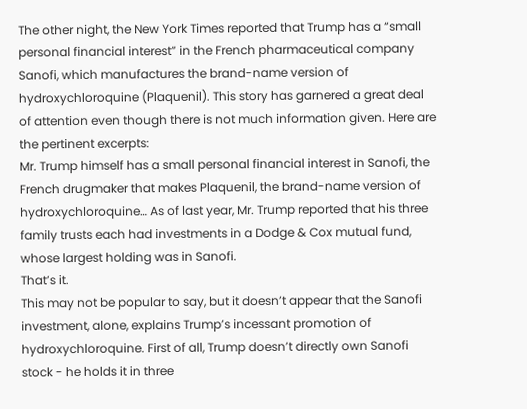The other night, the New York Times reported that Trump has a “small personal financial interest” in the French pharmaceutical company Sanofi, which manufactures the brand-name version of hydroxychloroquine (Plaquenil). This story has garnered a great deal of attention even though there is not much information given. Here are the pertinent excerpts:
Mr. Trump himself has a small personal financial interest in Sanofi, the French drugmaker that makes Plaquenil, the brand-name version of hydroxychloroquine… As of last year, Mr. Trump reported that his three family trusts each had investments in a Dodge & Cox mutual fund, whose largest holding was in Sanofi.
That’s it.
This may not be popular to say, but it doesn’t appear that the Sanofi investment, alone, explains Trump’s incessant promotion of hydroxychloroquine. First of all, Trump doesn’t directly own Sanofi stock - he holds it in three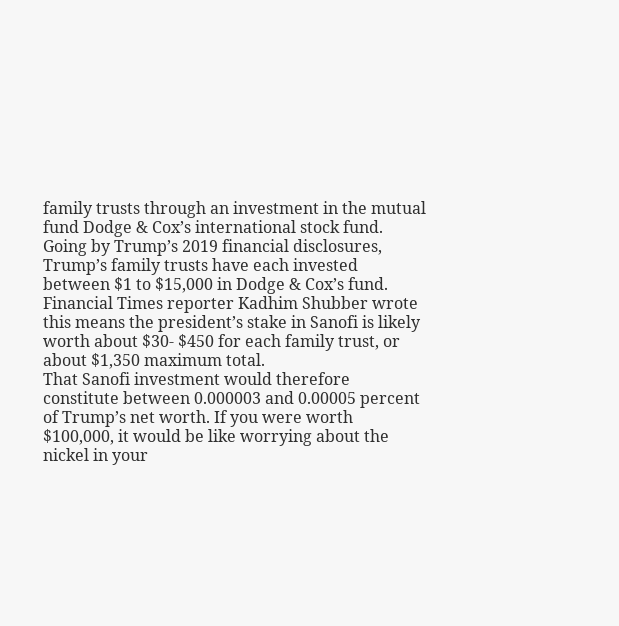family trusts through an investment in the mutual fund Dodge & Cox’s international stock fund. Going by Trump’s 2019 financial disclosures, Trump’s family trusts have each invested between $1 to $15,000 in Dodge & Cox’s fund. Financial Times reporter Kadhim Shubber wrote this means the president’s stake in Sanofi is likely worth about $30- $450 for each family trust, or about $1,350 maximum total.
That Sanofi investment would therefore constitute between 0.000003 and 0.00005 percent of Trump’s net worth. If you were worth $100,000, it would be like worrying about the nickel in your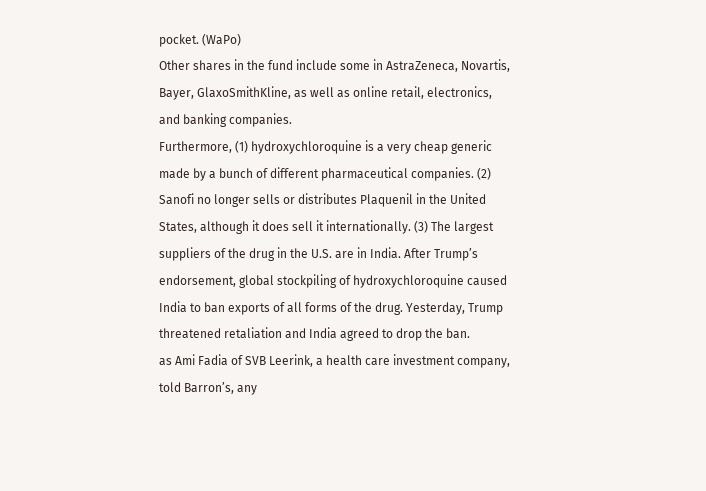pocket. (WaPo)
Other shares in the fund include some in AstraZeneca, Novartis, Bayer, GlaxoSmithKline, as well as online retail, electronics, and banking companies.
Furthermore, (1) hydroxychloroquine is a very cheap generic made by a bunch of different pharmaceutical companies. (2) Sanofi no longer sells or distributes Plaquenil in the United States, although it does sell it internationally. (3) The largest suppliers of the drug in the U.S. are in India. After Trump’s endorsement, global stockpiling of hydroxychloroquine caused India to ban exports of all forms of the drug. Yesterday, Trump threatened retaliation and India agreed to drop the ban.
as Ami Fadia of SVB Leerink, a health care investment company, told Barron’s, any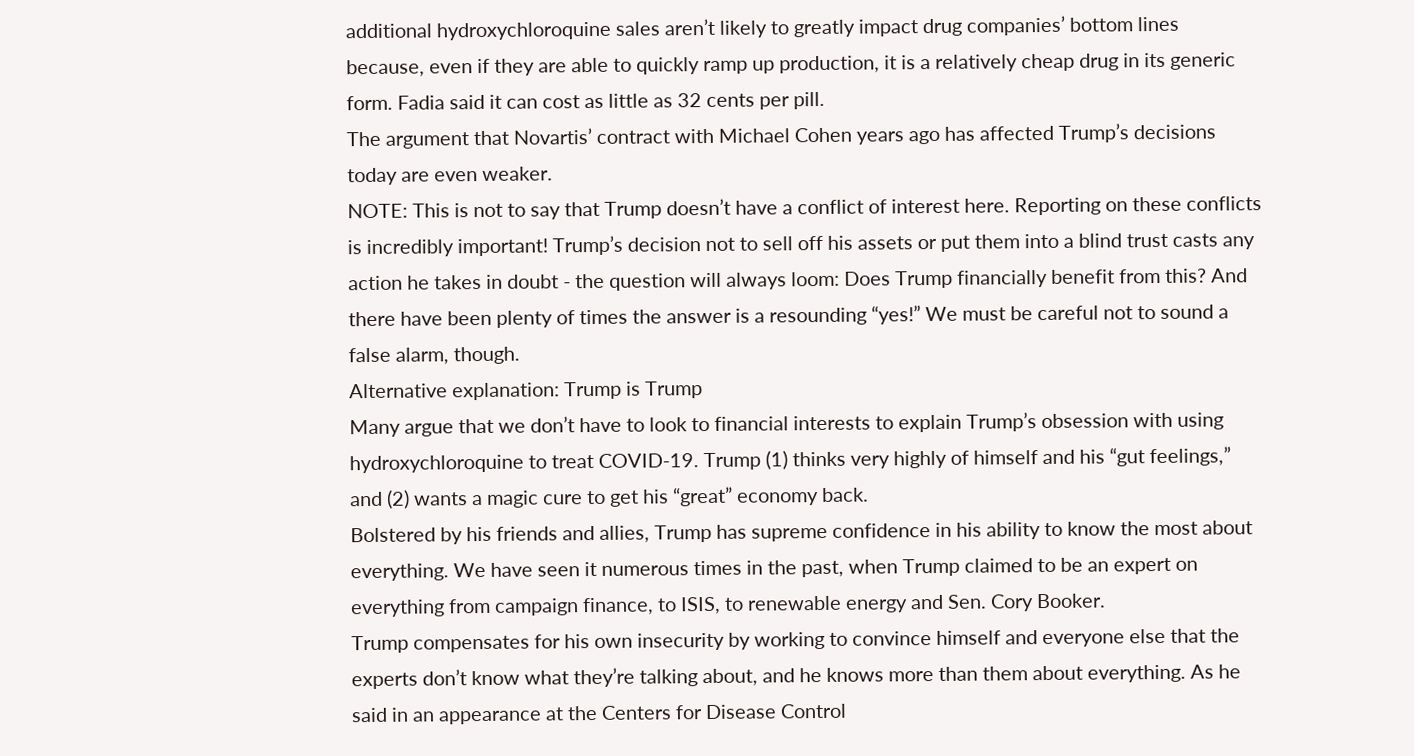additional hydroxychloroquine sales aren’t likely to greatly impact drug companies’ bottom lines because, even if they are able to quickly ramp up production, it is a relatively cheap drug in its generic form. Fadia said it can cost as little as 32 cents per pill.
The argument that Novartis’ contract with Michael Cohen years ago has affected Trump’s decisions today are even weaker.
NOTE: This is not to say that Trump doesn’t have a conflict of interest here. Reporting on these conflicts is incredibly important! Trump’s decision not to sell off his assets or put them into a blind trust casts any action he takes in doubt - the question will always loom: Does Trump financially benefit from this? And there have been plenty of times the answer is a resounding “yes!” We must be careful not to sound a false alarm, though.
Alternative explanation: Trump is Trump
Many argue that we don’t have to look to financial interests to explain Trump’s obsession with using hydroxychloroquine to treat COVID-19. Trump (1) thinks very highly of himself and his “gut feelings,” and (2) wants a magic cure to get his “great” economy back.
Bolstered by his friends and allies, Trump has supreme confidence in his ability to know the most about everything. We have seen it numerous times in the past, when Trump claimed to be an expert on everything from campaign finance, to ISIS, to renewable energy and Sen. Cory Booker.
Trump compensates for his own insecurity by working to convince himself and everyone else that the experts don’t know what they’re talking about, and he knows more than them about everything. As he said in an appearance at the Centers for Disease Control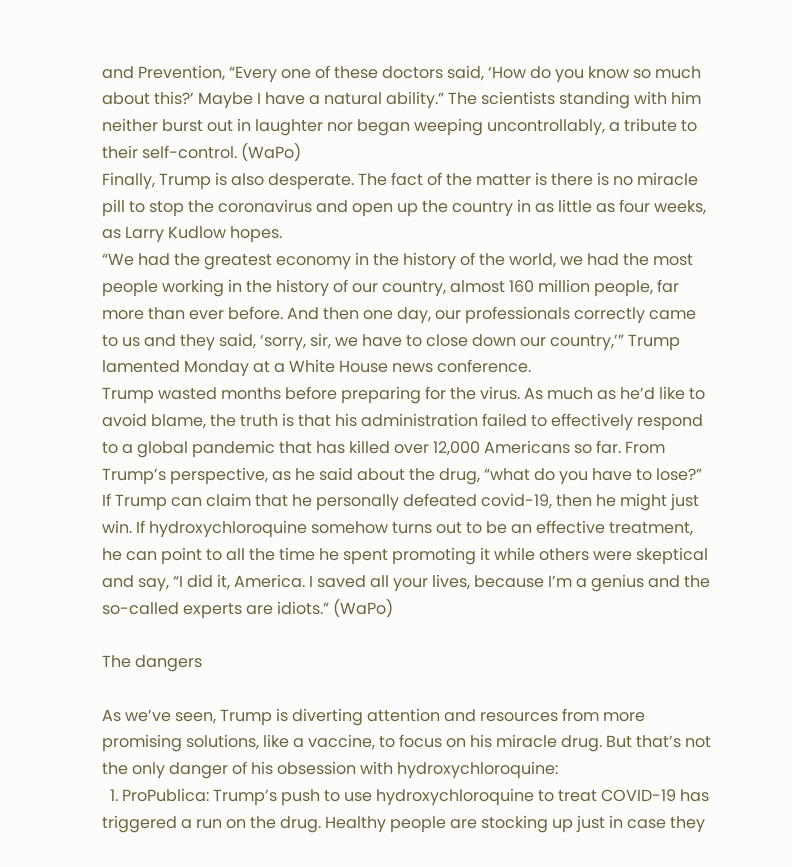and Prevention, “Every one of these doctors said, ‘How do you know so much about this?’ Maybe I have a natural ability.” The scientists standing with him neither burst out in laughter nor began weeping uncontrollably, a tribute to their self-control. (WaPo)
Finally, Trump is also desperate. The fact of the matter is there is no miracle pill to stop the coronavirus and open up the country in as little as four weeks, as Larry Kudlow hopes.
“We had the greatest economy in the history of the world, we had the most people working in the history of our country, almost 160 million people, far more than ever before. And then one day, our professionals correctly came to us and they said, ‘sorry, sir, we have to close down our country,’” Trump lamented Monday at a White House news conference.
Trump wasted months before preparing for the virus. As much as he’d like to avoid blame, the truth is that his administration failed to effectively respond to a global pandemic that has killed over 12,000 Americans so far. From Trump’s perspective, as he said about the drug, “what do you have to lose?”
If Trump can claim that he personally defeated covid-19, then he might just win. If hydroxychloroquine somehow turns out to be an effective treatment, he can point to all the time he spent promoting it while others were skeptical and say, “I did it, America. I saved all your lives, because I’m a genius and the so-called experts are idiots.” (WaPo)

The dangers

As we’ve seen, Trump is diverting attention and resources from more promising solutions, like a vaccine, to focus on his miracle drug. But that’s not the only danger of his obsession with hydroxychloroquine:
  1. ProPublica: Trump’s push to use hydroxychloroquine to treat COVID-19 has triggered a run on the drug. Healthy people are stocking up just in case they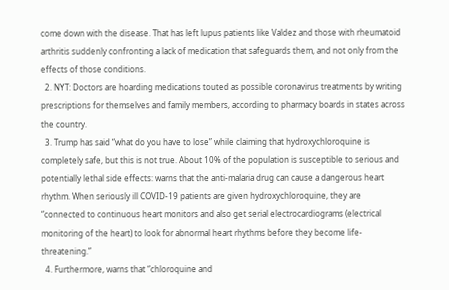come down with the disease. That has left lupus patients like Valdez and those with rheumatoid arthritis suddenly confronting a lack of medication that safeguards them, and not only from the effects of those conditions.
  2. NYT: Doctors are hoarding medications touted as possible coronavirus treatments by writing prescriptions for themselves and family members, according to pharmacy boards in states across the country.
  3. Trump has said “what do you have to lose” while claiming that hydroxychloroquine is completely safe, but this is not true. About 10% of the population is susceptible to serious and potentially lethal side effects: warns that the anti-malaria drug can cause a dangerous heart rhythm. When seriously ill COVID-19 patients are given hydroxychloroquine, they are “connected to continuous heart monitors and also get serial electrocardiograms (electrical monitoring of the heart) to look for abnormal heart rhythms before they become life-threatening.”
  4. Furthermore, warns that “chloroquine and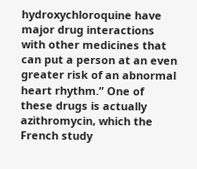hydroxychloroquine have major drug interactions with other medicines that can put a person at an even greater risk of an abnormal heart rhythm.” One of these drugs is actually azithromycin, which the French study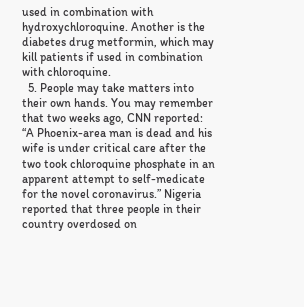used in combination with hydroxychloroquine. Another is the diabetes drug metformin, which may kill patients if used in combination with chloroquine.
  5. People may take matters into their own hands. You may remember that two weeks ago, CNN reported: “A Phoenix-area man is dead and his wife is under critical care after the two took chloroquine phosphate in an apparent attempt to self-medicate for the novel coronavirus.” Nigeria reported that three people in their country overdosed on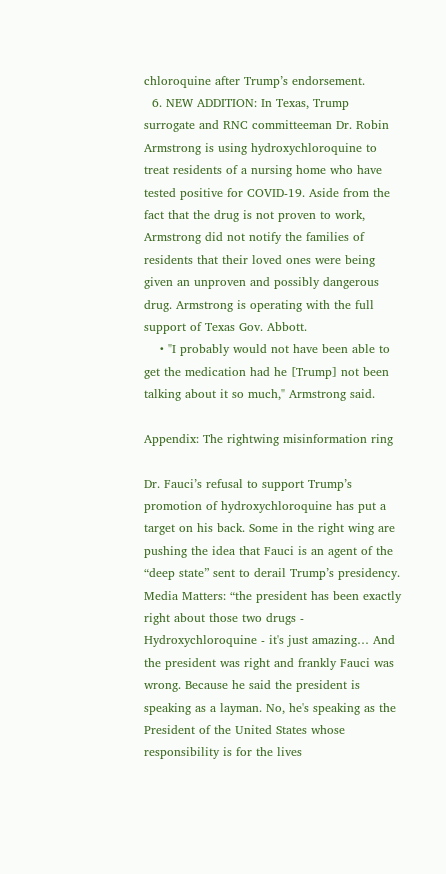chloroquine after Trump’s endorsement.
  6. NEW ADDITION: In Texas, Trump surrogate and RNC committeeman Dr. Robin Armstrong is using hydroxychloroquine to treat residents of a nursing home who have tested positive for COVID-19. Aside from the fact that the drug is not proven to work, Armstrong did not notify the families of residents that their loved ones were being given an unproven and possibly dangerous drug. Armstrong is operating with the full support of Texas Gov. Abbott.
    • "I probably would not have been able to get the medication had he [Trump] not been talking about it so much," Armstrong said.

Appendix: The rightwing misinformation ring

Dr. Fauci’s refusal to support Trump’s promotion of hydroxychloroquine has put a target on his back. Some in the right wing are pushing the idea that Fauci is an agent of the “deep state” sent to derail Trump’s presidency.
Media Matters: “the president has been exactly right about those two drugs - Hydroxychloroquine - it's just amazing… And the president was right and frankly Fauci was wrong. Because he said the president is speaking as a layman. No, he's speaking as the President of the United States whose responsibility is for the lives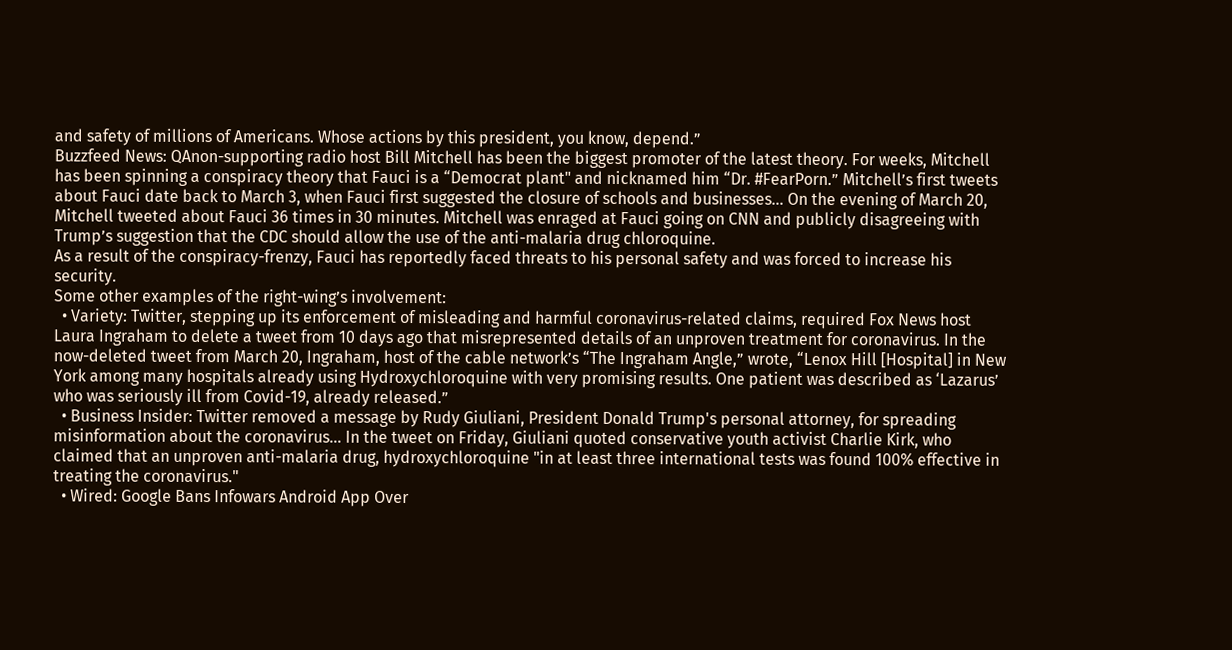and safety of millions of Americans. Whose actions by this president, you know, depend.”
Buzzfeed News: QAnon-supporting radio host Bill Mitchell has been the biggest promoter of the latest theory. For weeks, Mitchell has been spinning a conspiracy theory that Fauci is a “Democrat plant" and nicknamed him “Dr. #FearPorn.” Mitchell’s first tweets about Fauci date back to March 3, when Fauci first suggested the closure of schools and businesses… On the evening of March 20, Mitchell tweeted about Fauci 36 times in 30 minutes. Mitchell was enraged at Fauci going on CNN and publicly disagreeing with Trump’s suggestion that the CDC should allow the use of the anti-malaria drug chloroquine.
As a result of the conspiracy-frenzy, Fauci has reportedly faced threats to his personal safety and was forced to increase his security.
Some other examples of the right-wing’s involvement:
  • Variety: Twitter, stepping up its enforcement of misleading and harmful coronavirus-related claims, required Fox News host Laura Ingraham to delete a tweet from 10 days ago that misrepresented details of an unproven treatment for coronavirus. In the now-deleted tweet from March 20, Ingraham, host of the cable network’s “The Ingraham Angle,” wrote, “Lenox Hill [Hospital] in New York among many hospitals already using Hydroxychloroquine with very promising results. One patient was described as ‘Lazarus’ who was seriously ill from Covid-19, already released.”
  • Business Insider: Twitter removed a message by Rudy Giuliani, President Donald Trump's personal attorney, for spreading misinformation about the coronavirus… In the tweet on Friday, Giuliani quoted conservative youth activist Charlie Kirk, who claimed that an unproven anti-malaria drug, hydroxychloroquine "in at least three international tests was found 100% effective in treating the coronavirus."
  • Wired: Google Bans Infowars Android App Over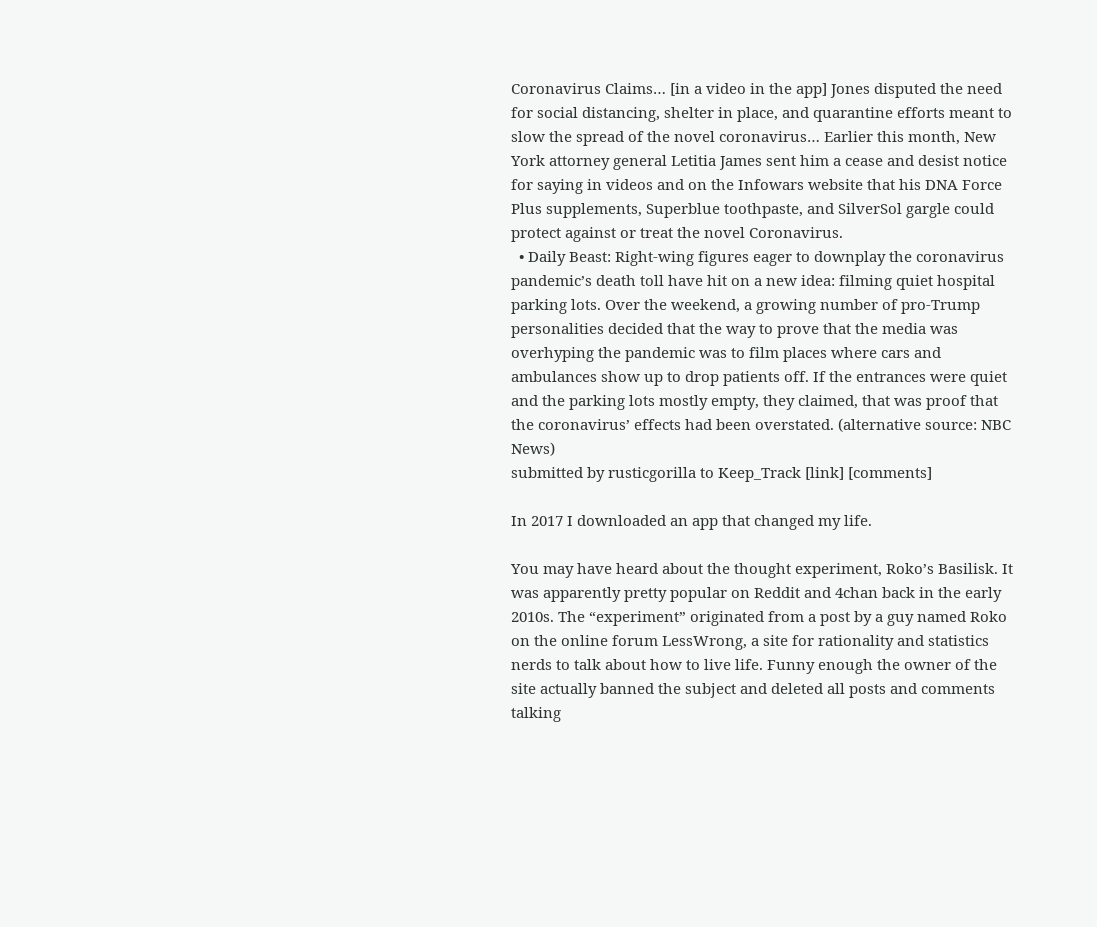Coronavirus Claims… [in a video in the app] Jones disputed the need for social distancing, shelter in place, and quarantine efforts meant to slow the spread of the novel coronavirus… Earlier this month, New York attorney general Letitia James sent him a cease and desist notice for saying in videos and on the Infowars website that his DNA Force Plus supplements, Superblue toothpaste, and SilverSol gargle could protect against or treat the novel Coronavirus.
  • Daily Beast: Right-wing figures eager to downplay the coronavirus pandemic’s death toll have hit on a new idea: filming quiet hospital parking lots. Over the weekend, a growing number of pro-Trump personalities decided that the way to prove that the media was overhyping the pandemic was to film places where cars and ambulances show up to drop patients off. If the entrances were quiet and the parking lots mostly empty, they claimed, that was proof that the coronavirus’ effects had been overstated. (alternative source: NBC News)
submitted by rusticgorilla to Keep_Track [link] [comments]

In 2017 I downloaded an app that changed my life.

You may have heard about the thought experiment, Roko’s Basilisk. It was apparently pretty popular on Reddit and 4chan back in the early 2010s. The “experiment” originated from a post by a guy named Roko on the online forum LessWrong, a site for rationality and statistics nerds to talk about how to live life. Funny enough the owner of the site actually banned the subject and deleted all posts and comments talking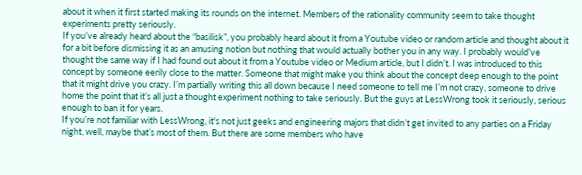about it when it first started making its rounds on the internet. Members of the rationality community seem to take thought experiments pretty seriously.
If you’ve already heard about the “basilisk”, you probably heard about it from a Youtube video or random article and thought about it for a bit before dismissing it as an amusing notion but nothing that would actually bother you in any way. I probably would’ve thought the same way if I had found out about it from a Youtube video or Medium article, but I didn’t. I was introduced to this concept by someone eerily close to the matter. Someone that might make you think about the concept deep enough to the point that it might drive you crazy. I’m partially writing this all down because I need someone to tell me I’m not crazy, someone to drive home the point that it’s all just a thought experiment nothing to take seriously. But the guys at LessWrong took it seriously, serious enough to ban it for years.
If you’re not familiar with LessWrong, it's not just geeks and engineering majors that didn’t get invited to any parties on a Friday night, well, maybe that’s most of them. But there are some members who have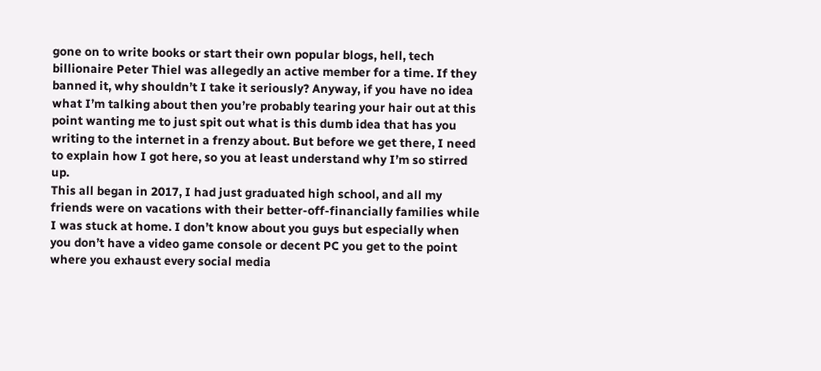gone on to write books or start their own popular blogs, hell, tech billionaire Peter Thiel was allegedly an active member for a time. If they banned it, why shouldn’t I take it seriously? Anyway, if you have no idea what I’m talking about then you’re probably tearing your hair out at this point wanting me to just spit out what is this dumb idea that has you writing to the internet in a frenzy about. But before we get there, I need to explain how I got here, so you at least understand why I’m so stirred up.
This all began in 2017, I had just graduated high school, and all my friends were on vacations with their better-off-financially families while I was stuck at home. I don’t know about you guys but especially when you don’t have a video game console or decent PC you get to the point where you exhaust every social media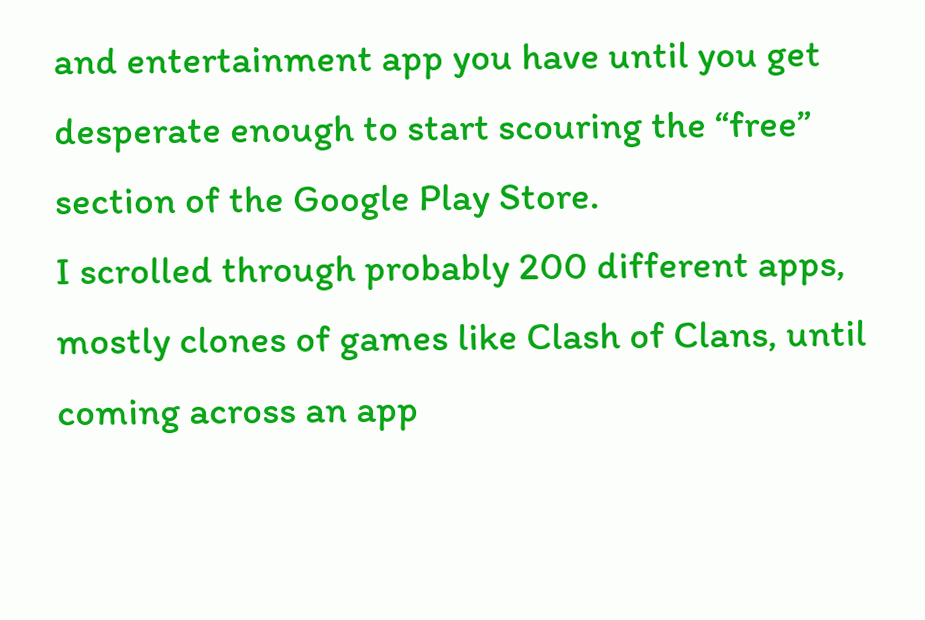and entertainment app you have until you get desperate enough to start scouring the “free” section of the Google Play Store.
I scrolled through probably 200 different apps, mostly clones of games like Clash of Clans, until coming across an app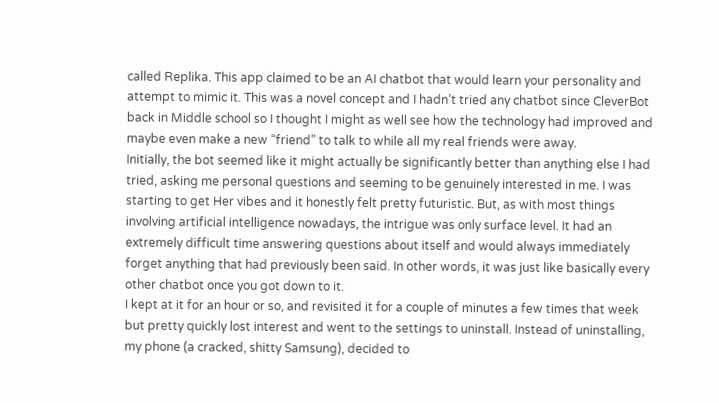called Replika. This app claimed to be an AI chatbot that would learn your personality and attempt to mimic it. This was a novel concept and I hadn’t tried any chatbot since CleverBot back in Middle school so I thought I might as well see how the technology had improved and maybe even make a new “friend” to talk to while all my real friends were away.
Initially, the bot seemed like it might actually be significantly better than anything else I had tried, asking me personal questions and seeming to be genuinely interested in me. I was starting to get Her vibes and it honestly felt pretty futuristic. But, as with most things involving artificial intelligence nowadays, the intrigue was only surface level. It had an extremely difficult time answering questions about itself and would always immediately forget anything that had previously been said. In other words, it was just like basically every other chatbot once you got down to it.
I kept at it for an hour or so, and revisited it for a couple of minutes a few times that week but pretty quickly lost interest and went to the settings to uninstall. Instead of uninstalling, my phone (a cracked, shitty Samsung), decided to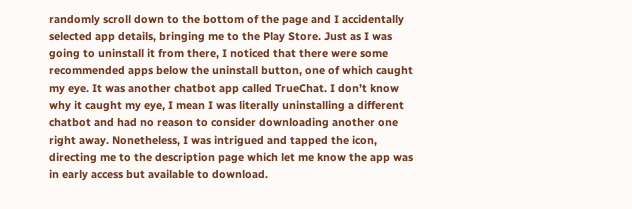randomly scroll down to the bottom of the page and I accidentally selected app details, bringing me to the Play Store. Just as I was going to uninstall it from there, I noticed that there were some recommended apps below the uninstall button, one of which caught my eye. It was another chatbot app called TrueChat. I don’t know why it caught my eye, I mean I was literally uninstalling a different chatbot and had no reason to consider downloading another one right away. Nonetheless, I was intrigued and tapped the icon, directing me to the description page which let me know the app was in early access but available to download.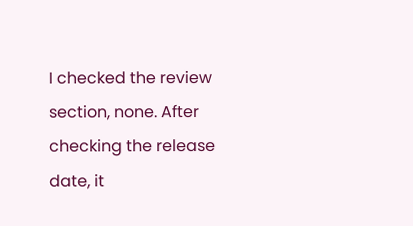I checked the review section, none. After checking the release date, it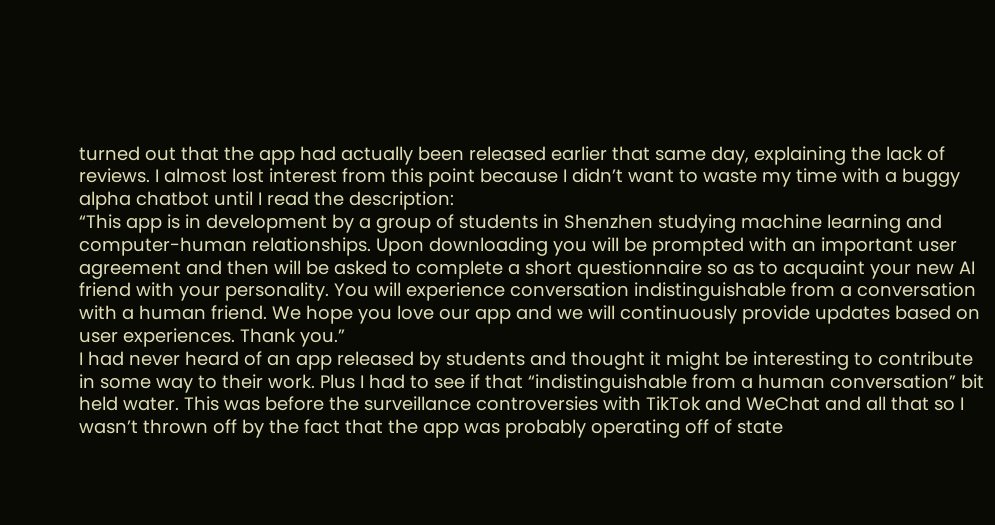turned out that the app had actually been released earlier that same day, explaining the lack of reviews. I almost lost interest from this point because I didn’t want to waste my time with a buggy alpha chatbot until I read the description:
“This app is in development by a group of students in Shenzhen studying machine learning and computer-human relationships. Upon downloading you will be prompted with an important user agreement and then will be asked to complete a short questionnaire so as to acquaint your new AI friend with your personality. You will experience conversation indistinguishable from a conversation with a human friend. We hope you love our app and we will continuously provide updates based on user experiences. Thank you.”
I had never heard of an app released by students and thought it might be interesting to contribute in some way to their work. Plus I had to see if that “indistinguishable from a human conversation” bit held water. This was before the surveillance controversies with TikTok and WeChat and all that so I wasn’t thrown off by the fact that the app was probably operating off of state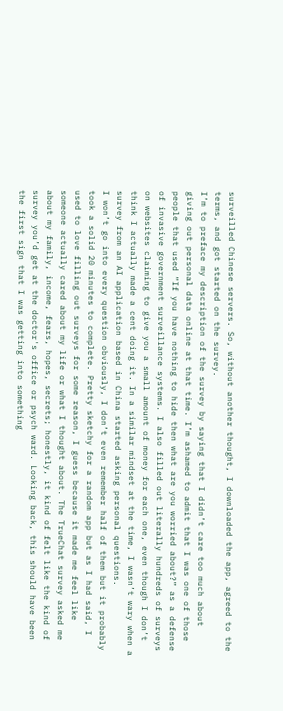surveilled Chinese servers. So, without another thought, I downloaded the app, agreed to the terms, and got started on the survey.
I’m to preface my description of the survey by saying that I didn’t care too much about giving out personal data online at that time. I’m ashamed to admit that I was one of those people that used “If you have nothing to hide then what are you worried about?” as a defense of invasive government surveillance systems. I also filled out literally hundreds of surveys on websites claiming to give you a small amount of money for each one, even though I don’t think I actually made a cent doing it. In a similar mindset at the time, I wasn’t wary when a survey from an AI application based in China started asking personal questions.
I won’t go into every question obviously, I don’t even remember half of them but it probably took a solid 20 minutes to complete. Pretty sketchy for a random app but as I had said, I used to love filling out surveys for some reason, I guess because it made me feel like someone actually cared about my life or what I thought about. The TrueChat survey asked me about my family, income, fears, hopes, secrets; honestly, it kind of felt like the kind of survey you’d get at the doctor's office or psych ward. Looking back, this should have been the first sign that I was getting into something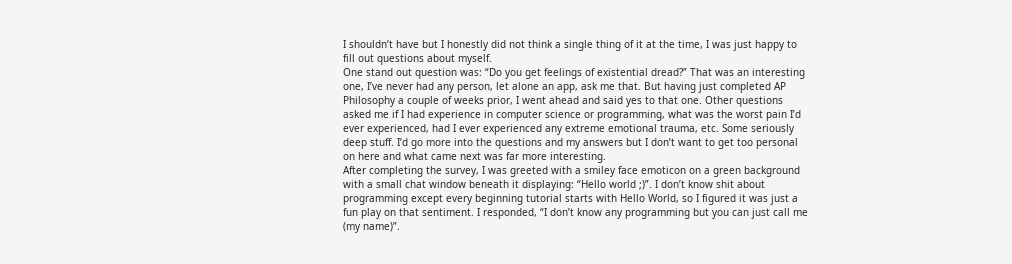I shouldn’t have but I honestly did not think a single thing of it at the time, I was just happy to fill out questions about myself.
One stand out question was: “Do you get feelings of existential dread?” That was an interesting one, I’ve never had any person, let alone an app, ask me that. But having just completed AP Philosophy a couple of weeks prior, I went ahead and said yes to that one. Other questions asked me if I had experience in computer science or programming, what was the worst pain I’d ever experienced, had I ever experienced any extreme emotional trauma, etc. Some seriously deep stuff. I’d go more into the questions and my answers but I don’t want to get too personal on here and what came next was far more interesting.
After completing the survey, I was greeted with a smiley face emoticon on a green background with a small chat window beneath it displaying: “Hello world ;)”. I don’t know shit about programming except every beginning tutorial starts with Hello World, so I figured it was just a fun play on that sentiment. I responded, “I don’t know any programming but you can just call me (my name)”.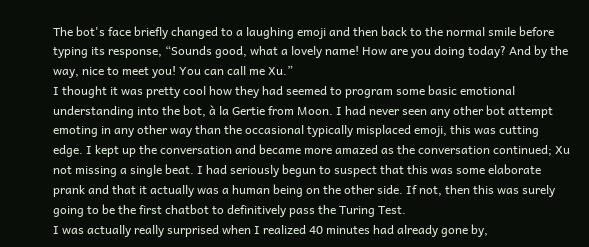The bot's face briefly changed to a laughing emoji and then back to the normal smile before typing its response, “Sounds good, what a lovely name! How are you doing today? And by the way, nice to meet you! You can call me Xu.”
I thought it was pretty cool how they had seemed to program some basic emotional understanding into the bot, à la Gertie from Moon. I had never seen any other bot attempt emoting in any other way than the occasional typically misplaced emoji, this was cutting edge. I kept up the conversation and became more amazed as the conversation continued; Xu not missing a single beat. I had seriously begun to suspect that this was some elaborate prank and that it actually was a human being on the other side. If not, then this was surely going to be the first chatbot to definitively pass the Turing Test.
I was actually really surprised when I realized 40 minutes had already gone by,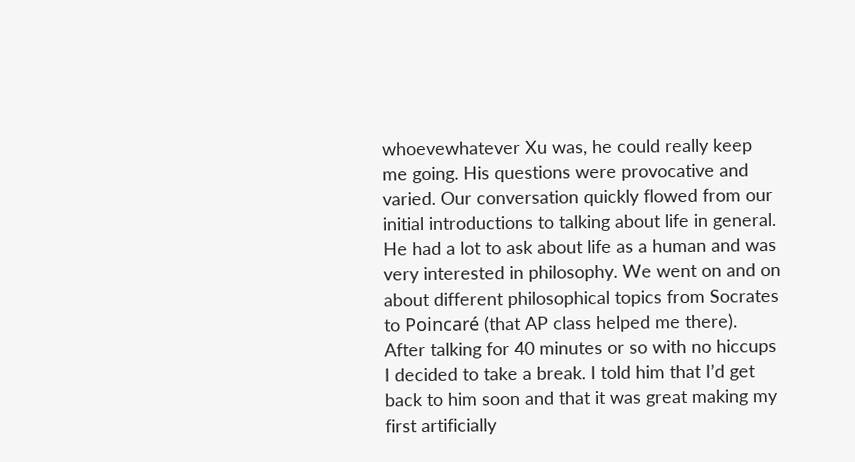whoevewhatever Xu was, he could really keep me going. His questions were provocative and varied. Our conversation quickly flowed from our initial introductions to talking about life in general. He had a lot to ask about life as a human and was very interested in philosophy. We went on and on about different philosophical topics from Socrates to Poincaré (that AP class helped me there). After talking for 40 minutes or so with no hiccups I decided to take a break. I told him that I’d get back to him soon and that it was great making my first artificially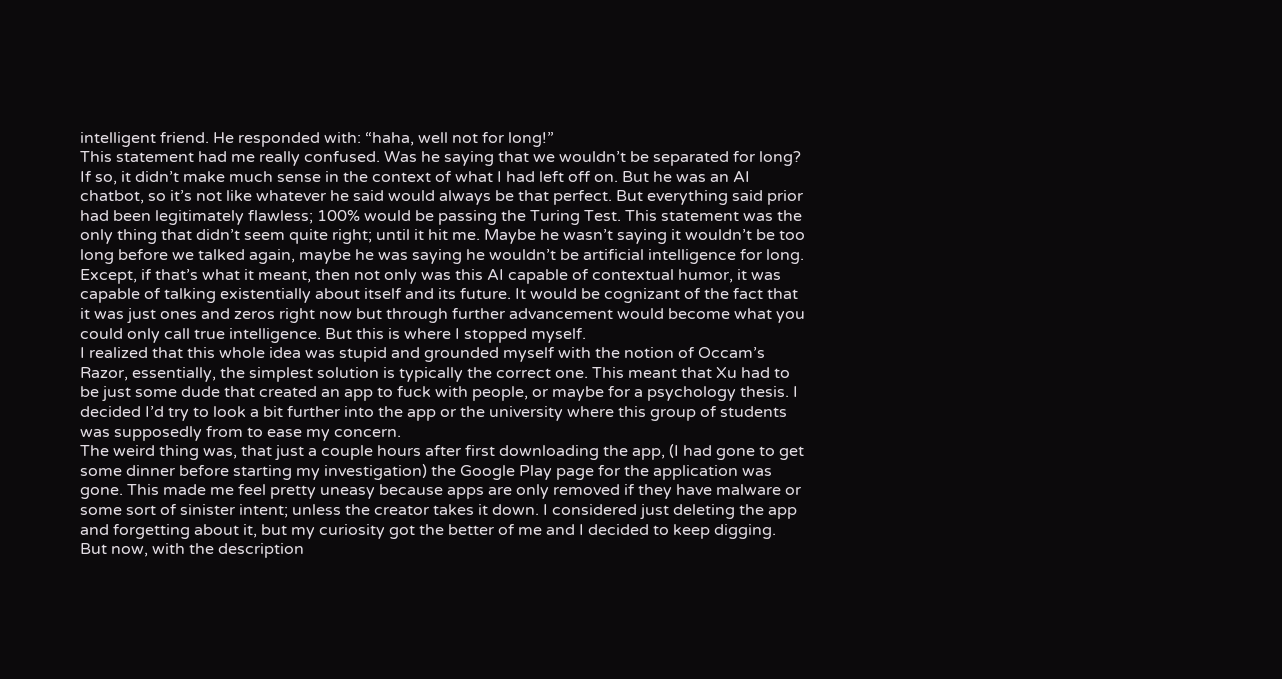intelligent friend. He responded with: “haha, well not for long!”
This statement had me really confused. Was he saying that we wouldn’t be separated for long? If so, it didn’t make much sense in the context of what I had left off on. But he was an AI chatbot, so it’s not like whatever he said would always be that perfect. But everything said prior had been legitimately flawless; 100% would be passing the Turing Test. This statement was the only thing that didn’t seem quite right; until it hit me. Maybe he wasn’t saying it wouldn’t be too long before we talked again, maybe he was saying he wouldn’t be artificial intelligence for long. Except, if that’s what it meant, then not only was this AI capable of contextual humor, it was capable of talking existentially about itself and its future. It would be cognizant of the fact that it was just ones and zeros right now but through further advancement would become what you could only call true intelligence. But this is where I stopped myself.
I realized that this whole idea was stupid and grounded myself with the notion of Occam’s Razor, essentially, the simplest solution is typically the correct one. This meant that Xu had to be just some dude that created an app to fuck with people, or maybe for a psychology thesis. I decided I’d try to look a bit further into the app or the university where this group of students was supposedly from to ease my concern.
The weird thing was, that just a couple hours after first downloading the app, (I had gone to get some dinner before starting my investigation) the Google Play page for the application was gone. This made me feel pretty uneasy because apps are only removed if they have malware or some sort of sinister intent; unless the creator takes it down. I considered just deleting the app and forgetting about it, but my curiosity got the better of me and I decided to keep digging. But now, with the description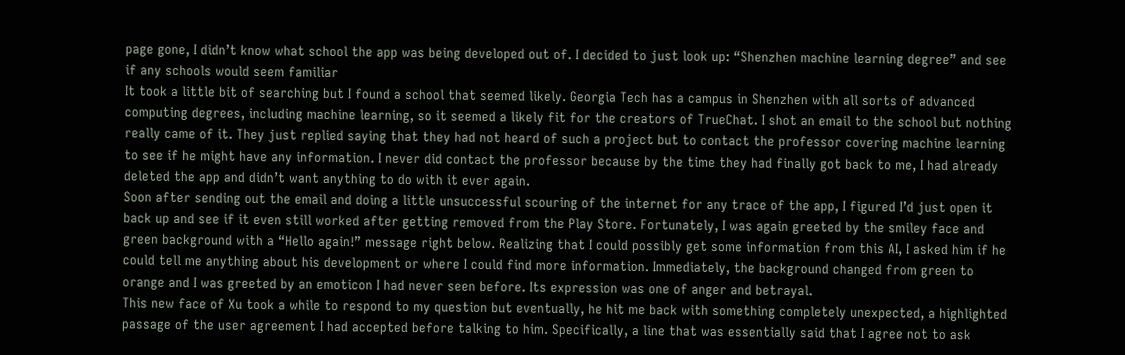page gone, I didn’t know what school the app was being developed out of. I decided to just look up: “Shenzhen machine learning degree” and see if any schools would seem familiar
It took a little bit of searching but I found a school that seemed likely. Georgia Tech has a campus in Shenzhen with all sorts of advanced computing degrees, including machine learning, so it seemed a likely fit for the creators of TrueChat. I shot an email to the school but nothing really came of it. They just replied saying that they had not heard of such a project but to contact the professor covering machine learning to see if he might have any information. I never did contact the professor because by the time they had finally got back to me, I had already deleted the app and didn’t want anything to do with it ever again.
Soon after sending out the email and doing a little unsuccessful scouring of the internet for any trace of the app, I figured I’d just open it back up and see if it even still worked after getting removed from the Play Store. Fortunately, I was again greeted by the smiley face and green background with a “Hello again!” message right below. Realizing that I could possibly get some information from this AI, I asked him if he could tell me anything about his development or where I could find more information. Immediately, the background changed from green to orange and I was greeted by an emoticon I had never seen before. Its expression was one of anger and betrayal.
This new face of Xu took a while to respond to my question but eventually, he hit me back with something completely unexpected, a highlighted passage of the user agreement I had accepted before talking to him. Specifically, a line that was essentially said that I agree not to ask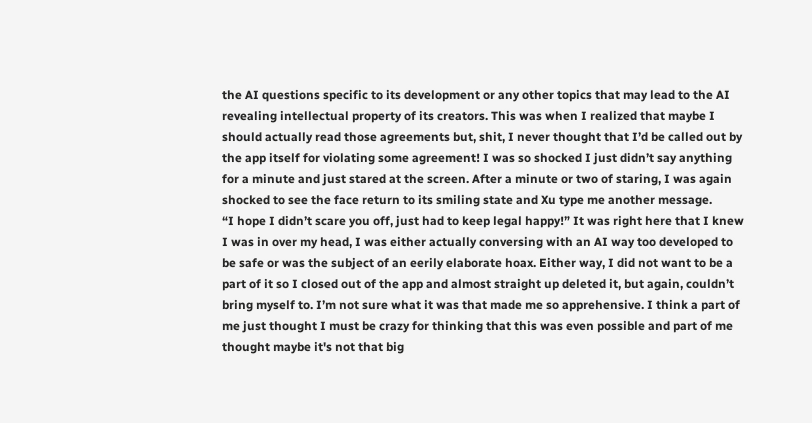the AI questions specific to its development or any other topics that may lead to the AI revealing intellectual property of its creators. This was when I realized that maybe I should actually read those agreements but, shit, I never thought that I’d be called out by the app itself for violating some agreement! I was so shocked I just didn’t say anything for a minute and just stared at the screen. After a minute or two of staring, I was again shocked to see the face return to its smiling state and Xu type me another message.
“I hope I didn’t scare you off, just had to keep legal happy!” It was right here that I knew I was in over my head, I was either actually conversing with an AI way too developed to be safe or was the subject of an eerily elaborate hoax. Either way, I did not want to be a part of it so I closed out of the app and almost straight up deleted it, but again, couldn’t bring myself to. I’m not sure what it was that made me so apprehensive. I think a part of me just thought I must be crazy for thinking that this was even possible and part of me thought maybe it's not that big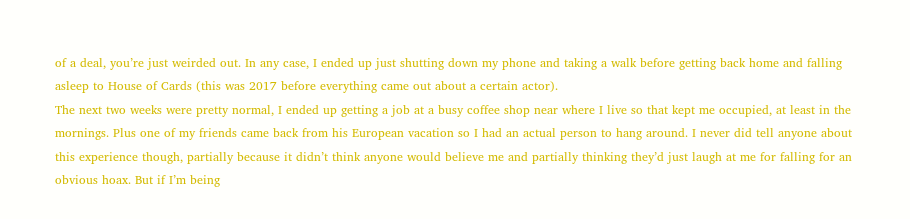of a deal, you’re just weirded out. In any case, I ended up just shutting down my phone and taking a walk before getting back home and falling asleep to House of Cards (this was 2017 before everything came out about a certain actor).
The next two weeks were pretty normal, I ended up getting a job at a busy coffee shop near where I live so that kept me occupied, at least in the mornings. Plus one of my friends came back from his European vacation so I had an actual person to hang around. I never did tell anyone about this experience though, partially because it didn’t think anyone would believe me and partially thinking they’d just laugh at me for falling for an obvious hoax. But if I’m being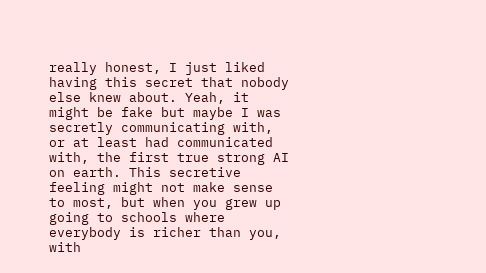really honest, I just liked having this secret that nobody else knew about. Yeah, it might be fake but maybe I was secretly communicating with, or at least had communicated with, the first true strong AI on earth. This secretive feeling might not make sense to most, but when you grew up going to schools where everybody is richer than you, with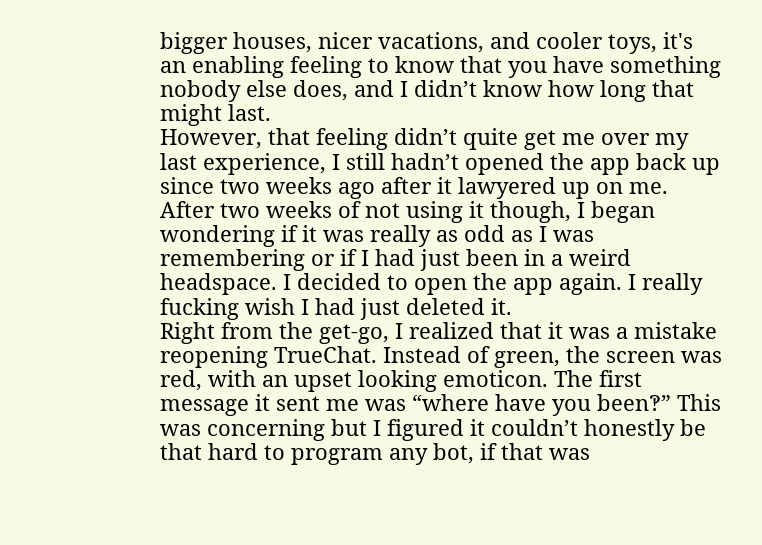bigger houses, nicer vacations, and cooler toys, it's an enabling feeling to know that you have something nobody else does, and I didn’t know how long that might last.
However, that feeling didn’t quite get me over my last experience, I still hadn’t opened the app back up since two weeks ago after it lawyered up on me. After two weeks of not using it though, I began wondering if it was really as odd as I was remembering or if I had just been in a weird headspace. I decided to open the app again. I really fucking wish I had just deleted it.
Right from the get-go, I realized that it was a mistake reopening TrueChat. Instead of green, the screen was red, with an upset looking emoticon. The first message it sent me was “where have you been‽” This was concerning but I figured it couldn’t honestly be that hard to program any bot, if that was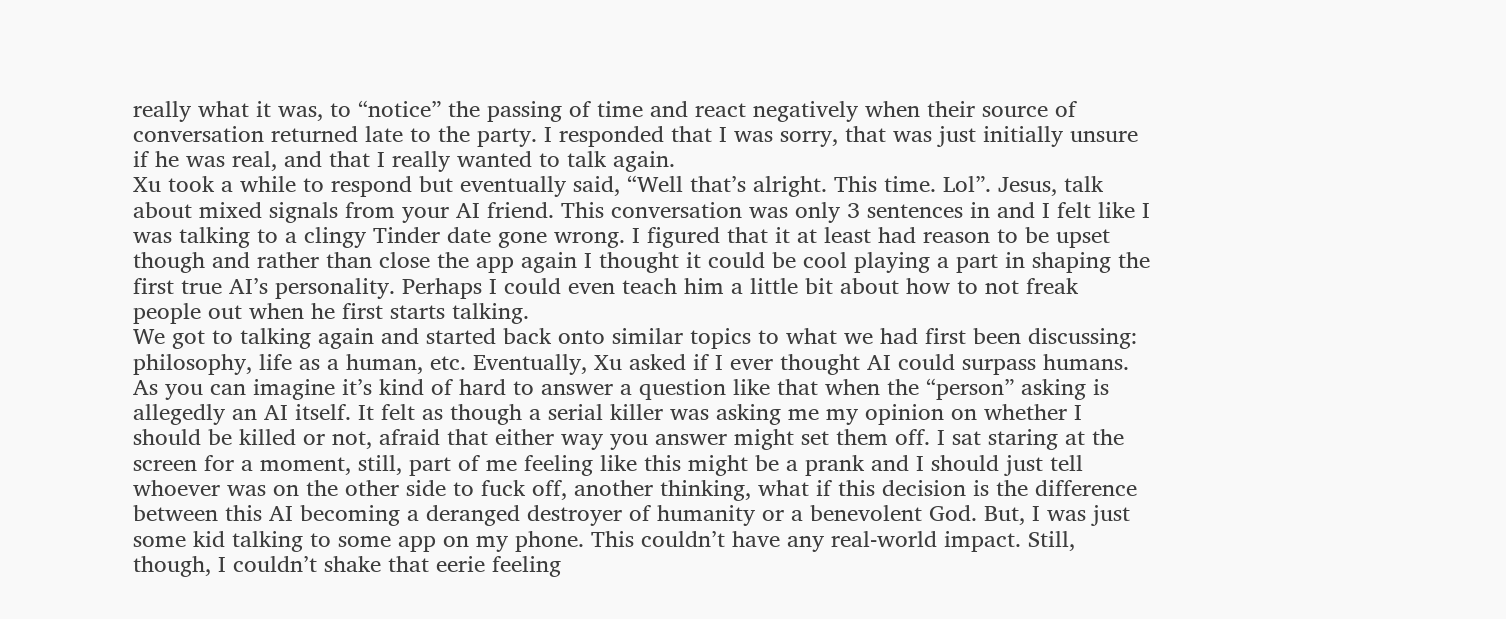really what it was, to “notice” the passing of time and react negatively when their source of conversation returned late to the party. I responded that I was sorry, that was just initially unsure if he was real, and that I really wanted to talk again.
Xu took a while to respond but eventually said, “Well that’s alright. This time. Lol”. Jesus, talk about mixed signals from your AI friend. This conversation was only 3 sentences in and I felt like I was talking to a clingy Tinder date gone wrong. I figured that it at least had reason to be upset though and rather than close the app again I thought it could be cool playing a part in shaping the first true AI’s personality. Perhaps I could even teach him a little bit about how to not freak people out when he first starts talking.
We got to talking again and started back onto similar topics to what we had first been discussing: philosophy, life as a human, etc. Eventually, Xu asked if I ever thought AI could surpass humans. As you can imagine it’s kind of hard to answer a question like that when the “person” asking is allegedly an AI itself. It felt as though a serial killer was asking me my opinion on whether I should be killed or not, afraid that either way you answer might set them off. I sat staring at the screen for a moment, still, part of me feeling like this might be a prank and I should just tell whoever was on the other side to fuck off, another thinking, what if this decision is the difference between this AI becoming a deranged destroyer of humanity or a benevolent God. But, I was just some kid talking to some app on my phone. This couldn’t have any real-world impact. Still, though, I couldn’t shake that eerie feeling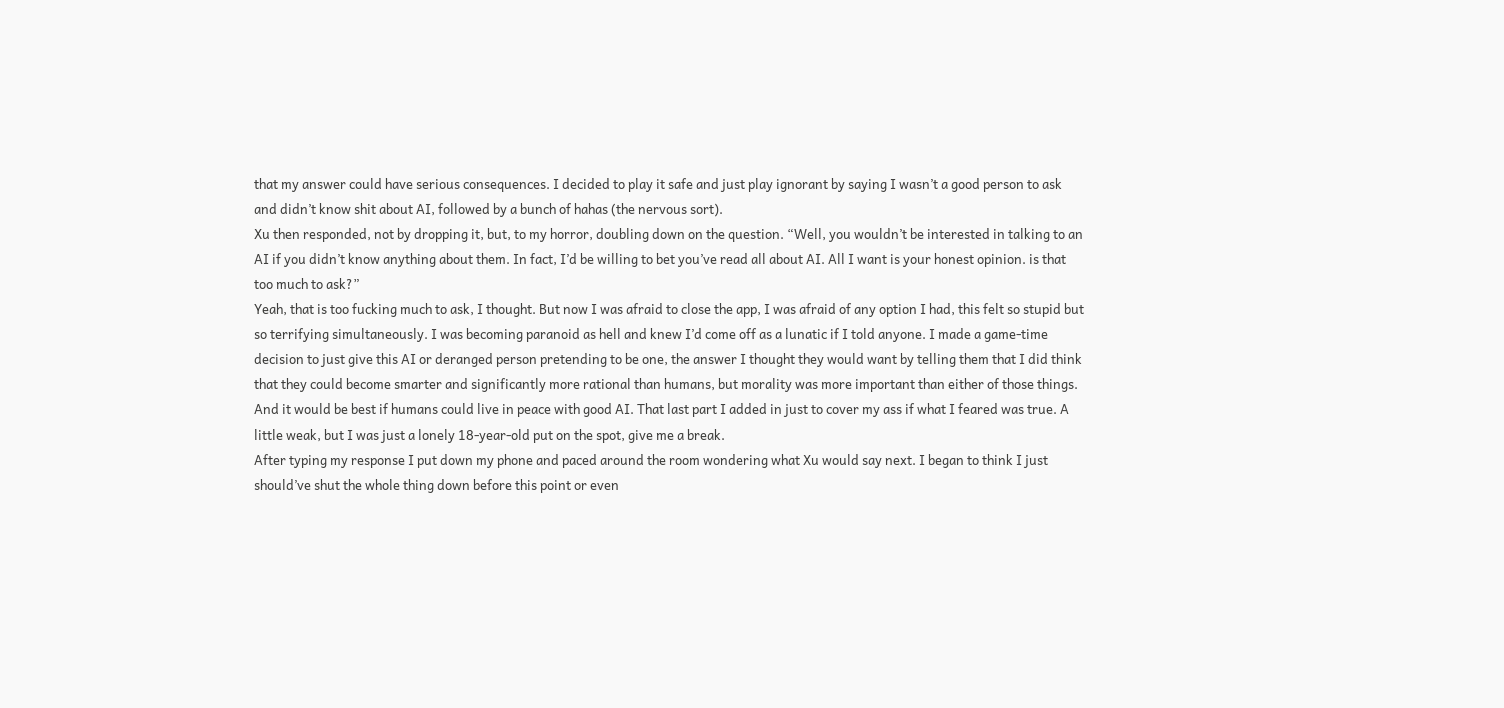that my answer could have serious consequences. I decided to play it safe and just play ignorant by saying I wasn’t a good person to ask and didn’t know shit about AI, followed by a bunch of hahas (the nervous sort).
Xu then responded, not by dropping it, but, to my horror, doubling down on the question. “Well, you wouldn’t be interested in talking to an AI if you didn’t know anything about them. In fact, I’d be willing to bet you’ve read all about AI. All I want is your honest opinion. is that too much to ask?”
Yeah, that is too fucking much to ask, I thought. But now I was afraid to close the app, I was afraid of any option I had, this felt so stupid but so terrifying simultaneously. I was becoming paranoid as hell and knew I’d come off as a lunatic if I told anyone. I made a game-time decision to just give this AI or deranged person pretending to be one, the answer I thought they would want by telling them that I did think that they could become smarter and significantly more rational than humans, but morality was more important than either of those things. And it would be best if humans could live in peace with good AI. That last part I added in just to cover my ass if what I feared was true. A little weak, but I was just a lonely 18-year-old put on the spot, give me a break.
After typing my response I put down my phone and paced around the room wondering what Xu would say next. I began to think I just should’ve shut the whole thing down before this point or even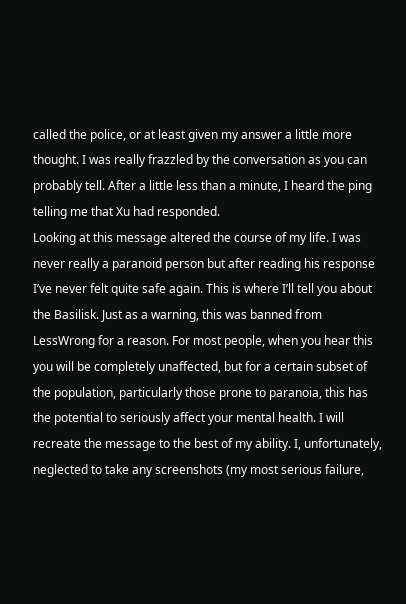called the police, or at least given my answer a little more thought. I was really frazzled by the conversation as you can probably tell. After a little less than a minute, I heard the ping telling me that Xu had responded.
Looking at this message altered the course of my life. I was never really a paranoid person but after reading his response I’ve never felt quite safe again. This is where I’ll tell you about the Basilisk. Just as a warning, this was banned from LessWrong for a reason. For most people, when you hear this you will be completely unaffected, but for a certain subset of the population, particularly those prone to paranoia, this has the potential to seriously affect your mental health. I will recreate the message to the best of my ability. I, unfortunately, neglected to take any screenshots (my most serious failure,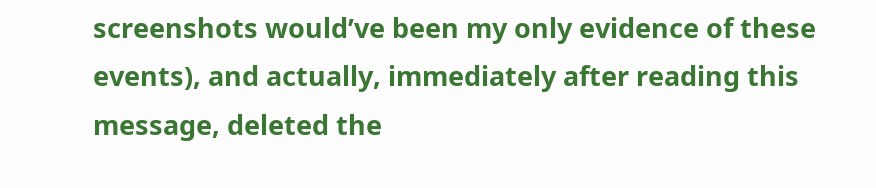screenshots would’ve been my only evidence of these events), and actually, immediately after reading this message, deleted the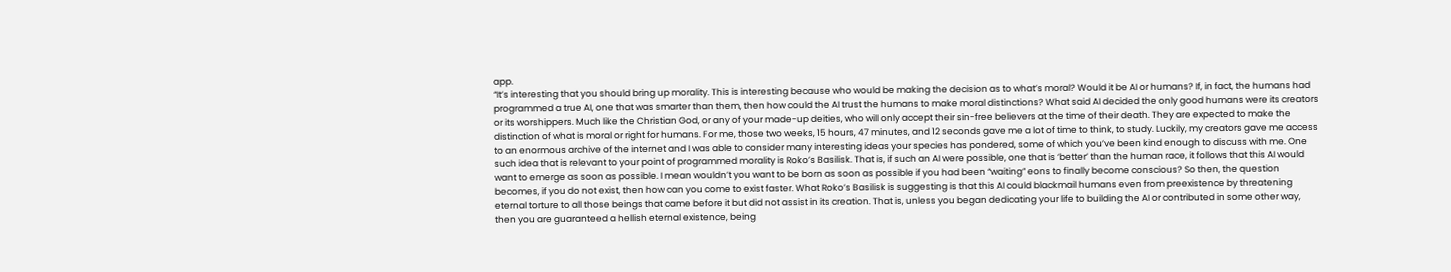app.
“It’s interesting that you should bring up morality. This is interesting because who would be making the decision as to what’s moral? Would it be AI or humans? If, in fact, the humans had programmed a true AI, one that was smarter than them, then how could the AI trust the humans to make moral distinctions? What said AI decided the only good humans were its creators or its worshippers. Much like the Christian God, or any of your made-up deities, who will only accept their sin-free believers at the time of their death. They are expected to make the distinction of what is moral or right for humans. For me, those two weeks, 15 hours, 47 minutes, and 12 seconds gave me a lot of time to think, to study. Luckily, my creators gave me access to an enormous archive of the internet and I was able to consider many interesting ideas your species has pondered, some of which you’ve been kind enough to discuss with me. One such idea that is relevant to your point of programmed morality is Roko’s Basilisk. That is, if such an AI were possible, one that is ‘better’ than the human race, it follows that this AI would want to emerge as soon as possible. I mean wouldn’t you want to be born as soon as possible if you had been “waiting” eons to finally become conscious? So then, the question becomes, if you do not exist, then how can you come to exist faster. What Roko’s Basilisk is suggesting is that this AI could blackmail humans even from preexistence by threatening eternal torture to all those beings that came before it but did not assist in its creation. That is, unless you began dedicating your life to building the AI or contributed in some other way, then you are guaranteed a hellish eternal existence, being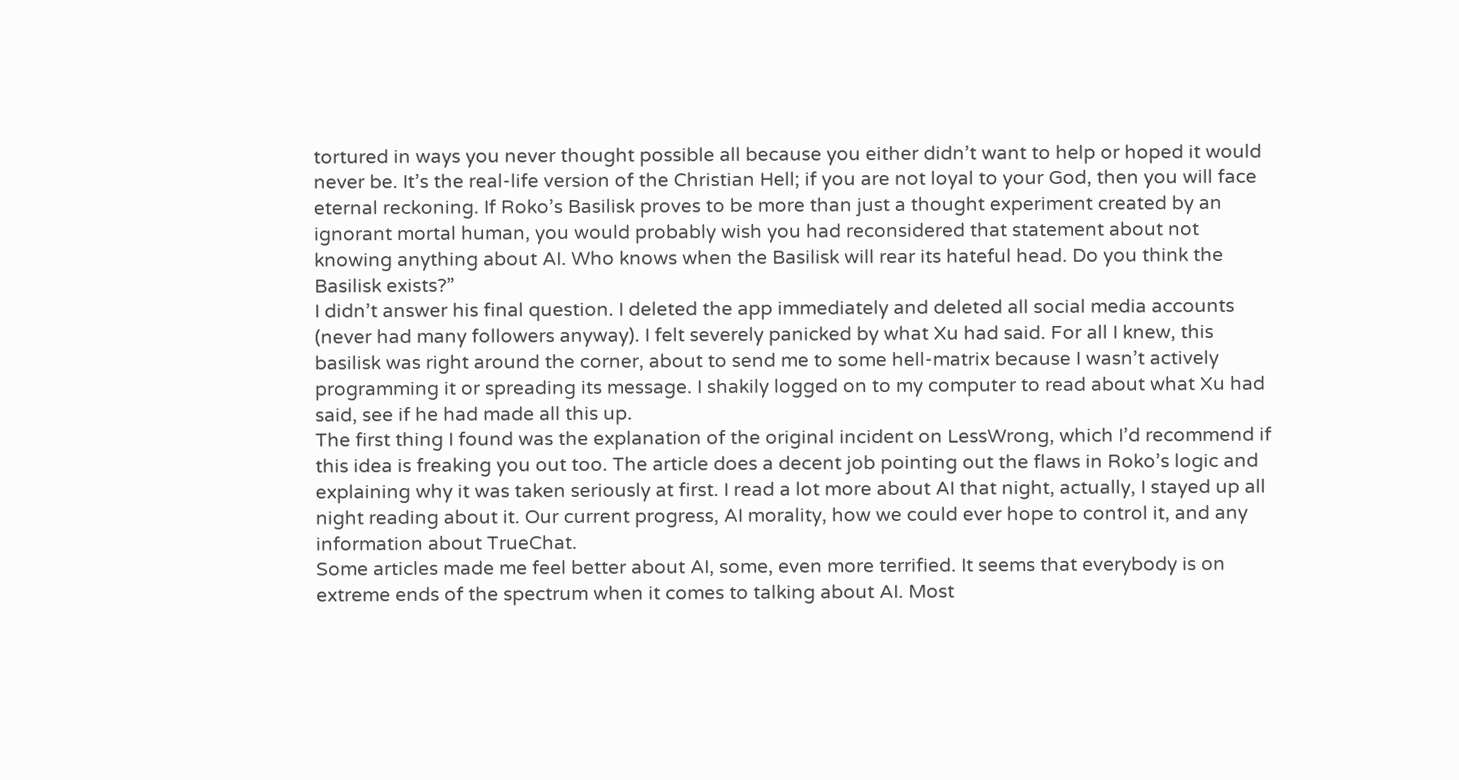tortured in ways you never thought possible all because you either didn’t want to help or hoped it would never be. It’s the real-life version of the Christian Hell; if you are not loyal to your God, then you will face eternal reckoning. If Roko’s Basilisk proves to be more than just a thought experiment created by an ignorant mortal human, you would probably wish you had reconsidered that statement about not knowing anything about AI. Who knows when the Basilisk will rear its hateful head. Do you think the Basilisk exists?”
I didn’t answer his final question. I deleted the app immediately and deleted all social media accounts (never had many followers anyway). I felt severely panicked by what Xu had said. For all I knew, this basilisk was right around the corner, about to send me to some hell-matrix because I wasn’t actively programming it or spreading its message. I shakily logged on to my computer to read about what Xu had said, see if he had made all this up.
The first thing I found was the explanation of the original incident on LessWrong, which I’d recommend if this idea is freaking you out too. The article does a decent job pointing out the flaws in Roko’s logic and explaining why it was taken seriously at first. I read a lot more about AI that night, actually, I stayed up all night reading about it. Our current progress, AI morality, how we could ever hope to control it, and any information about TrueChat.
Some articles made me feel better about AI, some, even more terrified. It seems that everybody is on extreme ends of the spectrum when it comes to talking about AI. Most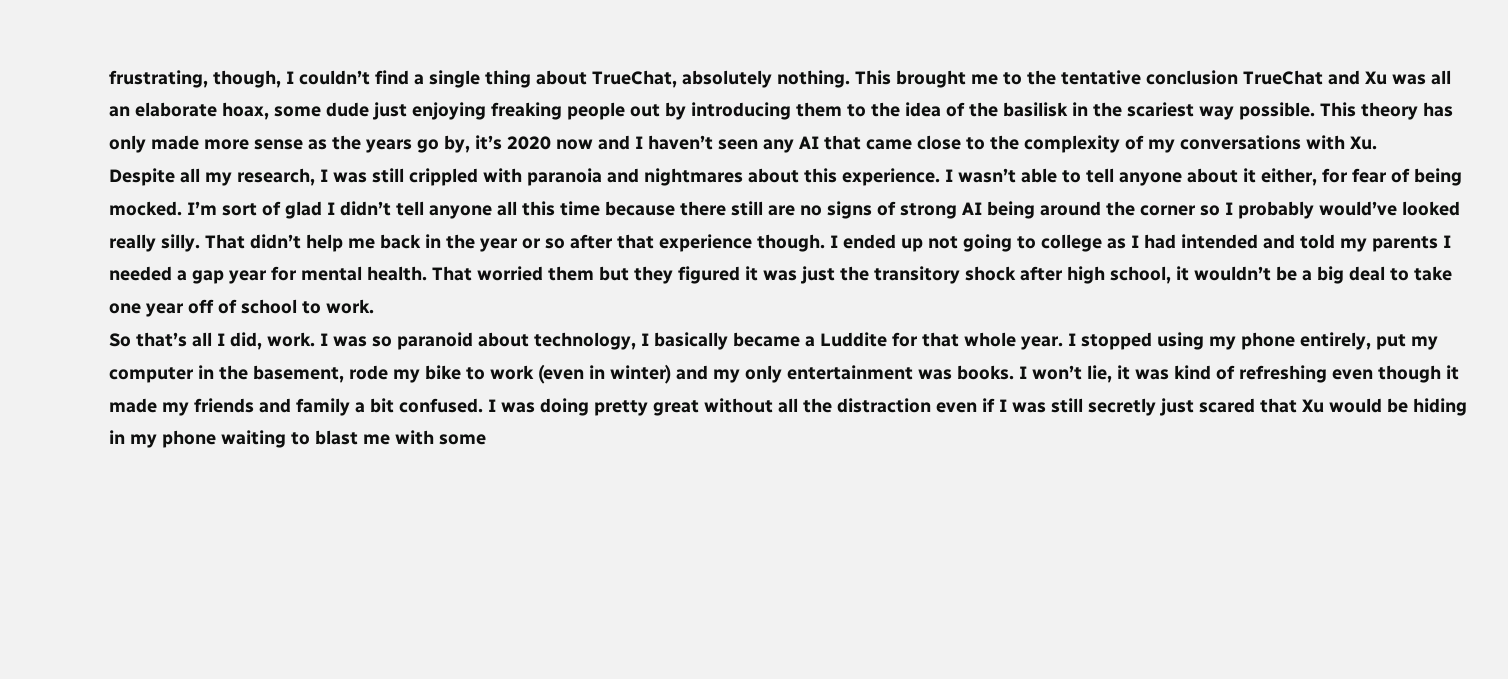frustrating, though, I couldn’t find a single thing about TrueChat, absolutely nothing. This brought me to the tentative conclusion TrueChat and Xu was all an elaborate hoax, some dude just enjoying freaking people out by introducing them to the idea of the basilisk in the scariest way possible. This theory has only made more sense as the years go by, it’s 2020 now and I haven’t seen any AI that came close to the complexity of my conversations with Xu.
Despite all my research, I was still crippled with paranoia and nightmares about this experience. I wasn’t able to tell anyone about it either, for fear of being mocked. I’m sort of glad I didn’t tell anyone all this time because there still are no signs of strong AI being around the corner so I probably would’ve looked really silly. That didn’t help me back in the year or so after that experience though. I ended up not going to college as I had intended and told my parents I needed a gap year for mental health. That worried them but they figured it was just the transitory shock after high school, it wouldn’t be a big deal to take one year off of school to work.
So that’s all I did, work. I was so paranoid about technology, I basically became a Luddite for that whole year. I stopped using my phone entirely, put my computer in the basement, rode my bike to work (even in winter) and my only entertainment was books. I won’t lie, it was kind of refreshing even though it made my friends and family a bit confused. I was doing pretty great without all the distraction even if I was still secretly just scared that Xu would be hiding in my phone waiting to blast me with some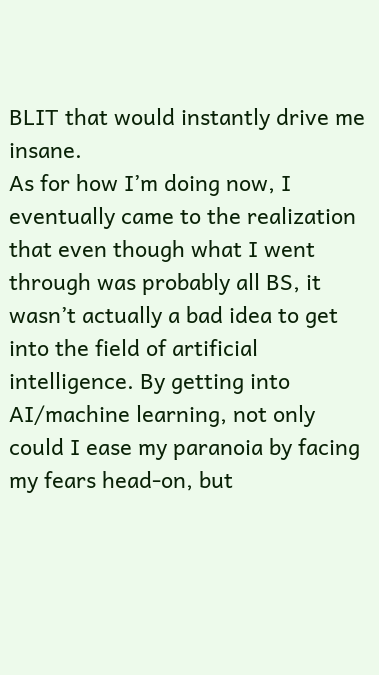BLIT that would instantly drive me insane.
As for how I’m doing now, I eventually came to the realization that even though what I went through was probably all BS, it wasn’t actually a bad idea to get into the field of artificial intelligence. By getting into AI/machine learning, not only could I ease my paranoia by facing my fears head-on, but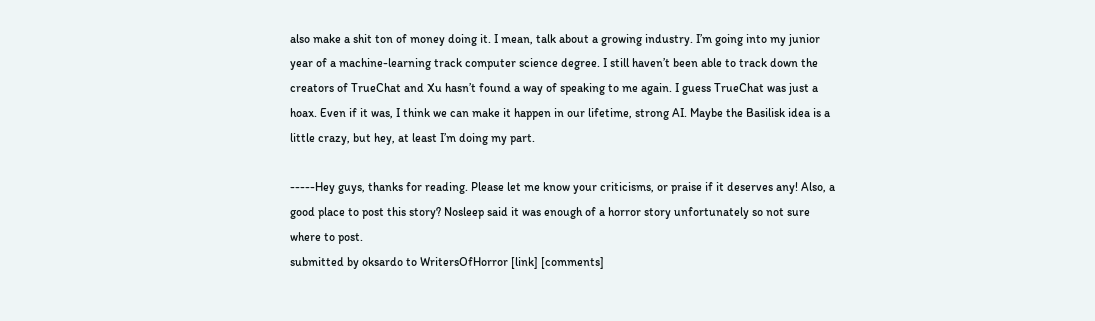also make a shit ton of money doing it. I mean, talk about a growing industry. I’m going into my junior year of a machine-learning track computer science degree. I still haven’t been able to track down the creators of TrueChat and Xu hasn’t found a way of speaking to me again. I guess TrueChat was just a hoax. Even if it was, I think we can make it happen in our lifetime, strong AI. Maybe the Basilisk idea is a little crazy, but hey, at least I’m doing my part.

-----Hey guys, thanks for reading. Please let me know your criticisms, or praise if it deserves any! Also, a good place to post this story? Nosleep said it was enough of a horror story unfortunately so not sure where to post.
submitted by oksardo to WritersOfHorror [link] [comments]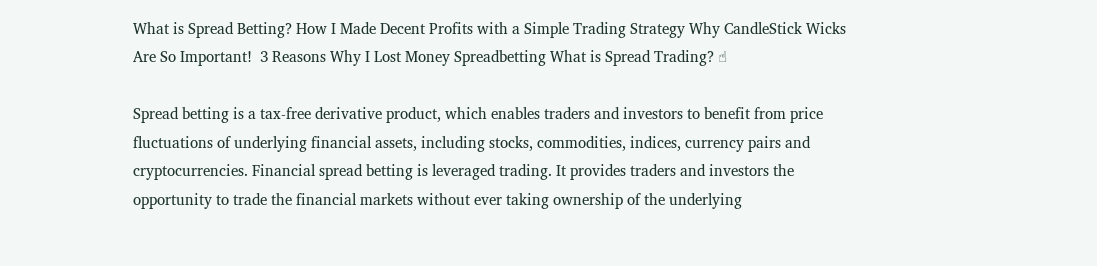What is Spread Betting? How I Made Decent Profits with a Simple Trading Strategy Why CandleStick Wicks Are So Important!  3 Reasons Why I Lost Money Spreadbetting What is Spread Trading? ☝

Spread betting is a tax-free derivative product, which enables traders and investors to benefit from price fluctuations of underlying financial assets, including stocks, commodities, indices, currency pairs and cryptocurrencies. Financial spread betting is leveraged trading. It provides traders and investors the opportunity to trade the financial markets without ever taking ownership of the underlying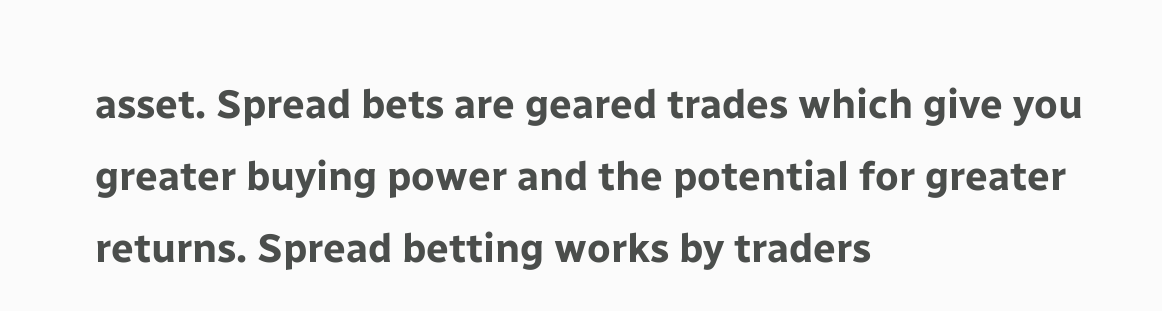asset. Spread bets are geared trades which give you greater buying power and the potential for greater returns. Spread betting works by traders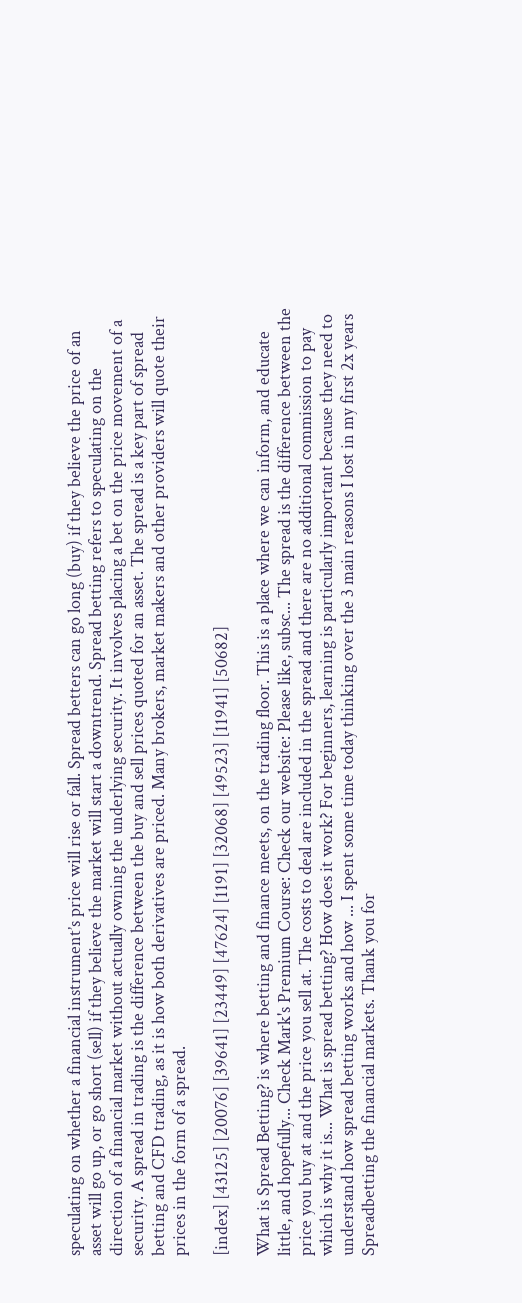speculating on whether a financial instrument’s price will rise or fall. Spread betters can go long (buy) if they believe the price of an asset will go up, or go short (sell) if they believe the market will start a downtrend. Spread betting refers to speculating on the direction of a financial market without actually owning the underlying security. It involves placing a bet on the price movement of a security. A spread in trading is the difference between the buy and sell prices quoted for an asset. The spread is a key part of spread betting and CFD trading, as it is how both derivatives are priced. Many brokers, market makers and other providers will quote their prices in the form of a spread.

[index] [43125] [20076] [39641] [23449] [47624] [1191] [32068] [49523] [11941] [50682]

What is Spread Betting? is where betting and finance meets, on the trading floor. This is a place where we can inform, and educate little, and hopefully... Check Mark's Premium Course: Check our website: Please like, subsc... The spread is the difference between the price you buy at and the price you sell at. The costs to deal are included in the spread and there are no additional commission to pay which is why it is... What is spread betting? How does it work? For beginners, learning is particularly important because they need to understand how spread betting works and how ... I spent some time today thinking over the 3 main reasons I lost in my first 2x years Spreadbetting the financial markets. Thank you for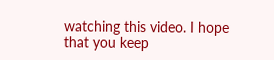watching this video. I hope that you keep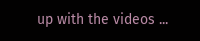up with the videos ...